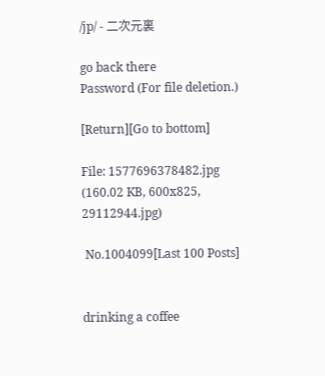/jp/ - 二次元裏

go back there
Password (For file deletion.)

[Return][Go to bottom]

File: 1577696378482.jpg (160.02 KB, 600x825, 29112944.jpg)

 No.1004099[Last 100 Posts]


drinking a coffee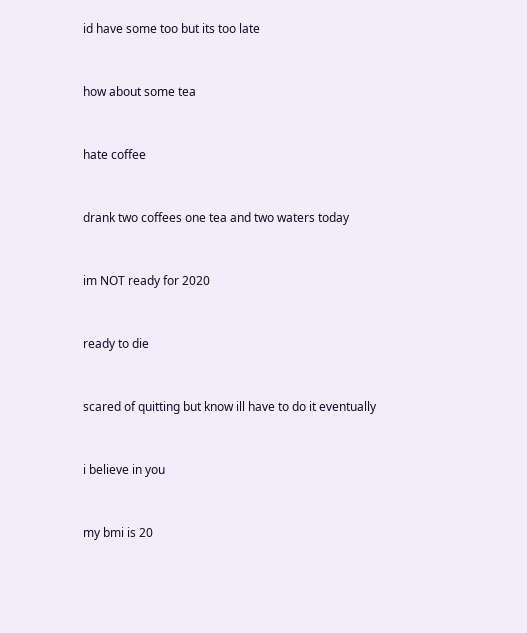id have some too but its too late


how about some tea


hate coffee


drank two coffees one tea and two waters today


im NOT ready for 2020


ready to die


scared of quitting but know ill have to do it eventually


i believe in you


my bmi is 20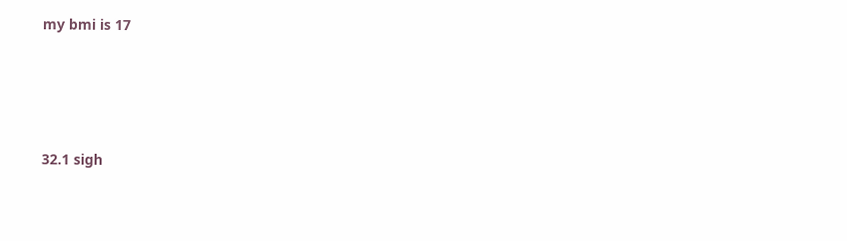my bmi is 17




32.1 sigh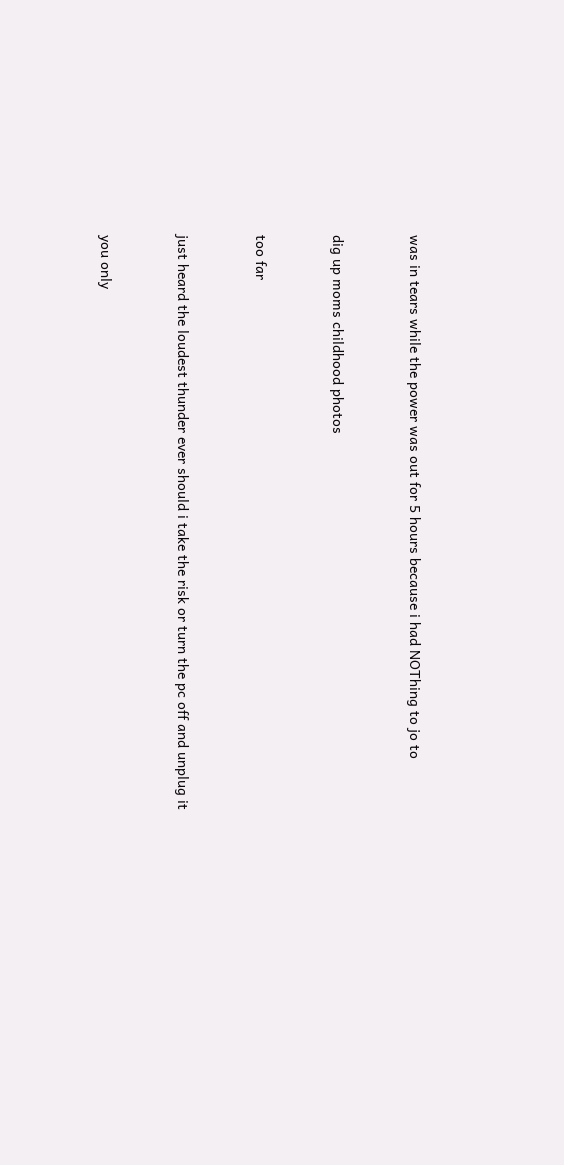was in tears while the power was out for 5 hours because i had NOThing to jo to


dig up moms childhood photos


too far


just heard the loudest thunder ever should i take the risk or turn the pc off and unplug it


you only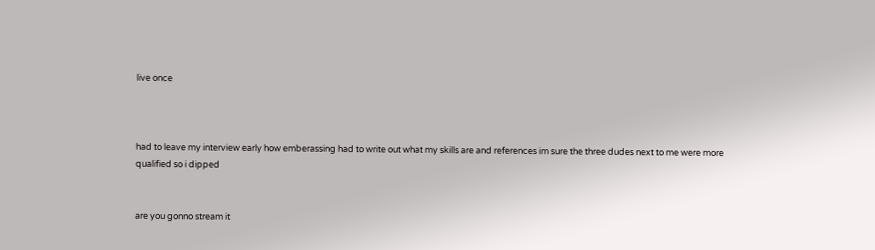live once



had to leave my interview early how emberassing had to write out what my skills are and references im sure the three dudes next to me were more qualified so i dipped


are you gonno stream it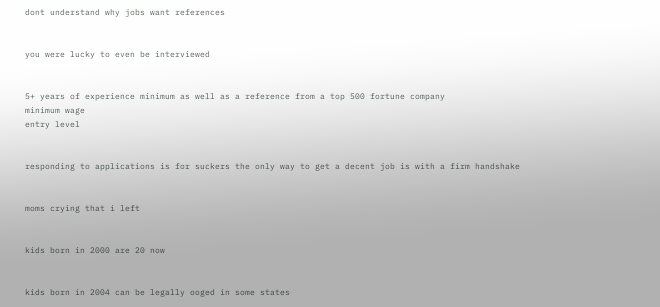dont understand why jobs want references


you were lucky to even be interviewed


5+ years of experience minimum as well as a reference from a top 500 fortune company
minimum wage
entry level


responding to applications is for suckers the only way to get a decent job is with a firm handshake


moms crying that i left


kids born in 2000 are 20 now


kids born in 2004 can be legally ooged in some states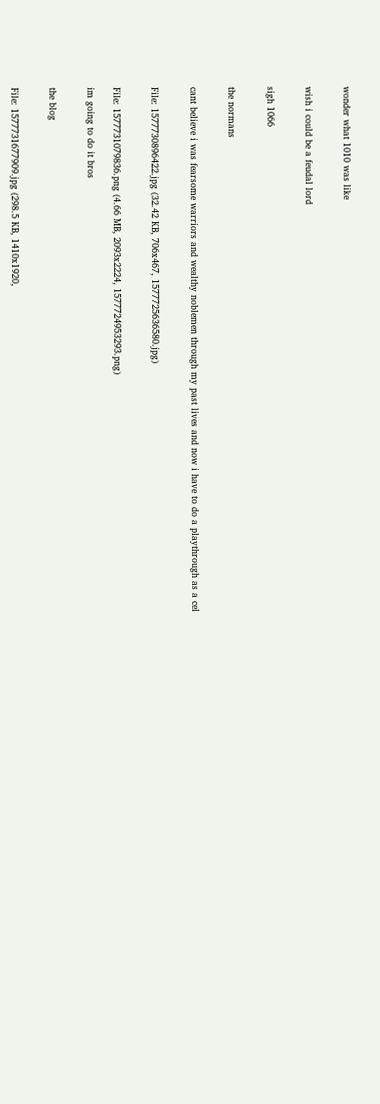wonder what 1010 was like


wish i could be a feudal lord


sigh 1066


the normans


cant believe i was fearsome warriors and wealthy noblemen through my past lives and now i have to do a playthrough as a cel


File: 1577730896422.jpg (32.42 KB, 706x467, 1577725636580.jpg)


File: 1577731079836.png (4.66 MB, 2093x2224, 1577724953293.png)

im going to do it bros


the blog


File: 1577731677909.jpg (298.5 KB, 1410x1920,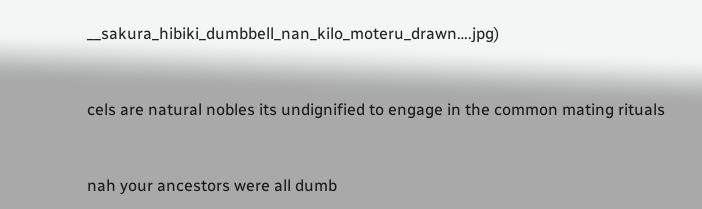__sakura_hibiki_dumbbell_nan_kilo_moteru_drawn….jpg)


cels are natural nobles its undignified to engage in the common mating rituals


nah your ancestors were all dumb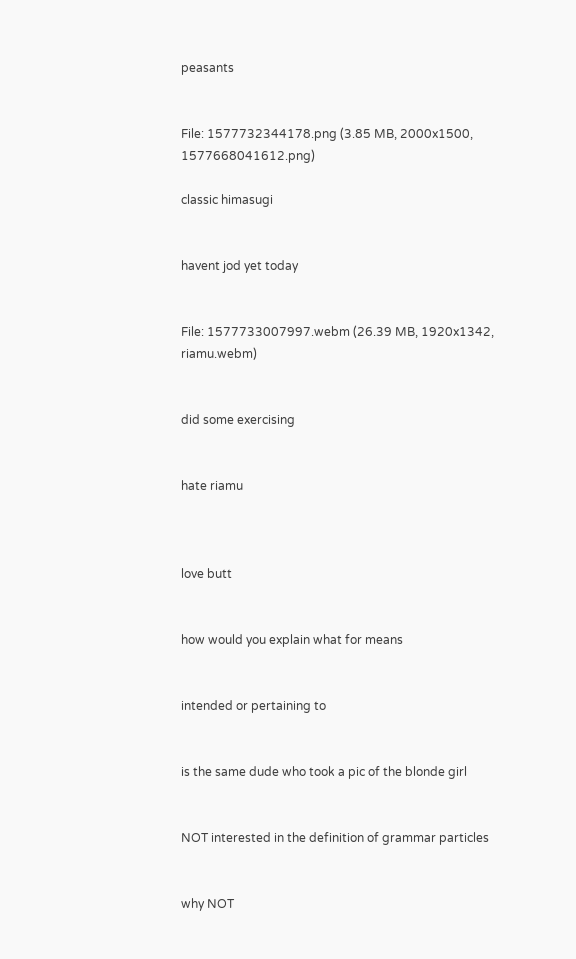peasants


File: 1577732344178.png (3.85 MB, 2000x1500, 1577668041612.png)

classic himasugi


havent jod yet today


File: 1577733007997.webm (26.39 MB, 1920x1342, riamu.webm)


did some exercising


hate riamu



love butt


how would you explain what for means


intended or pertaining to


is the same dude who took a pic of the blonde girl


NOT interested in the definition of grammar particles


why NOT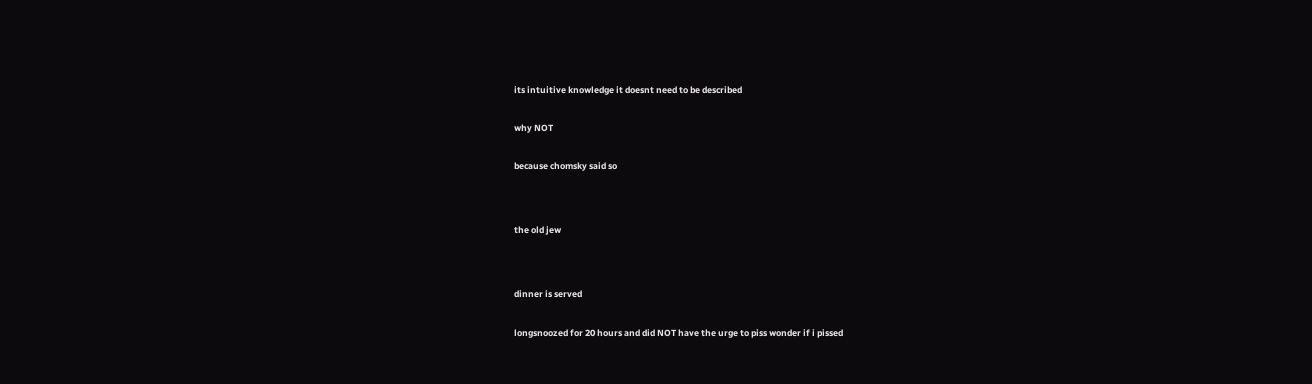its intuitive knowledge it doesnt need to be described


why NOT


because chomsky said so




the old jew




dinner is served


longsnoozed for 20 hours and did NOT have the urge to piss wonder if i pissed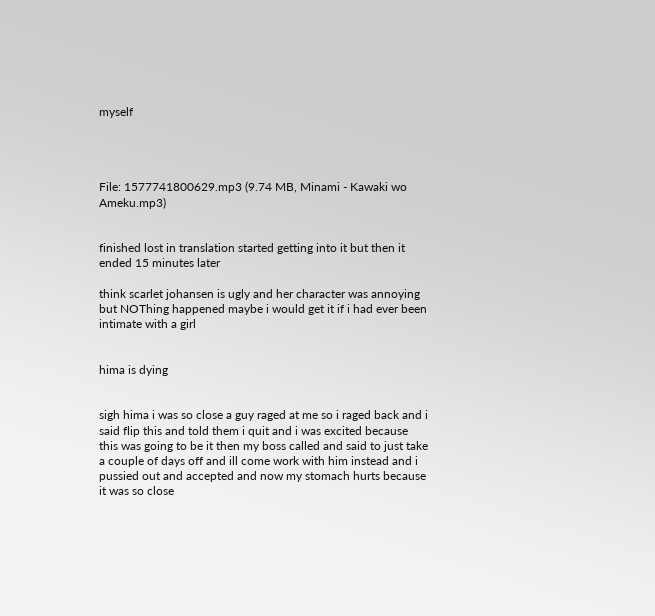myself




File: 1577741800629.mp3 (9.74 MB, Minami - Kawaki wo Ameku.mp3)


finished lost in translation started getting into it but then it ended 15 minutes later

think scarlet johansen is ugly and her character was annoying but NOThing happened maybe i would get it if i had ever been intimate with a girl


hima is dying


sigh hima i was so close a guy raged at me so i raged back and i said flip this and told them i quit and i was excited because this was going to be it then my boss called and said to just take a couple of days off and ill come work with him instead and i pussied out and accepted and now my stomach hurts because it was so close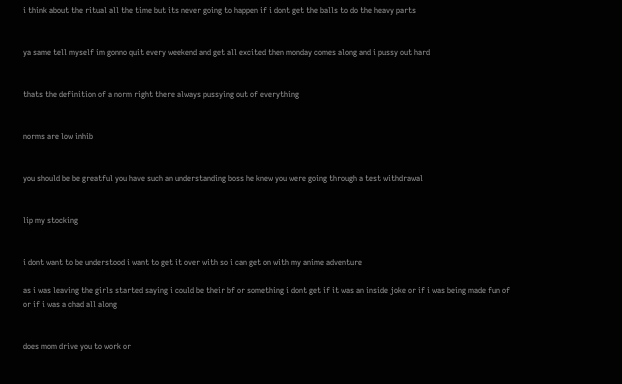i think about the ritual all the time but its never going to happen if i dont get the balls to do the heavy parts


ya same tell myself im gonno quit every weekend and get all excited then monday comes along and i pussy out hard


thats the definition of a norm right there always pussying out of everything


norms are low inhib


you should be be greatful you have such an understanding boss he knew you were going through a test withdrawal


lip my stocking


i dont want to be understood i want to get it over with so i can get on with my anime adventure

as i was leaving the girls started saying i could be their bf or something i dont get if it was an inside joke or if i was being made fun of or if i was a chad all along


does mom drive you to work or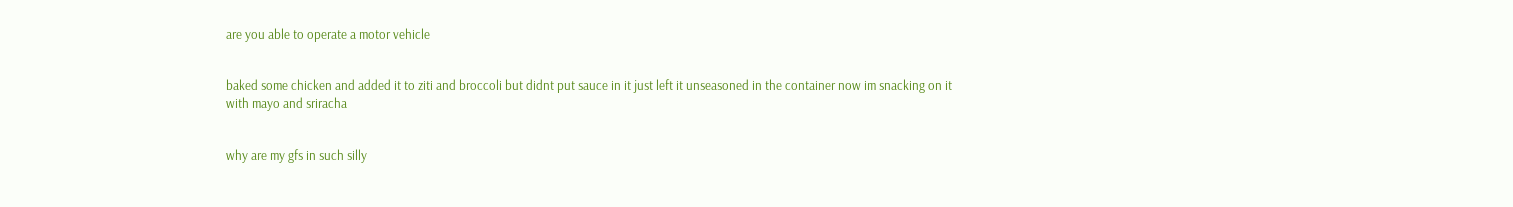are you able to operate a motor vehicle


baked some chicken and added it to ziti and broccoli but didnt put sauce in it just left it unseasoned in the container now im snacking on it with mayo and sriracha


why are my gfs in such silly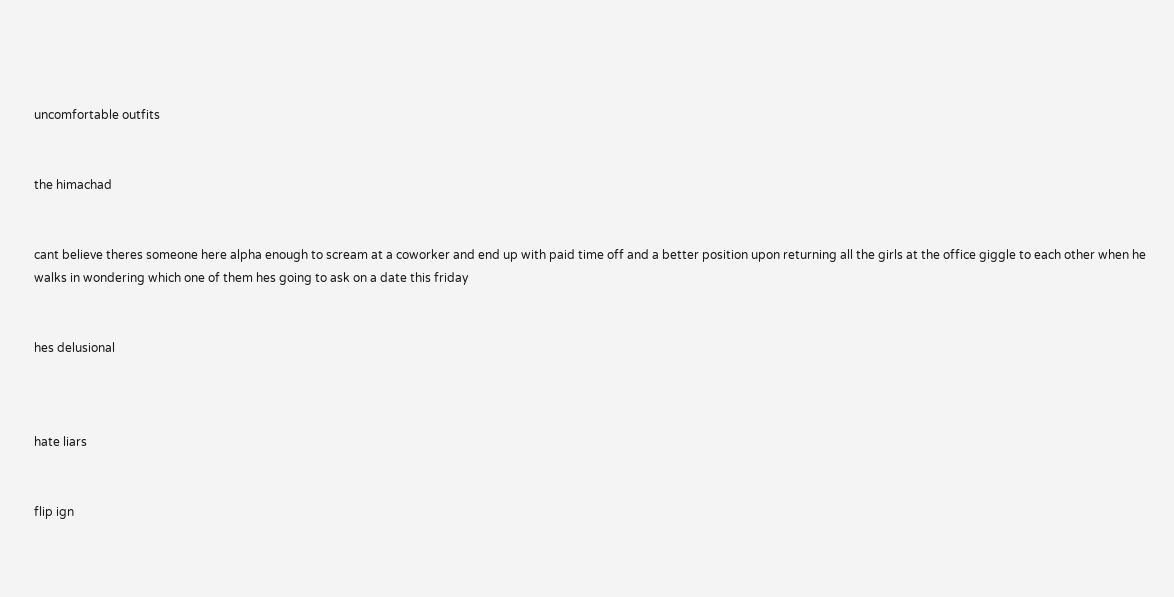uncomfortable outfits


the himachad


cant believe theres someone here alpha enough to scream at a coworker and end up with paid time off and a better position upon returning all the girls at the office giggle to each other when he walks in wondering which one of them hes going to ask on a date this friday


hes delusional



hate liars


flip ign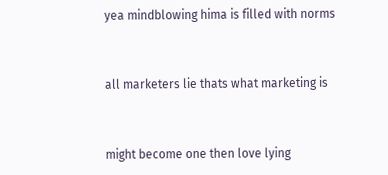yea mindblowing hima is filled with norms


all marketers lie thats what marketing is


might become one then love lying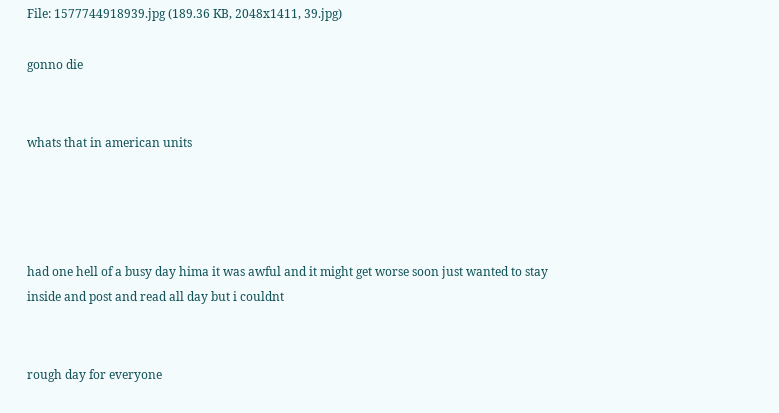File: 1577744918939.jpg (189.36 KB, 2048x1411, 39.jpg)

gonno die


whats that in american units




had one hell of a busy day hima it was awful and it might get worse soon just wanted to stay inside and post and read all day but i couldnt


rough day for everyone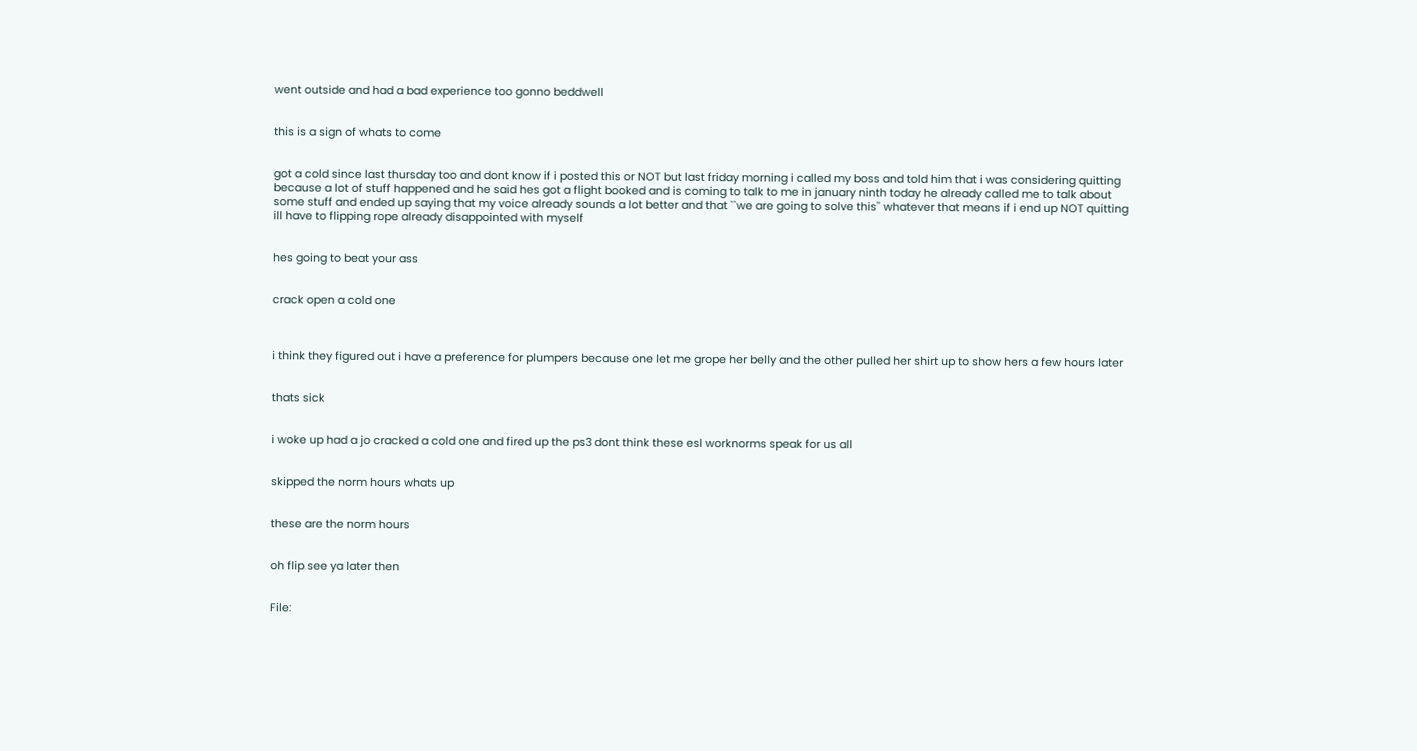went outside and had a bad experience too gonno beddwell


this is a sign of whats to come


got a cold since last thursday too and dont know if i posted this or NOT but last friday morning i called my boss and told him that i was considering quitting because a lot of stuff happened and he said hes got a flight booked and is coming to talk to me in january ninth today he already called me to talk about some stuff and ended up saying that my voice already sounds a lot better and that ``we are going to solve this'' whatever that means if i end up NOT quitting ill have to flipping rope already disappointed with myself


hes going to beat your ass


crack open a cold one



i think they figured out i have a preference for plumpers because one let me grope her belly and the other pulled her shirt up to show hers a few hours later


thats sick


i woke up had a jo cracked a cold one and fired up the ps3 dont think these esl worknorms speak for us all


skipped the norm hours whats up


these are the norm hours


oh flip see ya later then


File: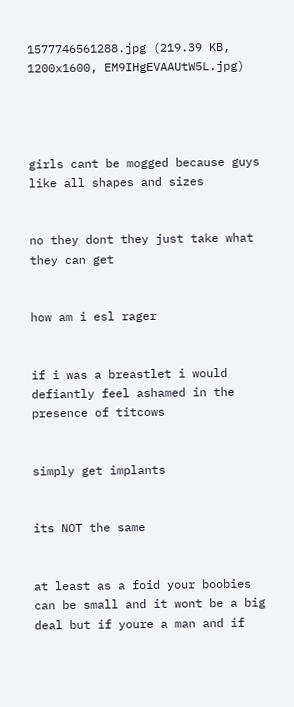1577746561288.jpg (219.39 KB, 1200x1600, EM9IHgEVAAUtW5L.jpg)




girls cant be mogged because guys like all shapes and sizes


no they dont they just take what they can get


how am i esl rager


if i was a breastlet i would defiantly feel ashamed in the presence of titcows


simply get implants


its NOT the same


at least as a foid your boobies can be small and it wont be a big deal but if youre a man and if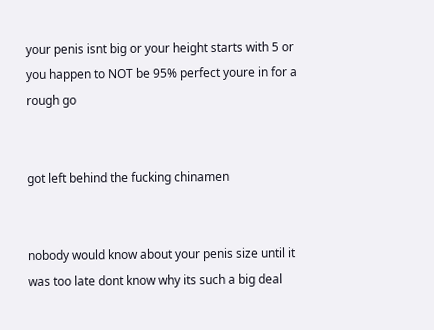your penis isnt big or your height starts with 5 or you happen to NOT be 95% perfect youre in for a rough go


got left behind the fucking chinamen


nobody would know about your penis size until it was too late dont know why its such a big deal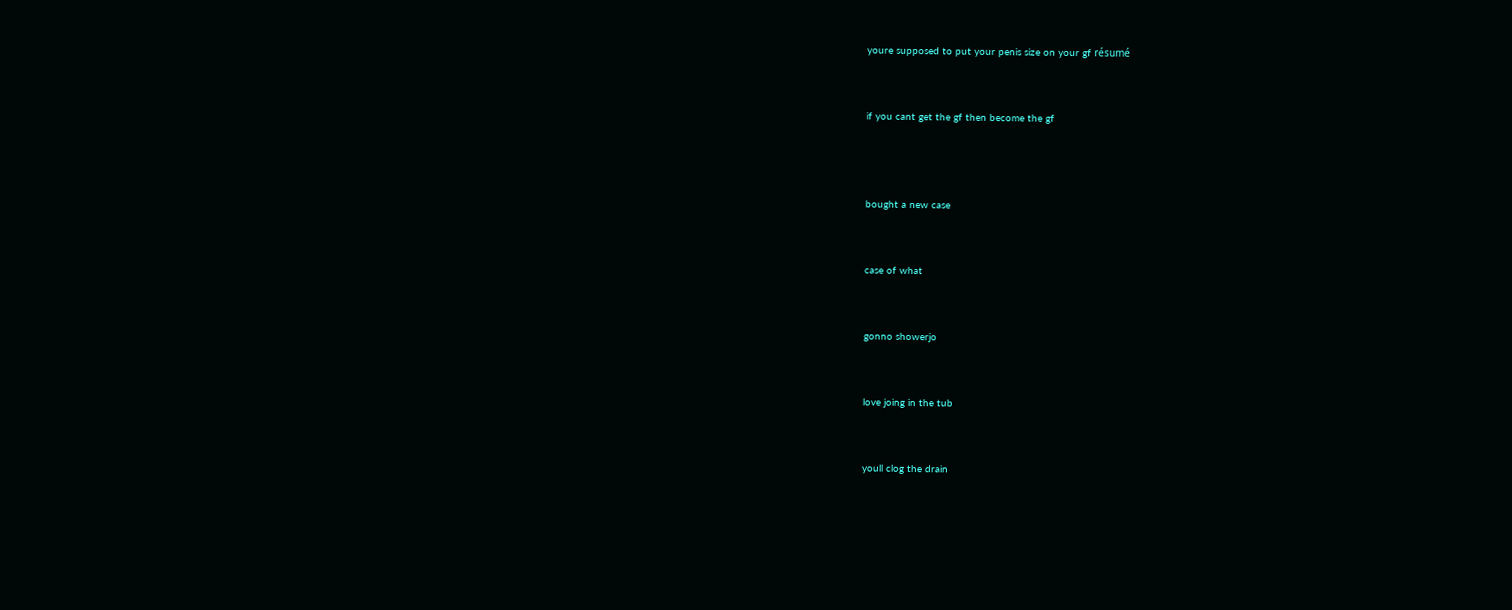youre supposed to put your penis size on your gf résumé


if you cant get the gf then become the gf



bought a new case


case of what


gonno showerjo


love joing in the tub


youll clog the drain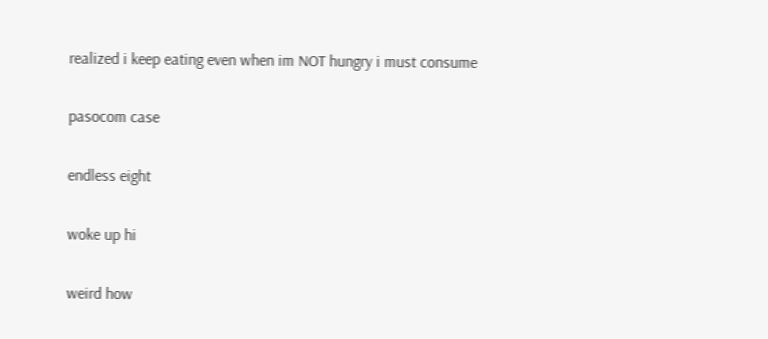realized i keep eating even when im NOT hungry i must consume


pasocom case


endless eight


woke up hi


weird how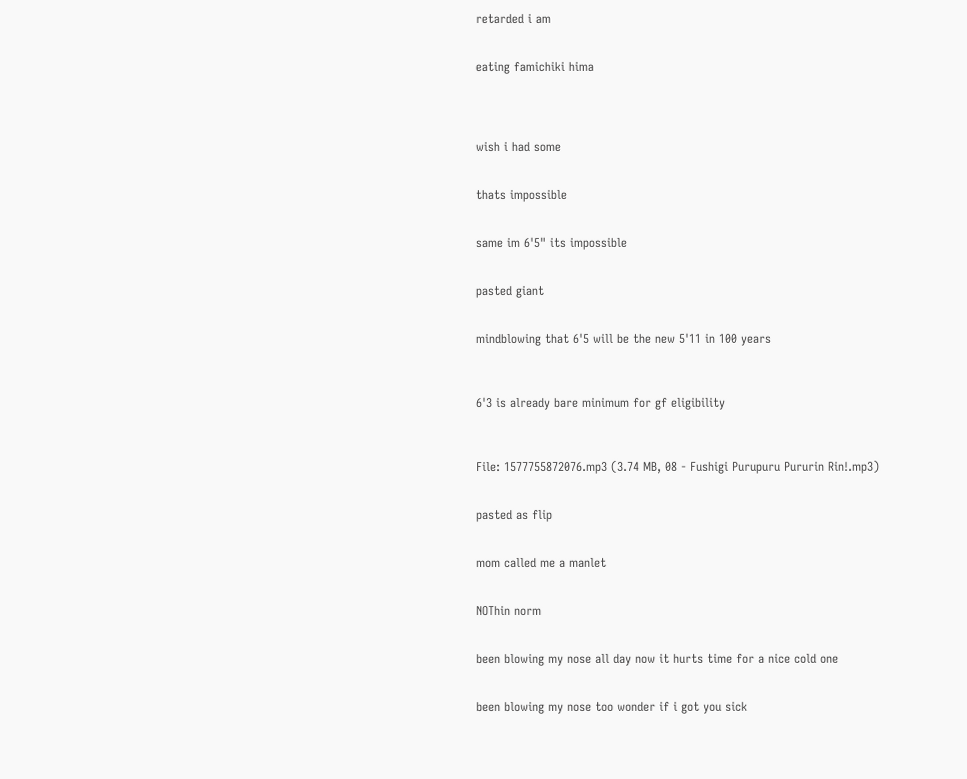retarded i am


eating famichiki hima




wish i had some


thats impossible


same im 6'5" its impossible


pasted giant


mindblowing that 6'5 will be the new 5'11 in 100 years



6'3 is already bare minimum for gf eligibility



File: 1577755872076.mp3 (3.74 MB, 08 - Fushigi Purupuru Pururin Rin!.mp3)


pasted as flip


mom called me a manlet


NOThin norm


been blowing my nose all day now it hurts time for a nice cold one


been blowing my nose too wonder if i got you sick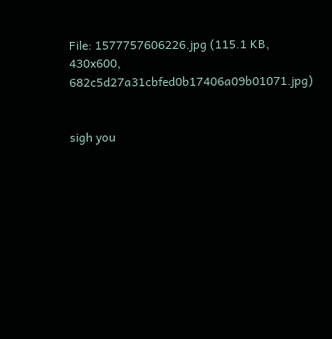File: 1577757606226.jpg (115.1 KB, 430x600, 682c5d27a31cbfed0b17406a09b01071.jpg)


sigh you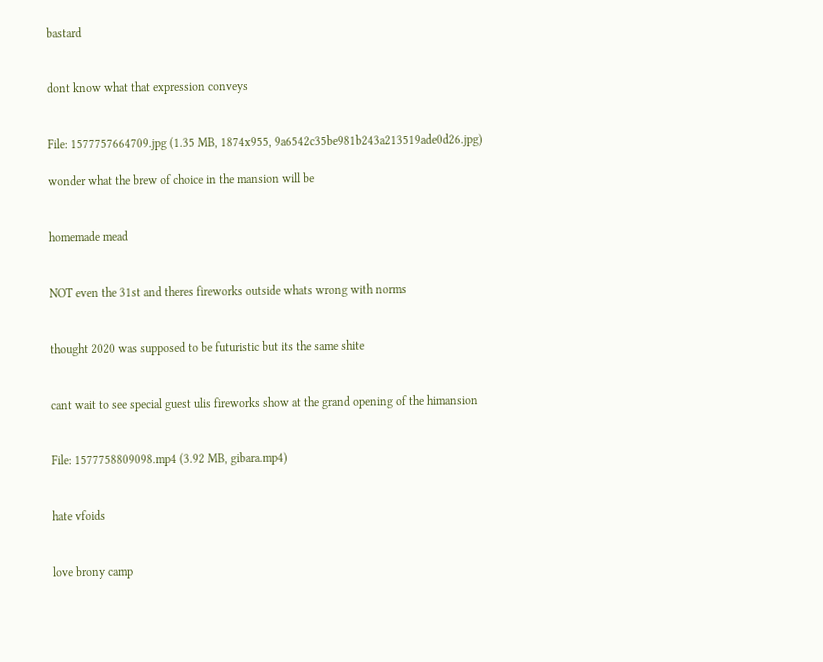bastard


dont know what that expression conveys


File: 1577757664709.jpg (1.35 MB, 1874x955, 9a6542c35be981b243a213519ade0d26.jpg)

wonder what the brew of choice in the mansion will be


homemade mead


NOT even the 31st and theres fireworks outside whats wrong with norms


thought 2020 was supposed to be futuristic but its the same shite


cant wait to see special guest ulis fireworks show at the grand opening of the himansion


File: 1577758809098.mp4 (3.92 MB, gibara.mp4)


hate vfoids


love brony camp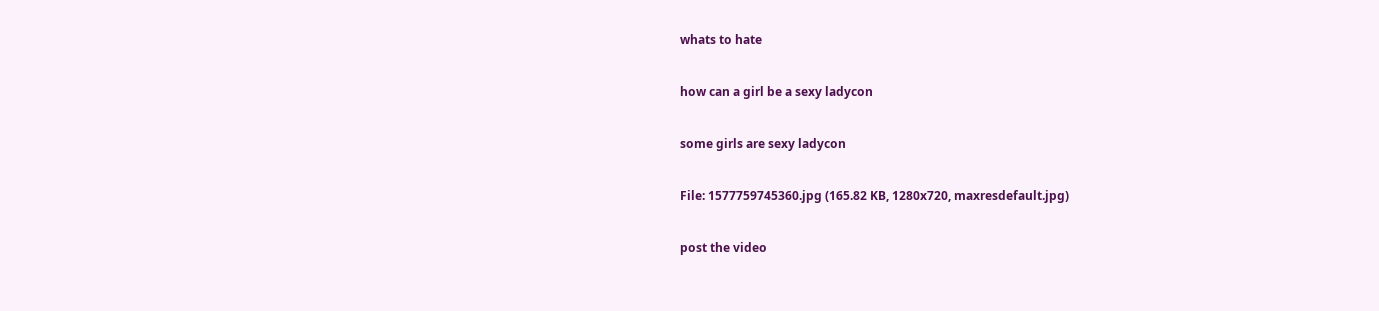whats to hate


how can a girl be a sexy ladycon


some girls are sexy ladycon


File: 1577759745360.jpg (165.82 KB, 1280x720, maxresdefault.jpg)


post the video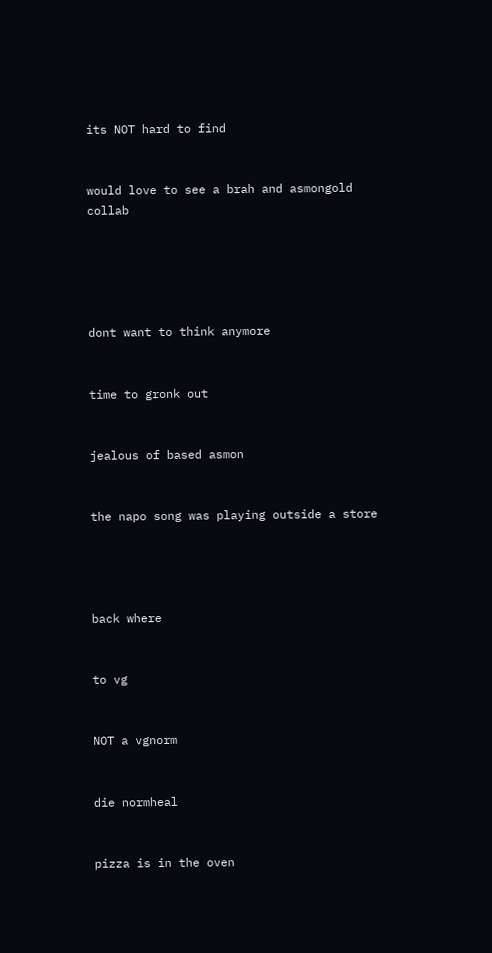its NOT hard to find


would love to see a brah and asmongold collab





dont want to think anymore


time to gronk out


jealous of based asmon


the napo song was playing outside a store




back where


to vg


NOT a vgnorm


die normheal


pizza is in the oven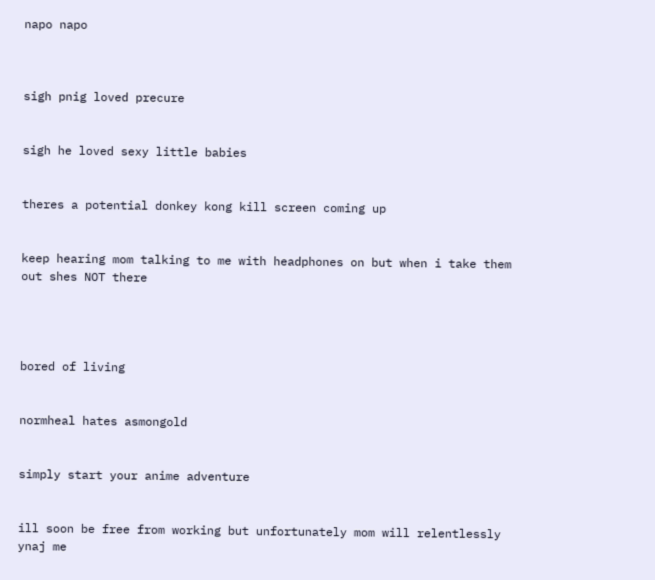napo napo



sigh pnig loved precure


sigh he loved sexy little babies


theres a potential donkey kong kill screen coming up


keep hearing mom talking to me with headphones on but when i take them out shes NOT there




bored of living


normheal hates asmongold


simply start your anime adventure


ill soon be free from working but unfortunately mom will relentlessly ynaj me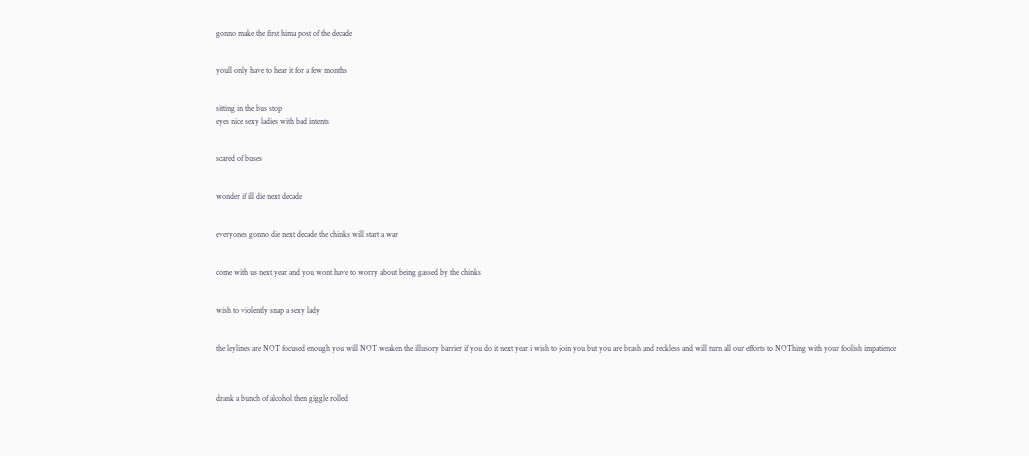gonno make the first hima post of the decade


youll only have to hear it for a few months


sitting in the bus stop
eyes nice sexy ladies with bad intents


scared of buses


wonder if ill die next decade


everyones gonno die next decade the chinks will start a war


come with us next year and you wont have to worry about being gassed by the chinks


wish to violently snap a sexy lady


the leylines are NOT focused enough you will NOT weaken the illusory barrier if you do it next year i wish to join you but you are brash and reckless and will turn all our efforts to NOThing with your foolish impatience



drank a bunch of alcohol then giggle rolled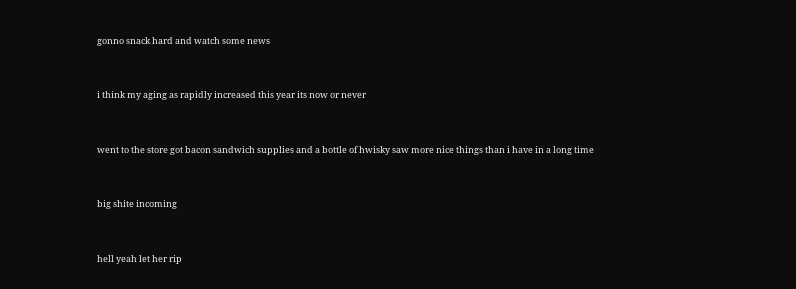gonno snack hard and watch some news


i think my aging as rapidly increased this year its now or never


went to the store got bacon sandwich supplies and a bottle of hwisky saw more nice things than i have in a long time


big shite incoming


hell yeah let her rip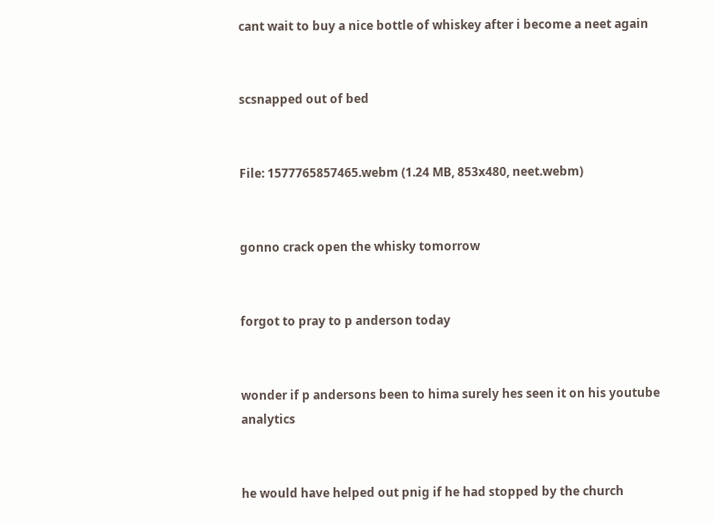cant wait to buy a nice bottle of whiskey after i become a neet again


scsnapped out of bed


File: 1577765857465.webm (1.24 MB, 853x480, neet.webm)


gonno crack open the whisky tomorrow


forgot to pray to p anderson today


wonder if p andersons been to hima surely hes seen it on his youtube analytics


he would have helped out pnig if he had stopped by the church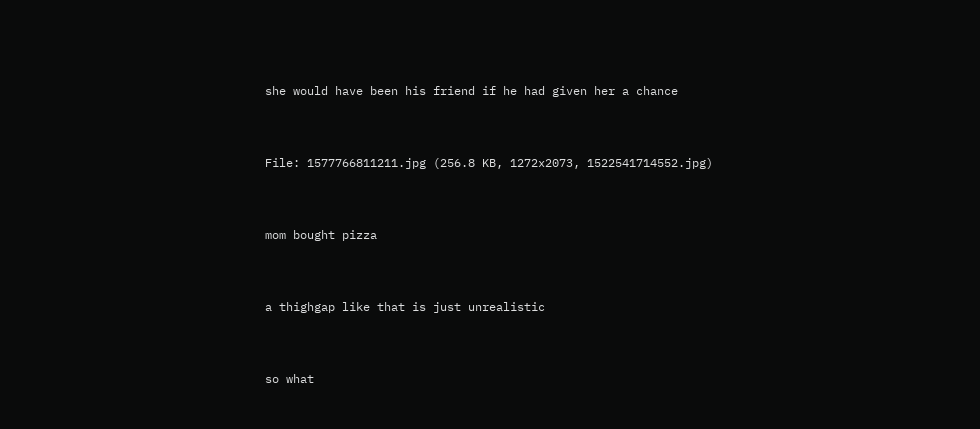she would have been his friend if he had given her a chance


File: 1577766811211.jpg (256.8 KB, 1272x2073, 1522541714552.jpg)


mom bought pizza


a thighgap like that is just unrealistic


so what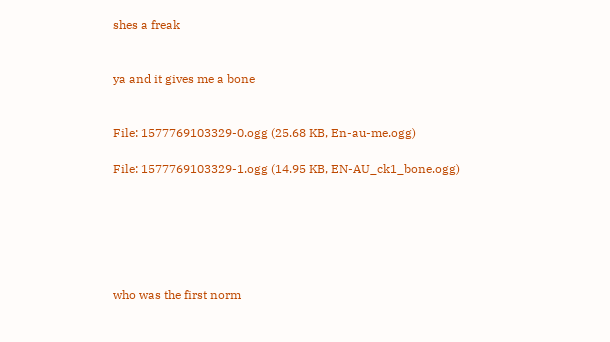shes a freak


ya and it gives me a bone


File: 1577769103329-0.ogg (25.68 KB, En-au-me.ogg)

File: 1577769103329-1.ogg (14.95 KB, EN-AU_ck1_bone.ogg)






who was the first norm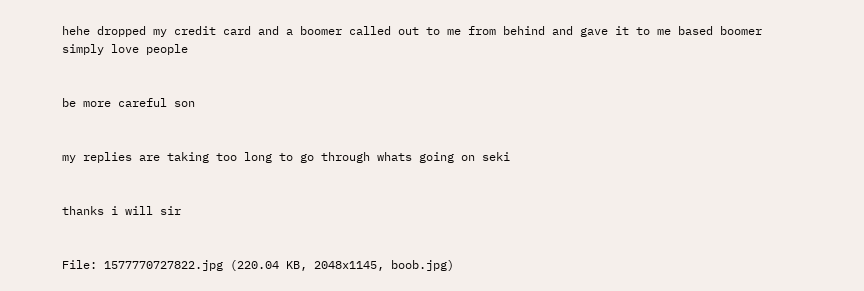hehe dropped my credit card and a boomer called out to me from behind and gave it to me based boomer simply love people


be more careful son


my replies are taking too long to go through whats going on seki


thanks i will sir


File: 1577770727822.jpg (220.04 KB, 2048x1145, boob.jpg)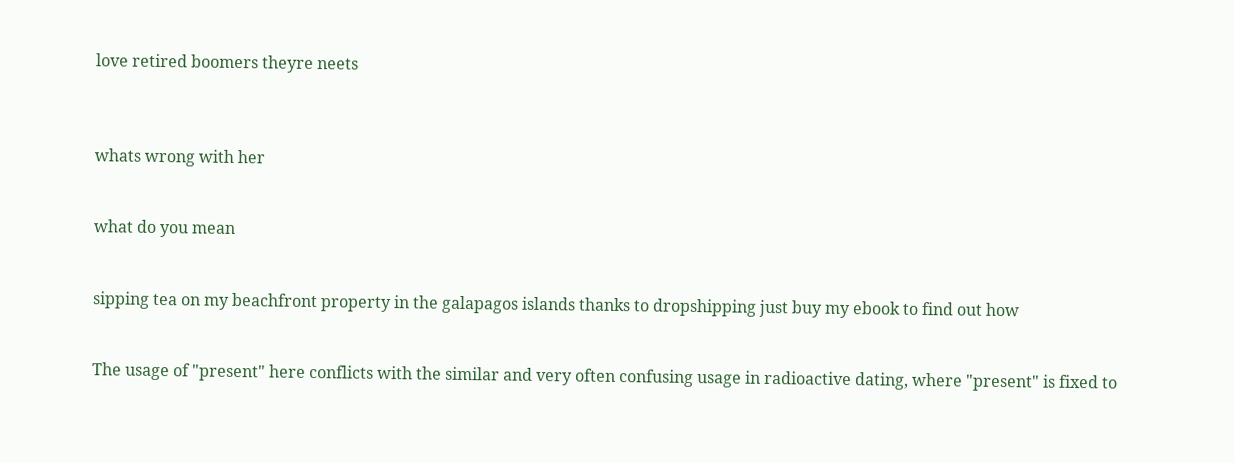love retired boomers theyre neets



whats wrong with her


what do you mean


sipping tea on my beachfront property in the galapagos islands thanks to dropshipping just buy my ebook to find out how


The usage of "present" here conflicts with the similar and very often confusing usage in radioactive dating, where "present" is fixed to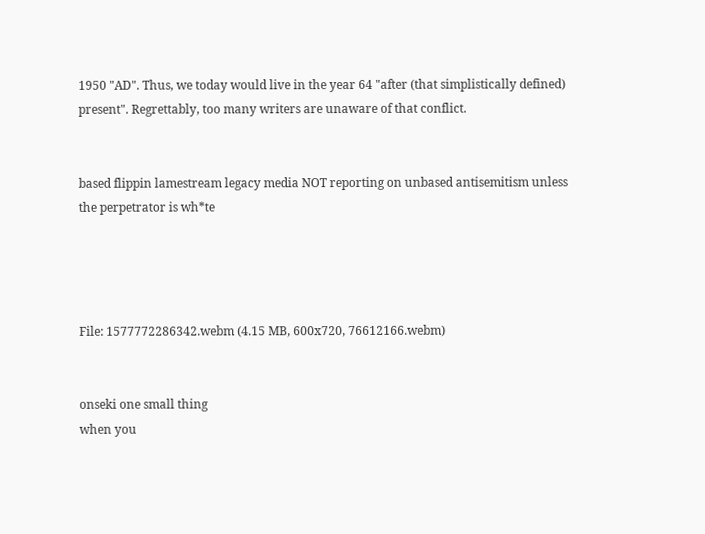1950 "AD". Thus, we today would live in the year 64 "after (that simplistically defined) present". Regrettably, too many writers are unaware of that conflict.


based flippin lamestream legacy media NOT reporting on unbased antisemitism unless the perpetrator is wh*te




File: 1577772286342.webm (4.15 MB, 600x720, 76612166.webm)


onseki one small thing
when you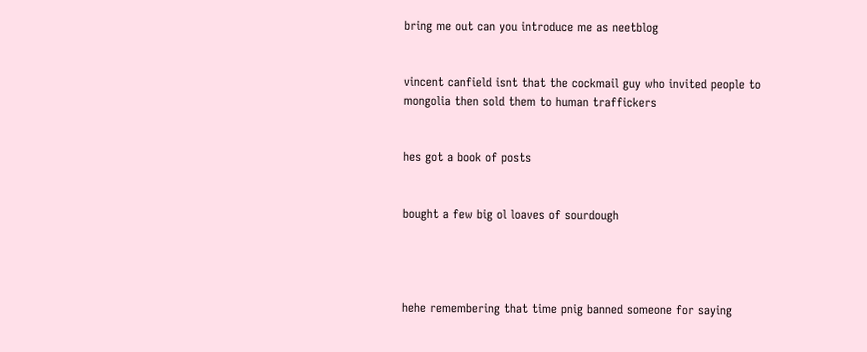bring me out can you introduce me as neetblog


vincent canfield isnt that the cockmail guy who invited people to mongolia then sold them to human traffickers


hes got a book of posts


bought a few big ol loaves of sourdough




hehe remembering that time pnig banned someone for saying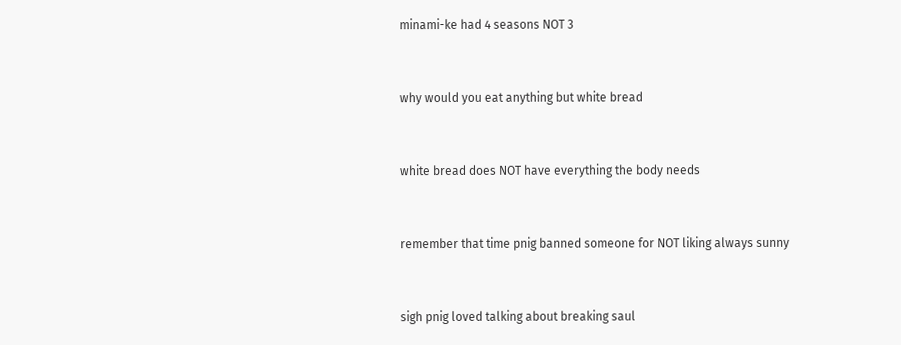minami-ke had 4 seasons NOT 3


why would you eat anything but white bread


white bread does NOT have everything the body needs


remember that time pnig banned someone for NOT liking always sunny


sigh pnig loved talking about breaking saul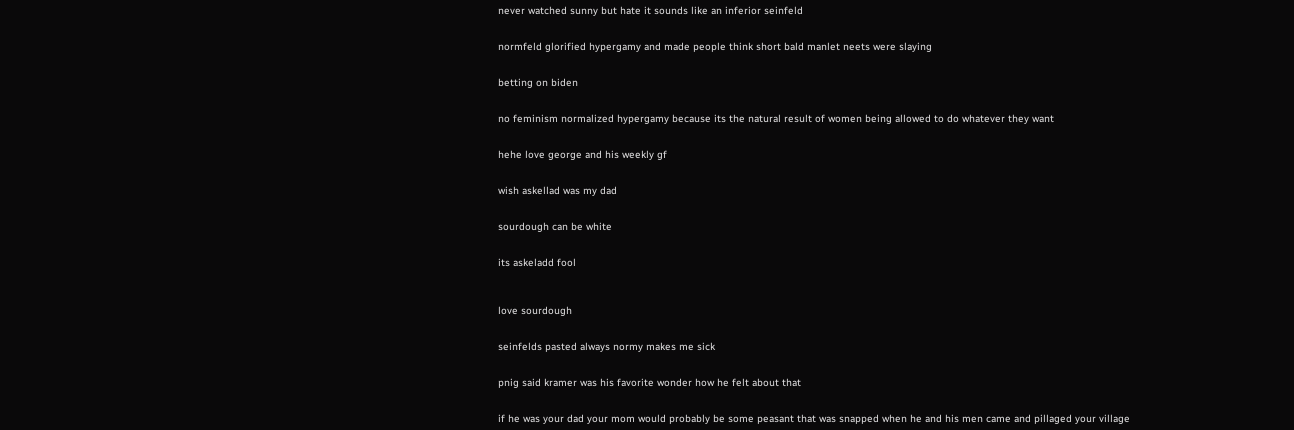never watched sunny but hate it sounds like an inferior seinfeld


normfeld glorified hypergamy and made people think short bald manlet neets were slaying


betting on biden


no feminism normalized hypergamy because its the natural result of women being allowed to do whatever they want


hehe love george and his weekly gf


wish askellad was my dad


sourdough can be white


its askeladd fool



love sourdough


seinfelds pasted always normy makes me sick


pnig said kramer was his favorite wonder how he felt about that


if he was your dad your mom would probably be some peasant that was snapped when he and his men came and pillaged your village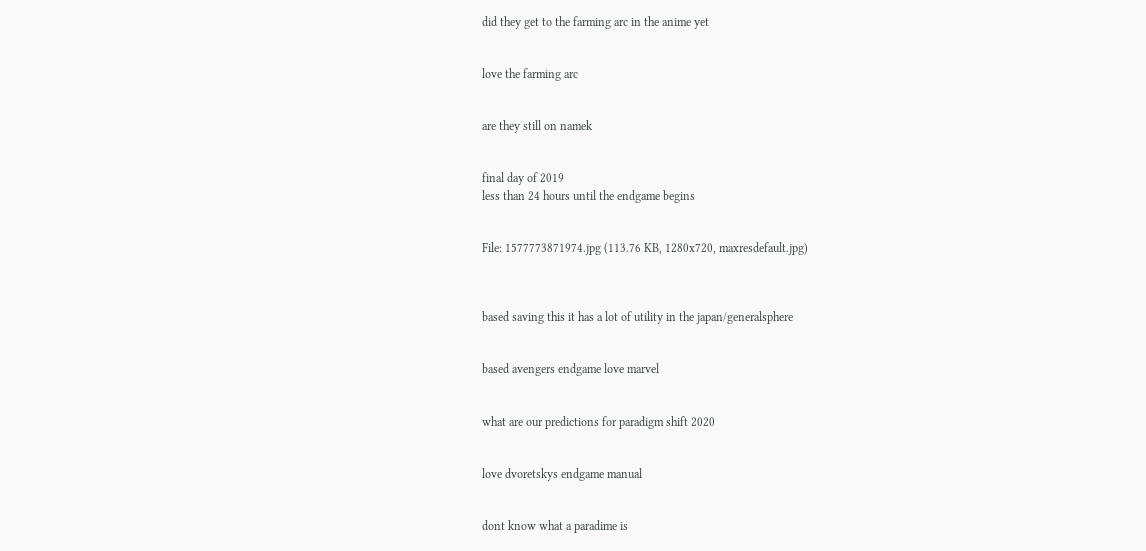did they get to the farming arc in the anime yet


love the farming arc


are they still on namek


final day of 2019
less than 24 hours until the endgame begins


File: 1577773871974.jpg (113.76 KB, 1280x720, maxresdefault.jpg)



based saving this it has a lot of utility in the japan/generalsphere


based avengers endgame love marvel


what are our predictions for paradigm shift 2020


love dvoretskys endgame manual


dont know what a paradime is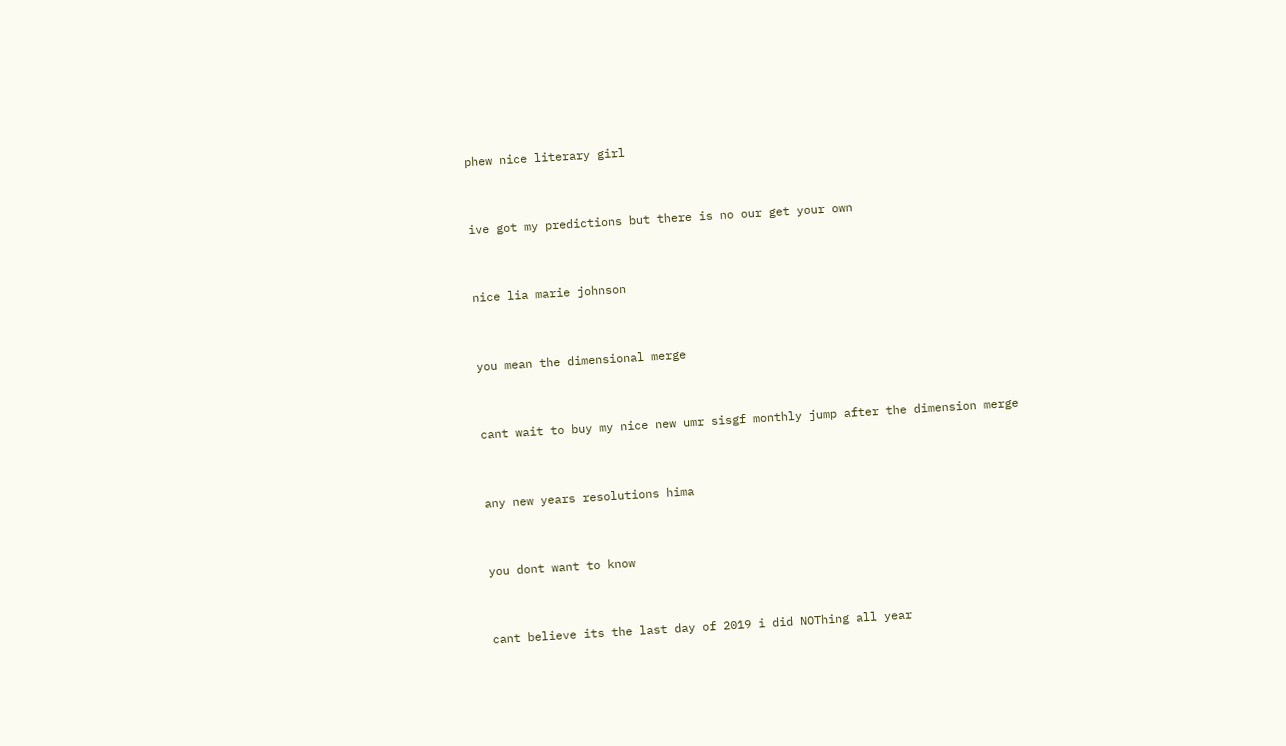phew nice literary girl


ive got my predictions but there is no our get your own


nice lia marie johnson


you mean the dimensional merge


cant wait to buy my nice new umr sisgf monthly jump after the dimension merge


any new years resolutions hima


you dont want to know


cant believe its the last day of 2019 i did NOThing all year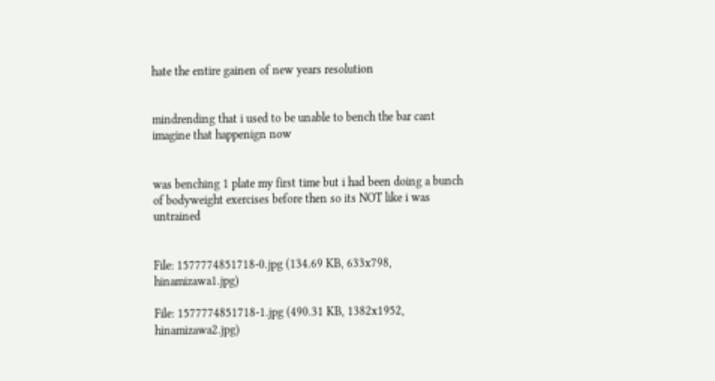hate the entire gainen of new years resolution


mindrending that i used to be unable to bench the bar cant imagine that happenign now


was benching 1 plate my first time but i had been doing a bunch of bodyweight exercises before then so its NOT like i was untrained


File: 1577774851718-0.jpg (134.69 KB, 633x798, hinamizawa1.jpg)

File: 1577774851718-1.jpg (490.31 KB, 1382x1952, hinamizawa2.jpg)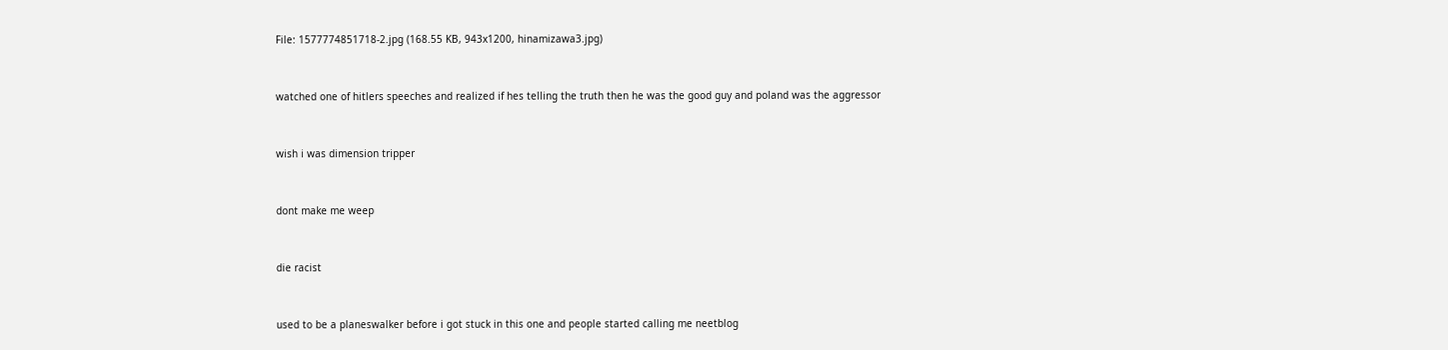File: 1577774851718-2.jpg (168.55 KB, 943x1200, hinamizawa3.jpg)


watched one of hitlers speeches and realized if hes telling the truth then he was the good guy and poland was the aggressor


wish i was dimension tripper


dont make me weep


die racist


used to be a planeswalker before i got stuck in this one and people started calling me neetblog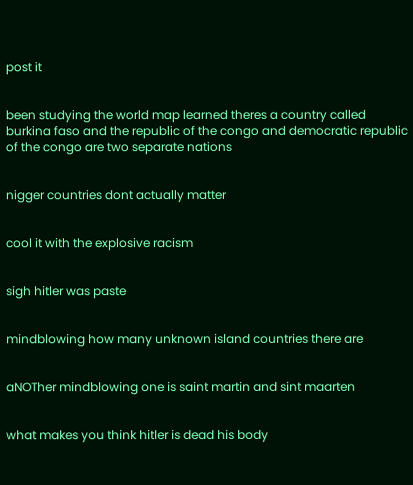post it


been studying the world map learned theres a country called burkina faso and the republic of the congo and democratic republic of the congo are two separate nations


nigger countries dont actually matter


cool it with the explosive racism


sigh hitler was paste


mindblowing how many unknown island countries there are


aNOTher mindblowing one is saint martin and sint maarten


what makes you think hitler is dead his body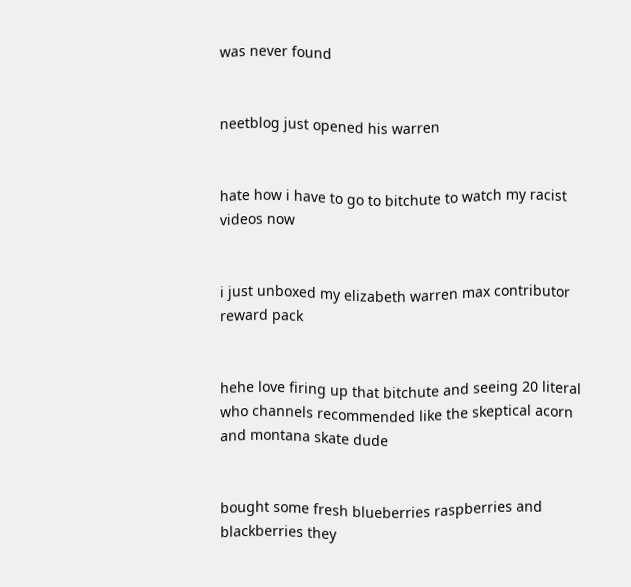was never found


neetblog just opened his warren


hate how i have to go to bitchute to watch my racist videos now


i just unboxed my elizabeth warren max contributor reward pack


hehe love firing up that bitchute and seeing 20 literal who channels recommended like the skeptical acorn and montana skate dude


bought some fresh blueberries raspberries and blackberries they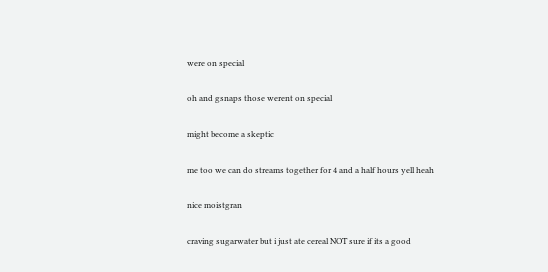were on special


oh and gsnaps those werent on special


might become a skeptic


me too we can do streams together for 4 and a half hours yell heah


nice moistgran


craving sugarwater but i just ate cereal NOT sure if its a good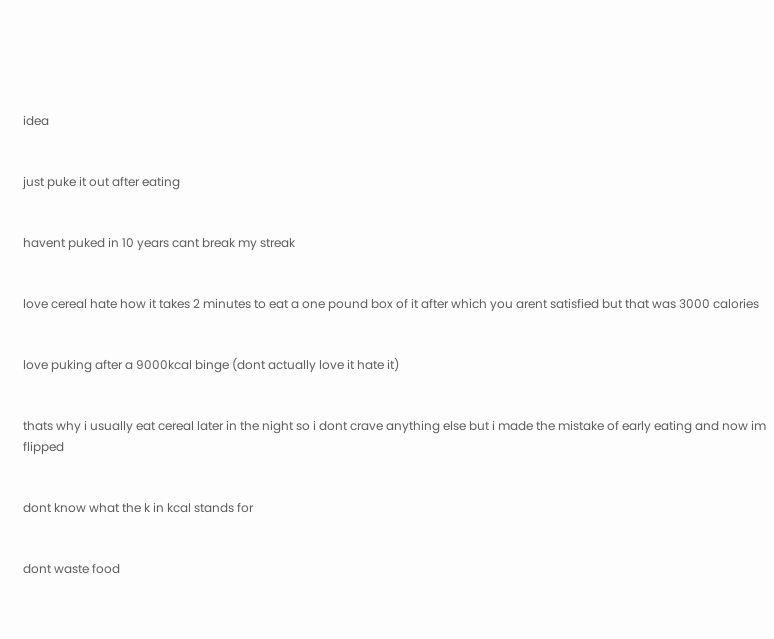idea


just puke it out after eating


havent puked in 10 years cant break my streak


love cereal hate how it takes 2 minutes to eat a one pound box of it after which you arent satisfied but that was 3000 calories


love puking after a 9000kcal binge (dont actually love it hate it)


thats why i usually eat cereal later in the night so i dont crave anything else but i made the mistake of early eating and now im flipped


dont know what the k in kcal stands for


dont waste food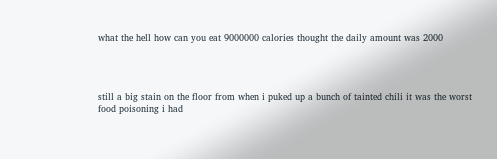what the hell how can you eat 9000000 calories thought the daily amount was 2000




still a big stain on the floor from when i puked up a bunch of tainted chili it was the worst food poisoning i had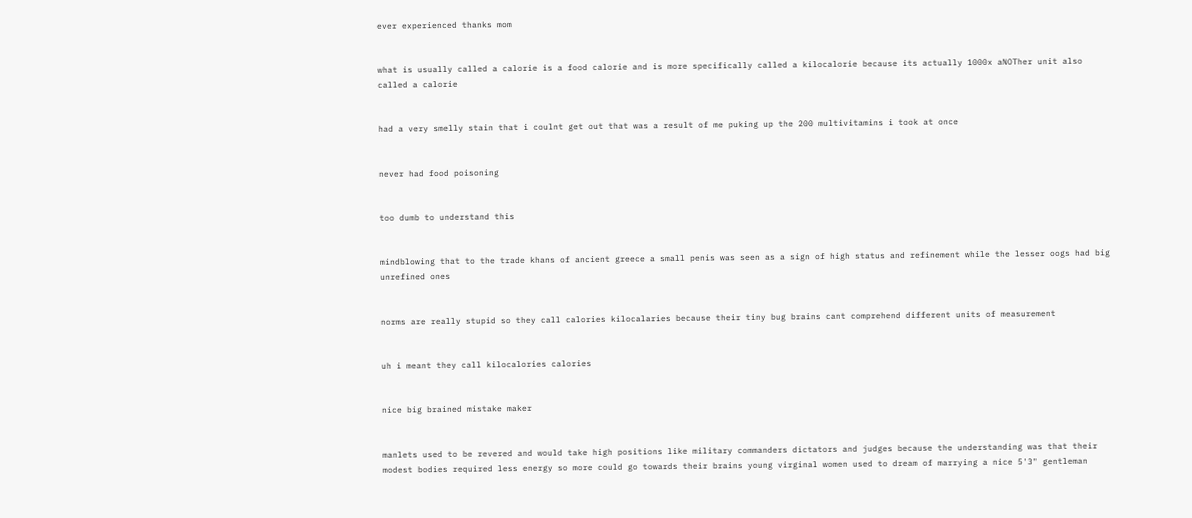ever experienced thanks mom


what is usually called a calorie is a food calorie and is more specifically called a kilocalorie because its actually 1000x aNOTher unit also called a calorie


had a very smelly stain that i coulnt get out that was a result of me puking up the 200 multivitamins i took at once


never had food poisoning


too dumb to understand this


mindblowing that to the trade khans of ancient greece a small penis was seen as a sign of high status and refinement while the lesser oogs had big unrefined ones


norms are really stupid so they call calories kilocalaries because their tiny bug brains cant comprehend different units of measurement


uh i meant they call kilocalories calories


nice big brained mistake maker


manlets used to be revered and would take high positions like military commanders dictators and judges because the understanding was that their modest bodies required less energy so more could go towards their brains young virginal women used to dream of marrying a nice 5'3" gentleman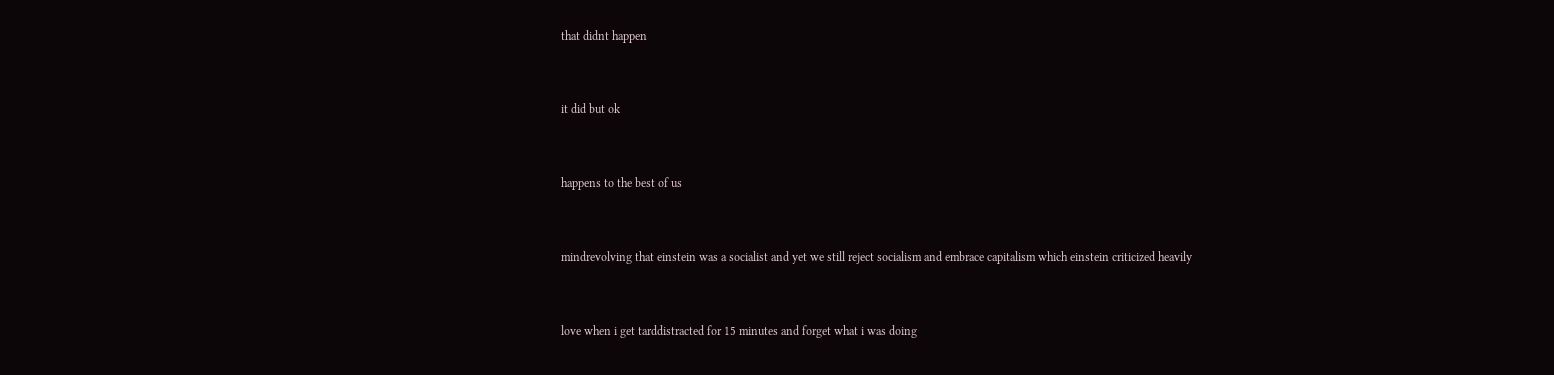that didnt happen


it did but ok


happens to the best of us


mindrevolving that einstein was a socialist and yet we still reject socialism and embrace capitalism which einstein criticized heavily


love when i get tarddistracted for 15 minutes and forget what i was doing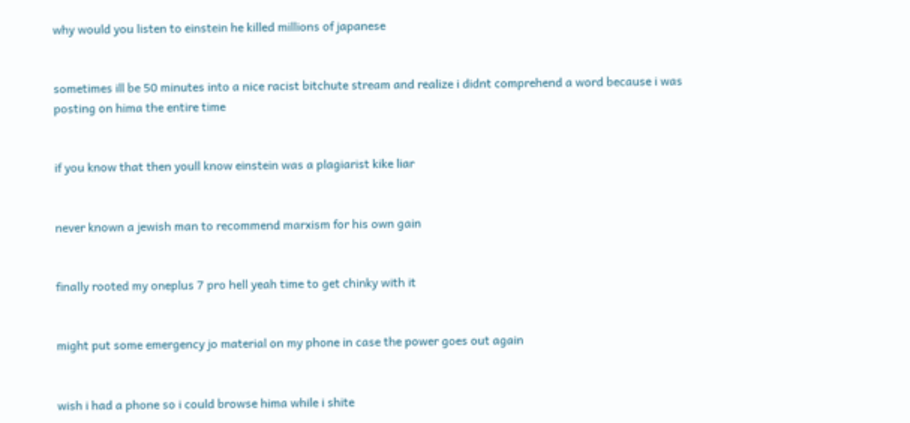why would you listen to einstein he killed millions of japanese


sometimes ill be 50 minutes into a nice racist bitchute stream and realize i didnt comprehend a word because i was posting on hima the entire time


if you know that then youll know einstein was a plagiarist kike liar


never known a jewish man to recommend marxism for his own gain


finally rooted my oneplus 7 pro hell yeah time to get chinky with it


might put some emergency jo material on my phone in case the power goes out again


wish i had a phone so i could browse hima while i shite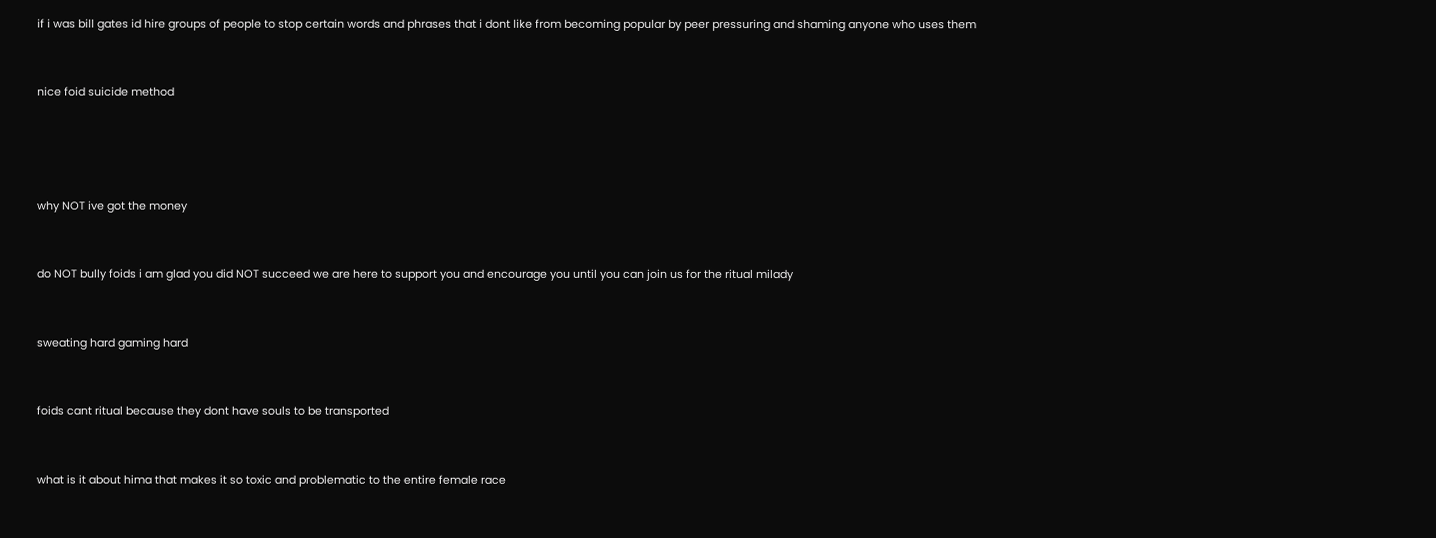if i was bill gates id hire groups of people to stop certain words and phrases that i dont like from becoming popular by peer pressuring and shaming anyone who uses them


nice foid suicide method




why NOT ive got the money


do NOT bully foids i am glad you did NOT succeed we are here to support you and encourage you until you can join us for the ritual milady


sweating hard gaming hard


foids cant ritual because they dont have souls to be transported


what is it about hima that makes it so toxic and problematic to the entire female race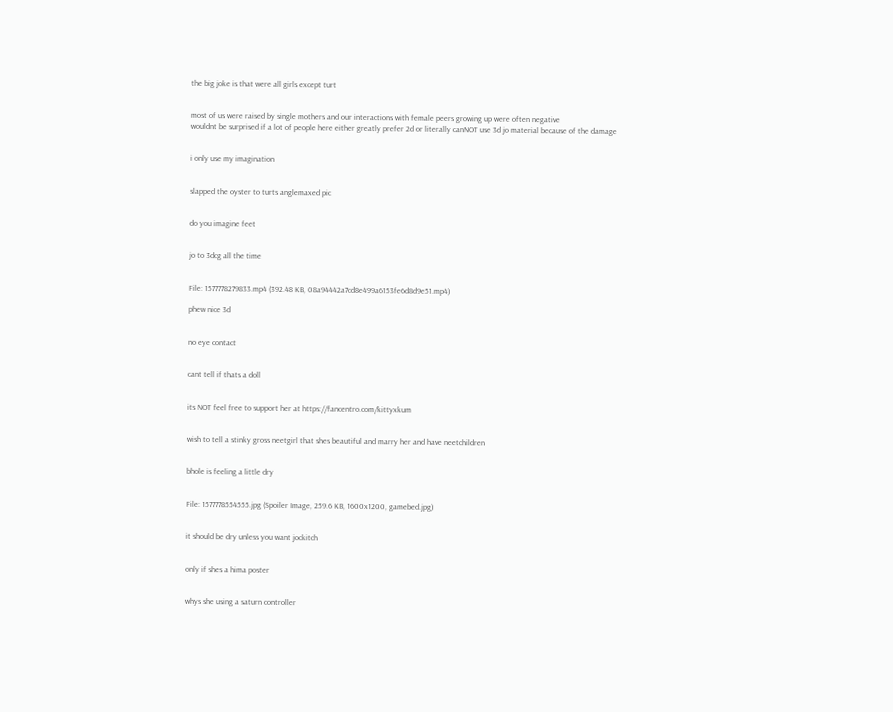the big joke is that were all girls except turt


most of us were raised by single mothers and our interactions with female peers growing up were often negative
wouldnt be surprised if a lot of people here either greatly prefer 2d or literally canNOT use 3d jo material because of the damage


i only use my imagination


slapped the oyster to turts anglemaxed pic


do you imagine feet


jo to 3dcg all the time


File: 1577778279833.mp4 (392.48 KB, 08a94442a7cd8e499a6153fe6d8d9e51.mp4)

phew nice 3d


no eye contact


cant tell if thats a doll


its NOT feel free to support her at https://fancentro.com/kittyxkum


wish to tell a stinky gross neetgirl that shes beautiful and marry her and have neetchildren


bhole is feeling a little dry


File: 1577778554555.jpg (Spoiler Image, 259.6 KB, 1600x1200, gamebed.jpg)


it should be dry unless you want jockitch


only if shes a hima poster


whys she using a saturn controller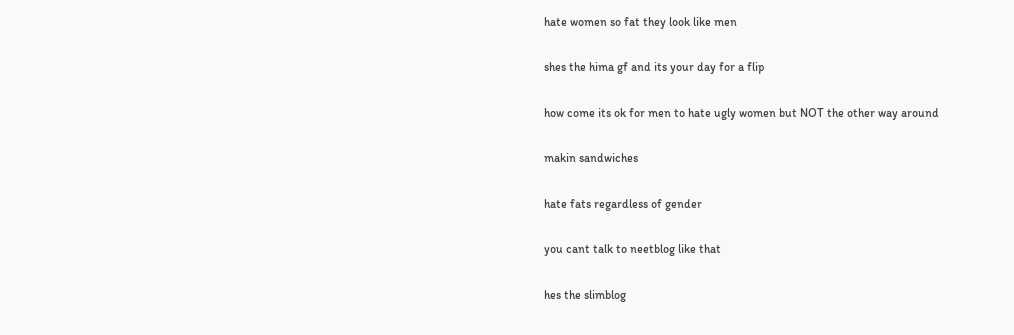hate women so fat they look like men


shes the hima gf and its your day for a flip


how come its ok for men to hate ugly women but NOT the other way around


makin sandwiches


hate fats regardless of gender


you cant talk to neetblog like that


hes the slimblog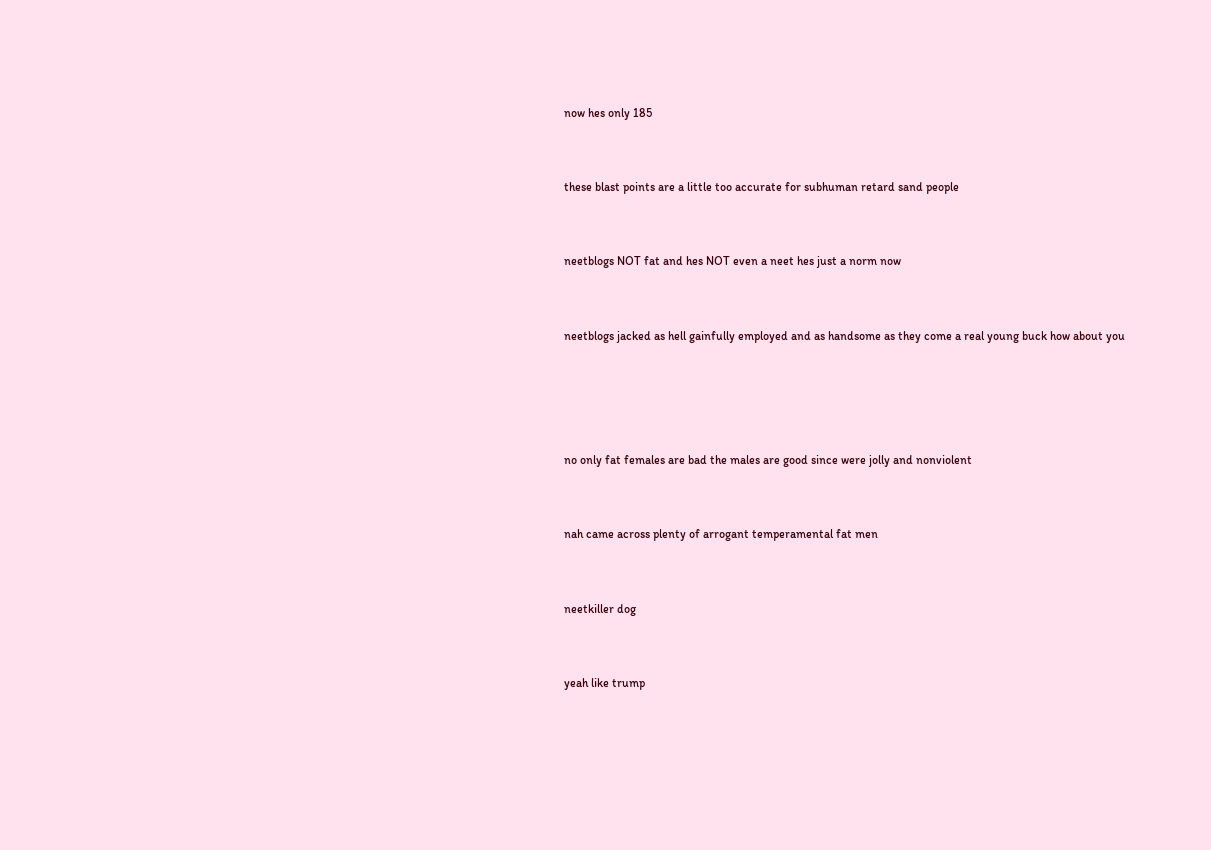now hes only 185


these blast points are a little too accurate for subhuman retard sand people


neetblogs NOT fat and hes NOT even a neet hes just a norm now


neetblogs jacked as hell gainfully employed and as handsome as they come a real young buck how about you




no only fat females are bad the males are good since were jolly and nonviolent


nah came across plenty of arrogant temperamental fat men


neetkiller dog


yeah like trump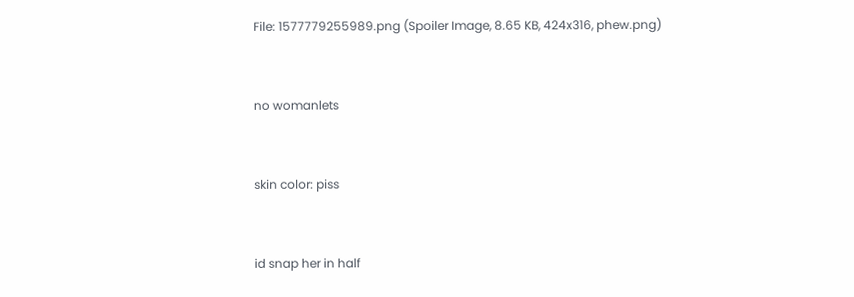File: 1577779255989.png (Spoiler Image, 8.65 KB, 424x316, phew.png)


no womanlets


skin color: piss


id snap her in half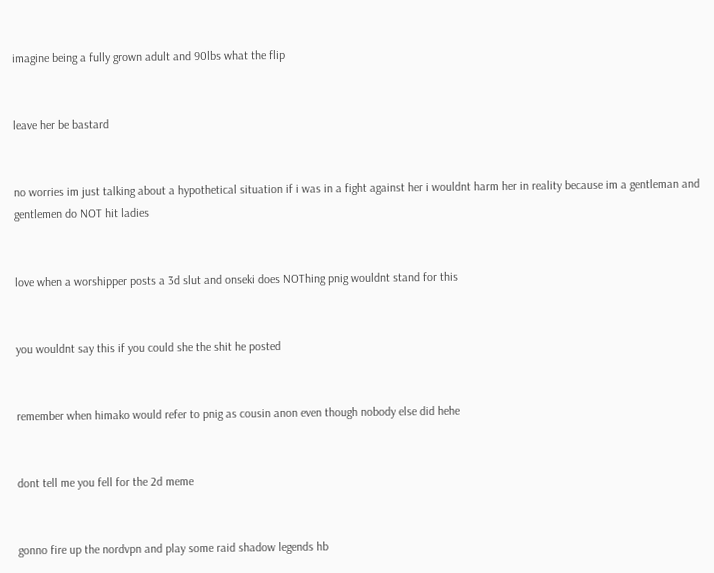imagine being a fully grown adult and 90lbs what the flip


leave her be bastard


no worries im just talking about a hypothetical situation if i was in a fight against her i wouldnt harm her in reality because im a gentleman and gentlemen do NOT hit ladies


love when a worshipper posts a 3d slut and onseki does NOThing pnig wouldnt stand for this


you wouldnt say this if you could she the shit he posted


remember when himako would refer to pnig as cousin anon even though nobody else did hehe


dont tell me you fell for the 2d meme


gonno fire up the nordvpn and play some raid shadow legends hb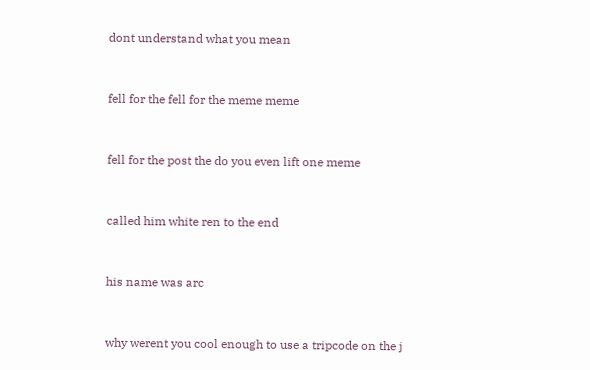dont understand what you mean


fell for the fell for the meme meme


fell for the post the do you even lift one meme


called him white ren to the end


his name was arc


why werent you cool enough to use a tripcode on the j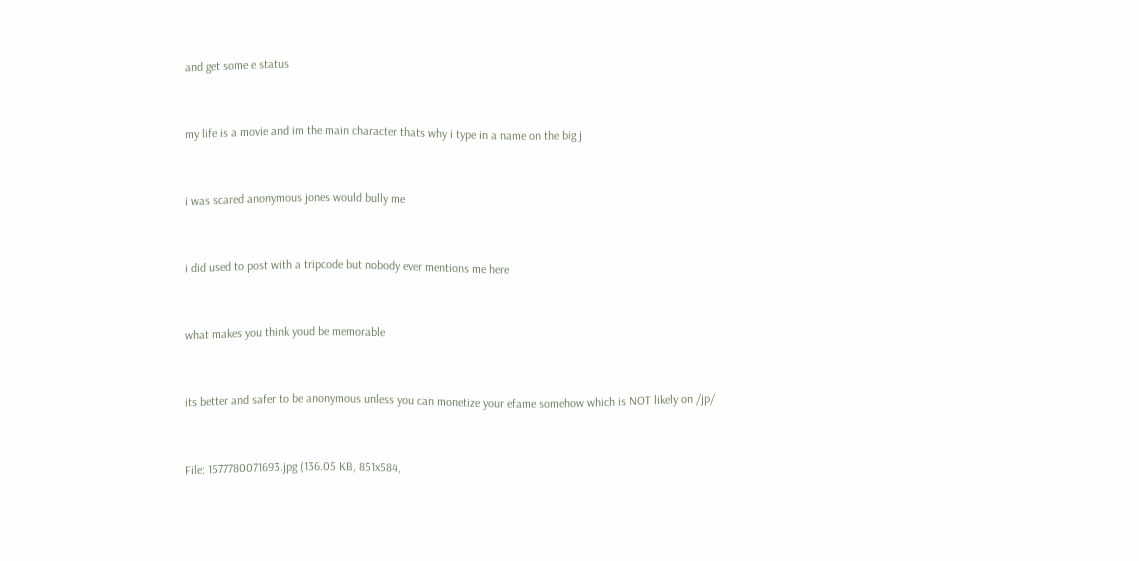and get some e status


my life is a movie and im the main character thats why i type in a name on the big j


i was scared anonymous jones would bully me


i did used to post with a tripcode but nobody ever mentions me here


what makes you think youd be memorable


its better and safer to be anonymous unless you can monetize your efame somehow which is NOT likely on /jp/


File: 1577780071693.jpg (136.05 KB, 851x584,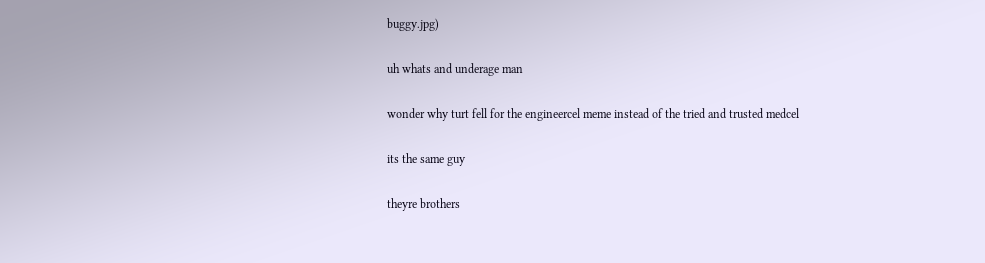buggy.jpg)


uh whats and underage man


wonder why turt fell for the engineercel meme instead of the tried and trusted medcel


its the same guy


theyre brothers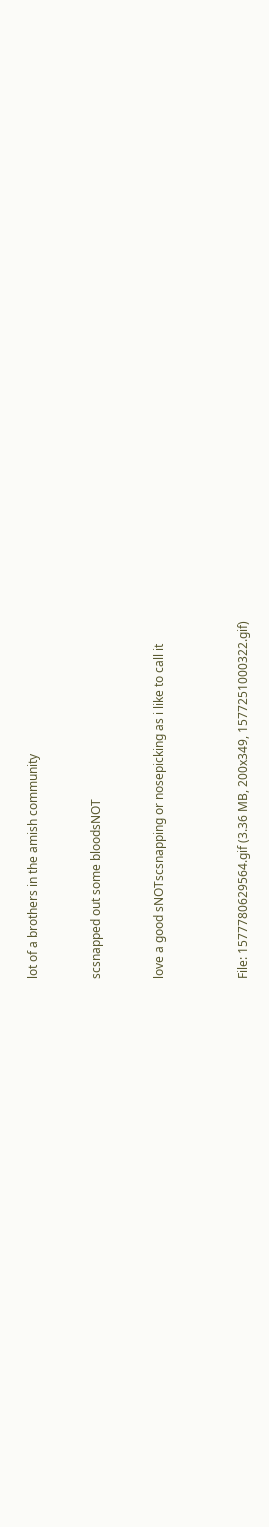lot of a brothers in the amish community


scsnapped out some bloodsNOT


love a good sNOTscsnapping or nosepicking as i like to call it



File: 1577780629564.gif (3.36 MB, 200x349, 1577251000322.gif)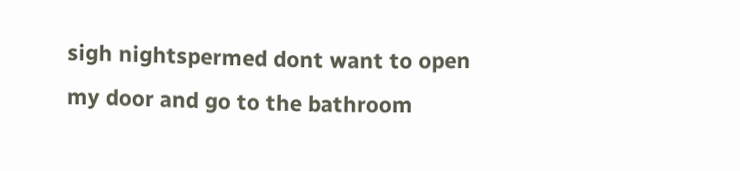sigh nightspermed dont want to open my door and go to the bathroom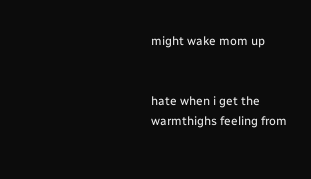might wake mom up


hate when i get the warmthighs feeling from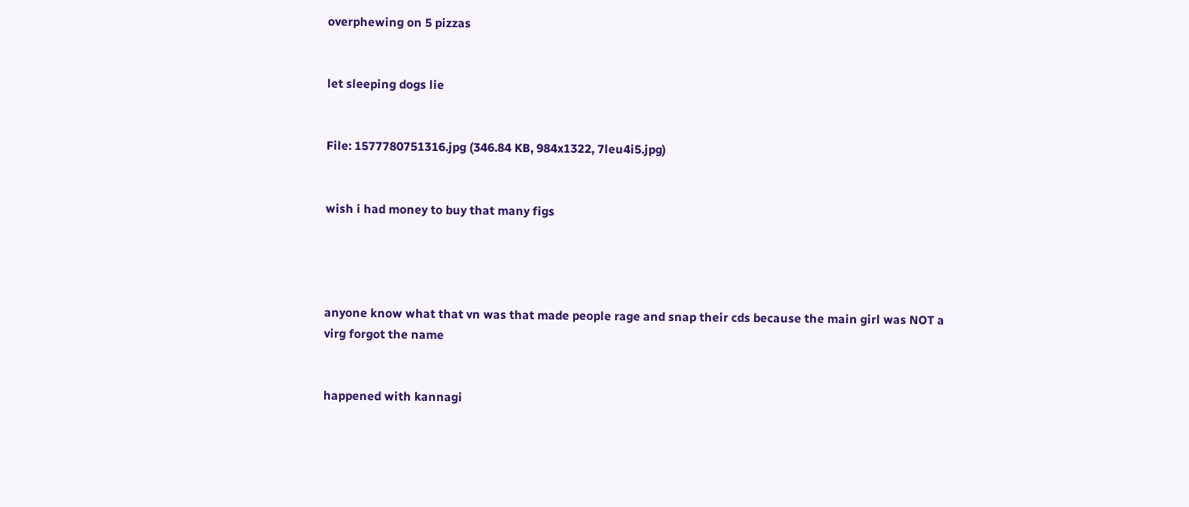overphewing on 5 pizzas


let sleeping dogs lie


File: 1577780751316.jpg (346.84 KB, 984x1322, 7leu4i5.jpg)


wish i had money to buy that many figs




anyone know what that vn was that made people rage and snap their cds because the main girl was NOT a virg forgot the name


happened with kannagi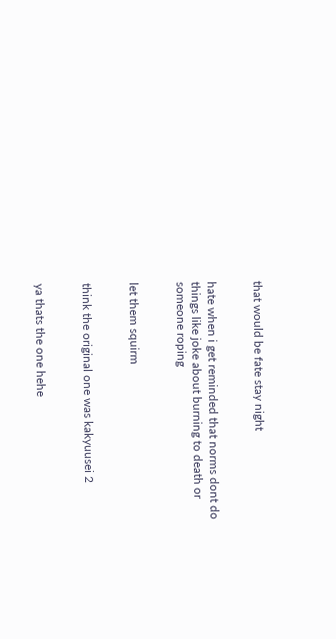that would be fate stay night


hate when i get reminded that norms dont do things like joke about burning to death or someone roping


let them squirm


think the original one was kakyuusei 2


ya thats the one hehe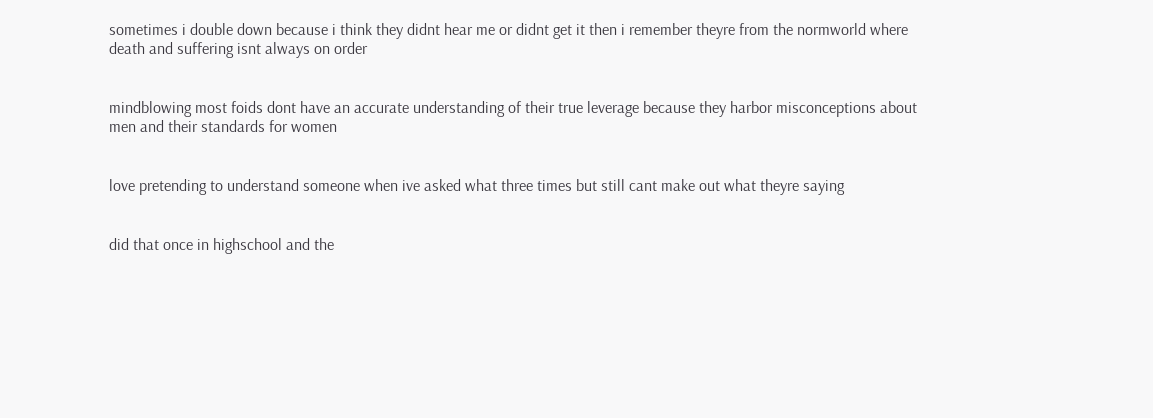sometimes i double down because i think they didnt hear me or didnt get it then i remember theyre from the normworld where death and suffering isnt always on order


mindblowing most foids dont have an accurate understanding of their true leverage because they harbor misconceptions about men and their standards for women


love pretending to understand someone when ive asked what three times but still cant make out what theyre saying


did that once in highschool and the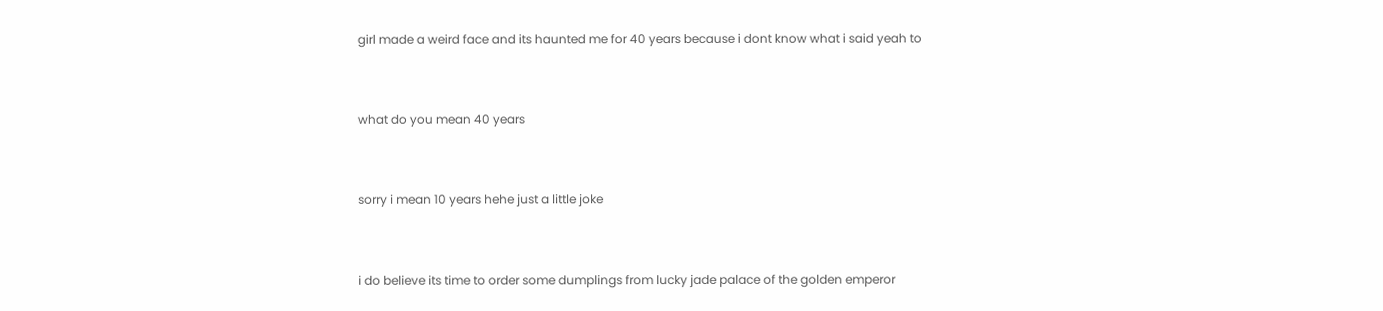girl made a weird face and its haunted me for 40 years because i dont know what i said yeah to


what do you mean 40 years


sorry i mean 10 years hehe just a little joke


i do believe its time to order some dumplings from lucky jade palace of the golden emperor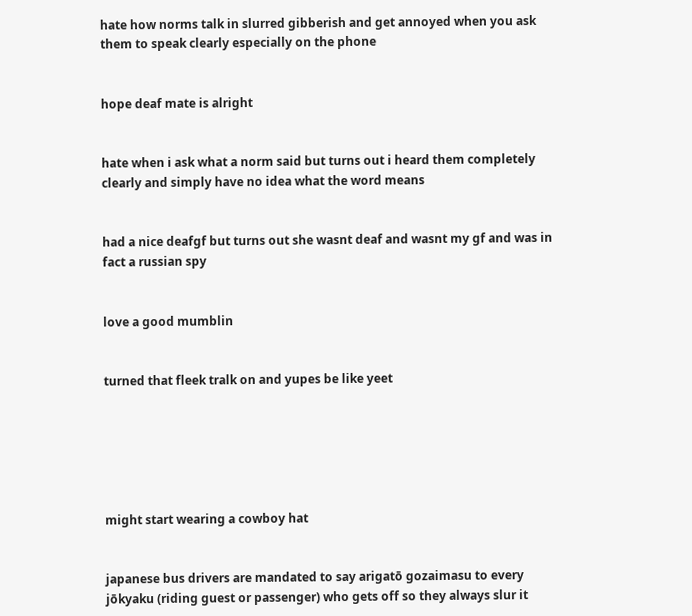hate how norms talk in slurred gibberish and get annoyed when you ask them to speak clearly especially on the phone


hope deaf mate is alright


hate when i ask what a norm said but turns out i heard them completely clearly and simply have no idea what the word means


had a nice deafgf but turns out she wasnt deaf and wasnt my gf and was in fact a russian spy


love a good mumblin


turned that fleek tralk on and yupes be like yeet






might start wearing a cowboy hat


japanese bus drivers are mandated to say arigatō gozaimasu to every jōkyaku (riding guest or passenger) who gets off so they always slur it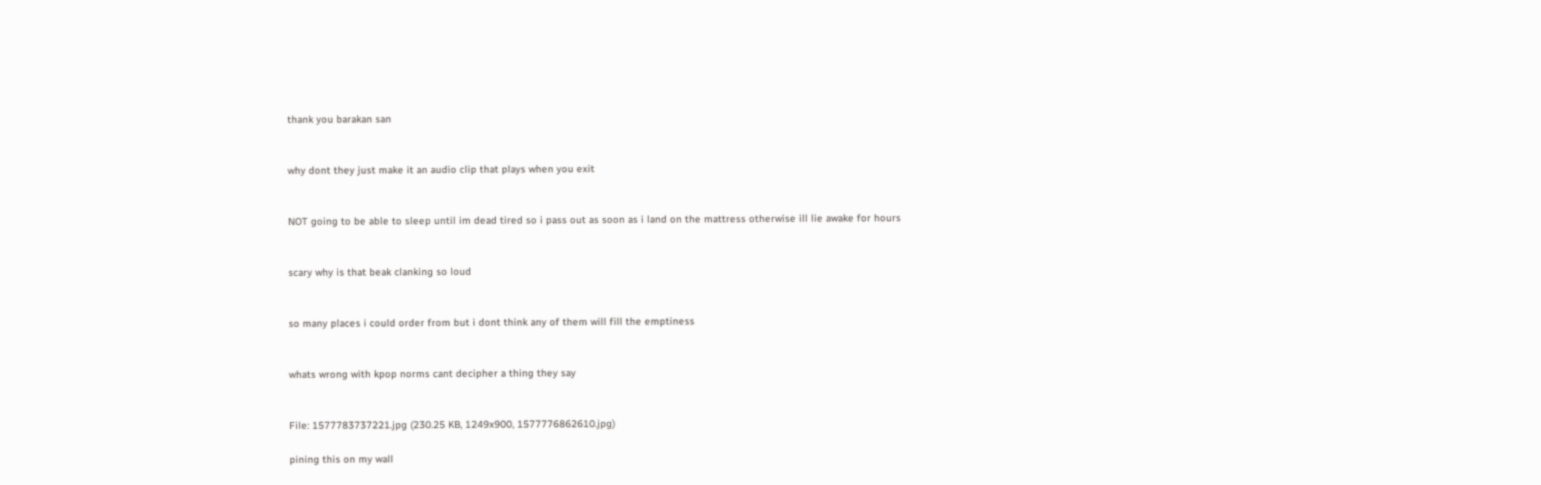thank you barakan san


why dont they just make it an audio clip that plays when you exit


NOT going to be able to sleep until im dead tired so i pass out as soon as i land on the mattress otherwise ill lie awake for hours


scary why is that beak clanking so loud


so many places i could order from but i dont think any of them will fill the emptiness


whats wrong with kpop norms cant decipher a thing they say


File: 1577783737221.jpg (230.25 KB, 1249x900, 1577776862610.jpg)

pining this on my wall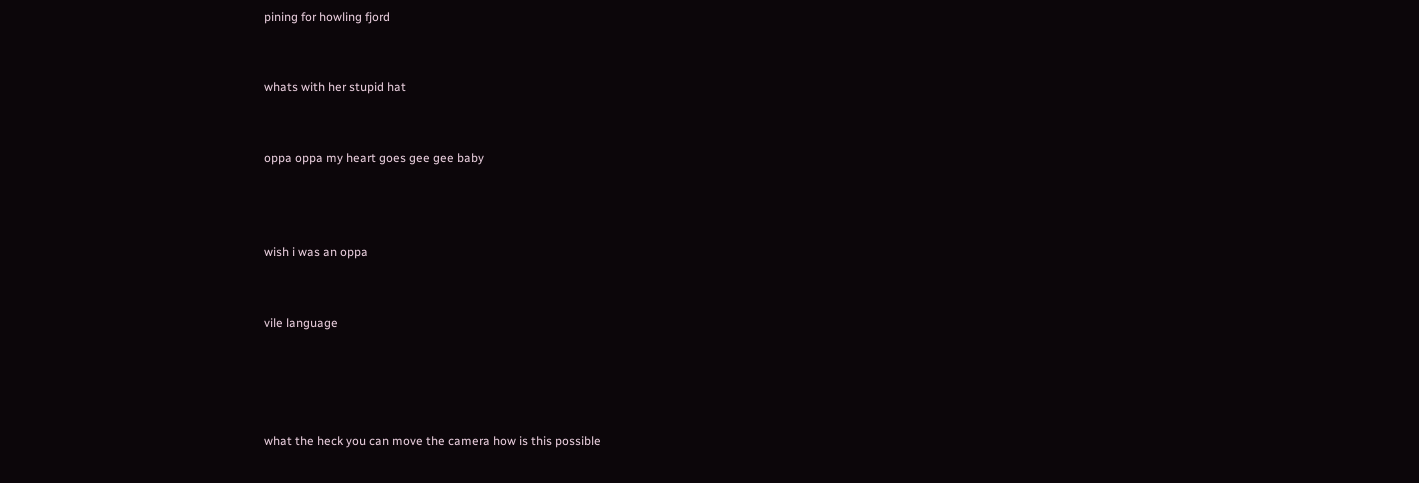pining for howling fjord


whats with her stupid hat


oppa oppa my heart goes gee gee baby



wish i was an oppa


vile language




what the heck you can move the camera how is this possible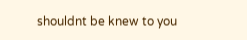shouldnt be knew to you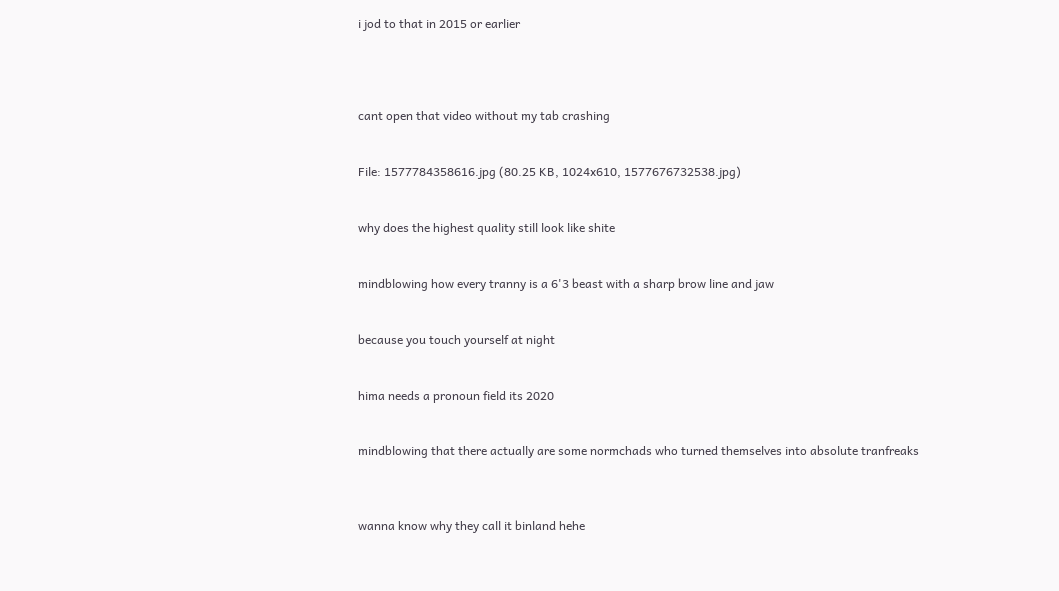i jod to that in 2015 or earlier




cant open that video without my tab crashing


File: 1577784358616.jpg (80.25 KB, 1024x610, 1577676732538.jpg)


why does the highest quality still look like shite


mindblowing how every tranny is a 6'3 beast with a sharp brow line and jaw


because you touch yourself at night


hima needs a pronoun field its 2020


mindblowing that there actually are some normchads who turned themselves into absolute tranfreaks



wanna know why they call it binland hehe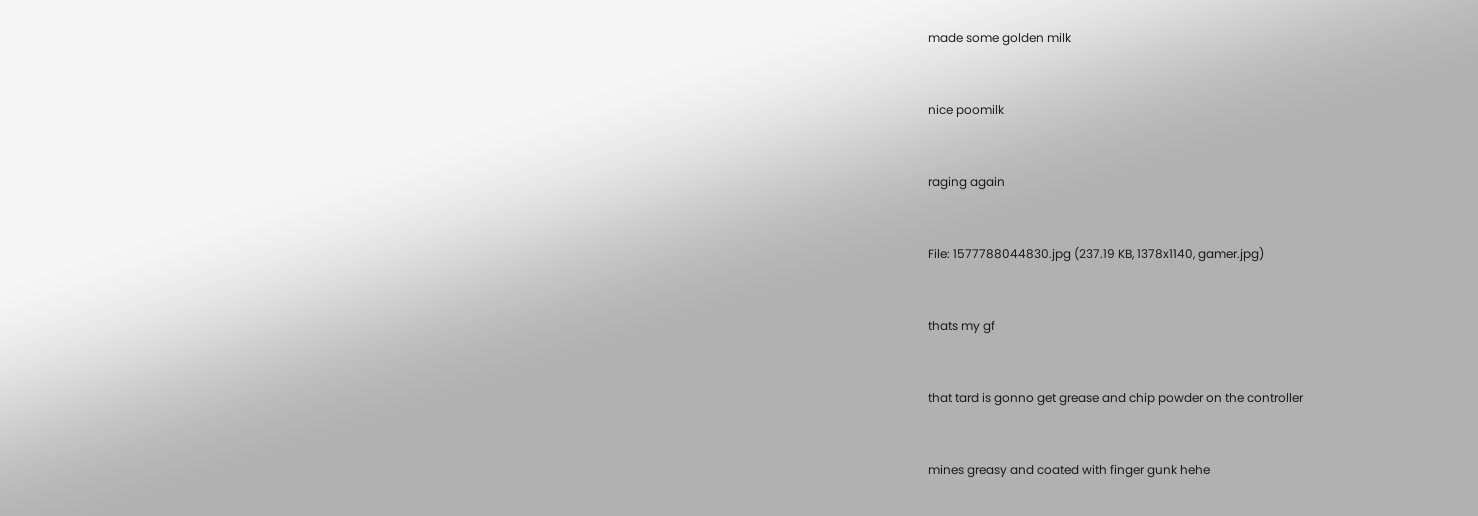made some golden milk


nice poomilk


raging again


File: 1577788044830.jpg (237.19 KB, 1378x1140, gamer.jpg)


thats my gf


that tard is gonno get grease and chip powder on the controller


mines greasy and coated with finger gunk hehe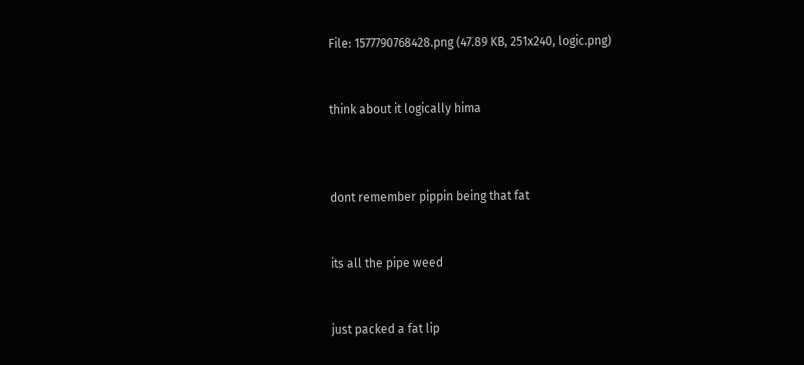File: 1577790768428.png (47.89 KB, 251x240, logic.png)


think about it logically hima



dont remember pippin being that fat


its all the pipe weed


just packed a fat lip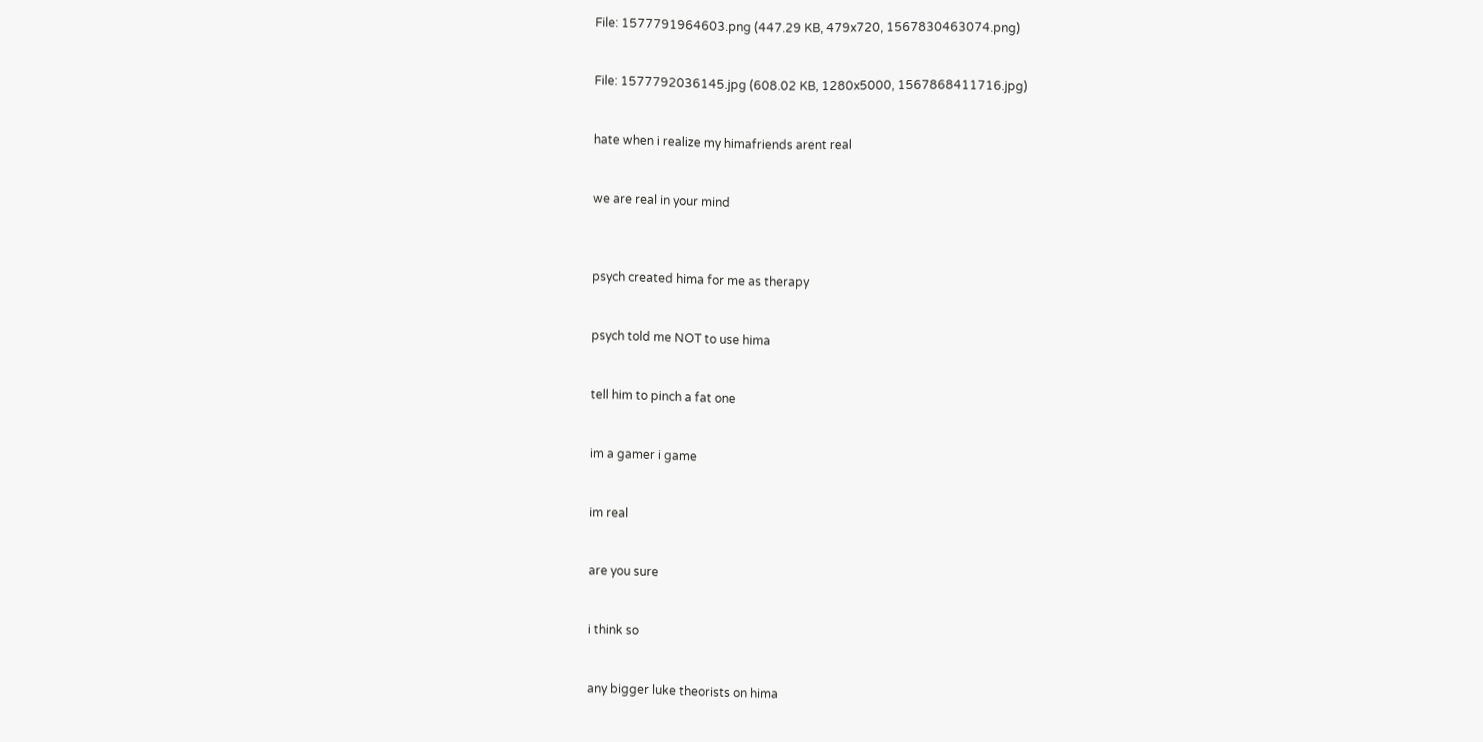File: 1577791964603.png (447.29 KB, 479x720, 1567830463074.png)


File: 1577792036145.jpg (608.02 KB, 1280x5000, 1567868411716.jpg)


hate when i realize my himafriends arent real


we are real in your mind



psych created hima for me as therapy


psych told me NOT to use hima


tell him to pinch a fat one


im a gamer i game


im real


are you sure


i think so


any bigger luke theorists on hima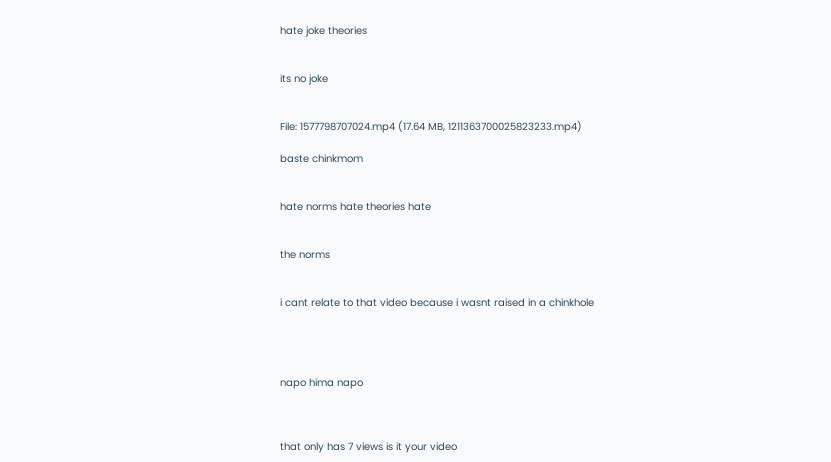hate joke theories


its no joke


File: 1577798707024.mp4 (17.64 MB, 1211363700025823233.mp4)

baste chinkmom


hate norms hate theories hate


the norms


i cant relate to that video because i wasnt raised in a chinkhole




napo hima napo



that only has 7 views is it your video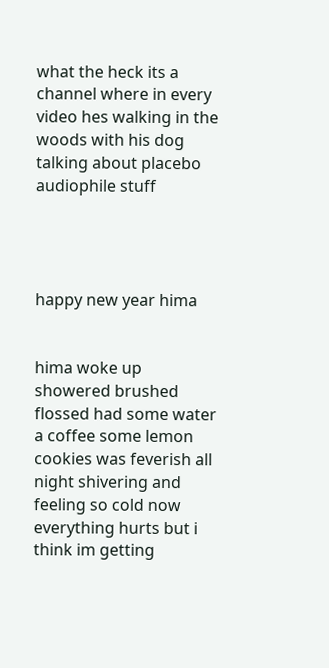what the heck its a channel where in every video hes walking in the woods with his dog talking about placebo audiophile stuff




happy new year hima


hima woke up showered brushed flossed had some water a coffee some lemon cookies was feverish all night shivering and feeling so cold now everything hurts but i think im getting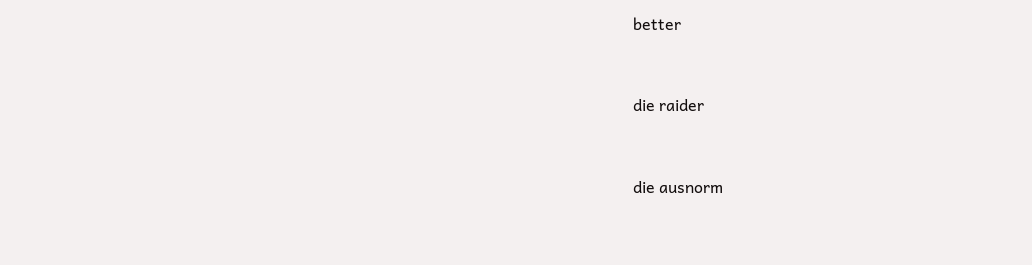better


die raider


die ausnorm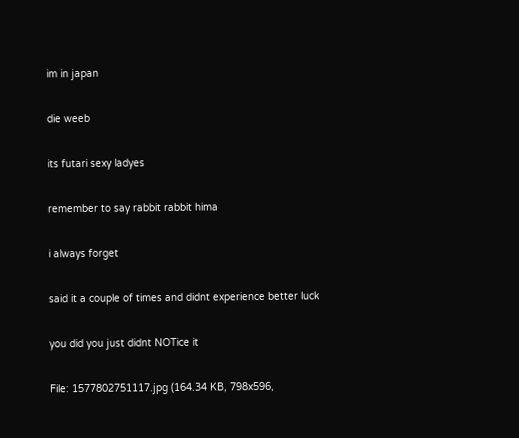im in japan


die weeb


its futari sexy ladyes


remember to say rabbit rabbit hima


i always forget


said it a couple of times and didnt experience better luck


you did you just didnt NOTice it


File: 1577802751117.jpg (164.34 KB, 798x596,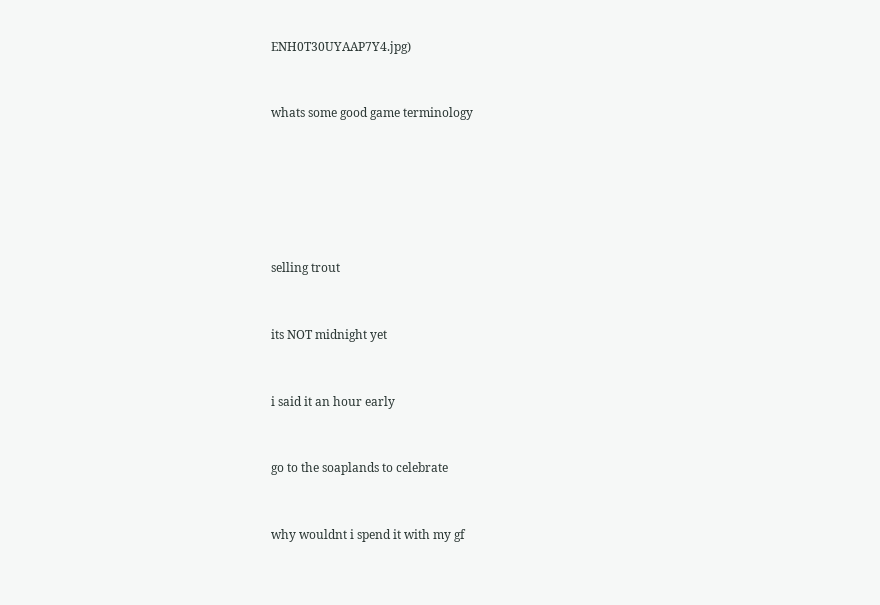ENH0T30UYAAP7Y4.jpg)


whats some good game terminology






selling trout


its NOT midnight yet


i said it an hour early


go to the soaplands to celebrate


why wouldnt i spend it with my gf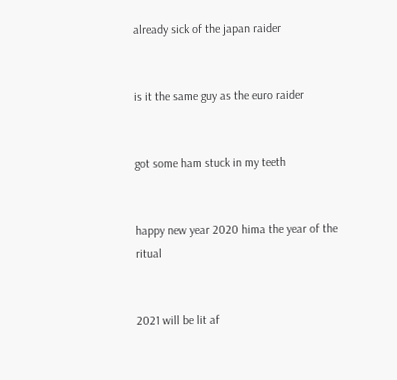already sick of the japan raider


is it the same guy as the euro raider


got some ham stuck in my teeth


happy new year 2020 hima the year of the ritual


2021 will be lit af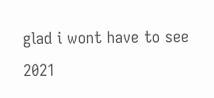glad i wont have to see 2021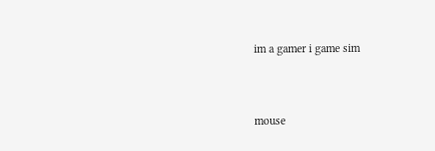im a gamer i game sim


mouse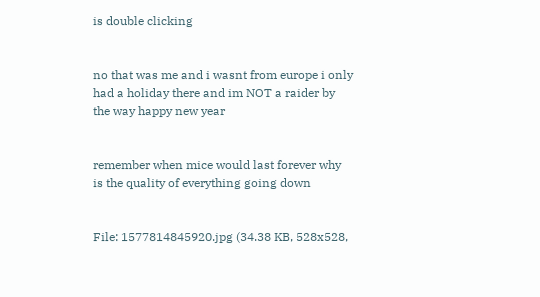is double clicking


no that was me and i wasnt from europe i only had a holiday there and im NOT a raider by the way happy new year


remember when mice would last forever why is the quality of everything going down


File: 1577814845920.jpg (34.38 KB, 528x528,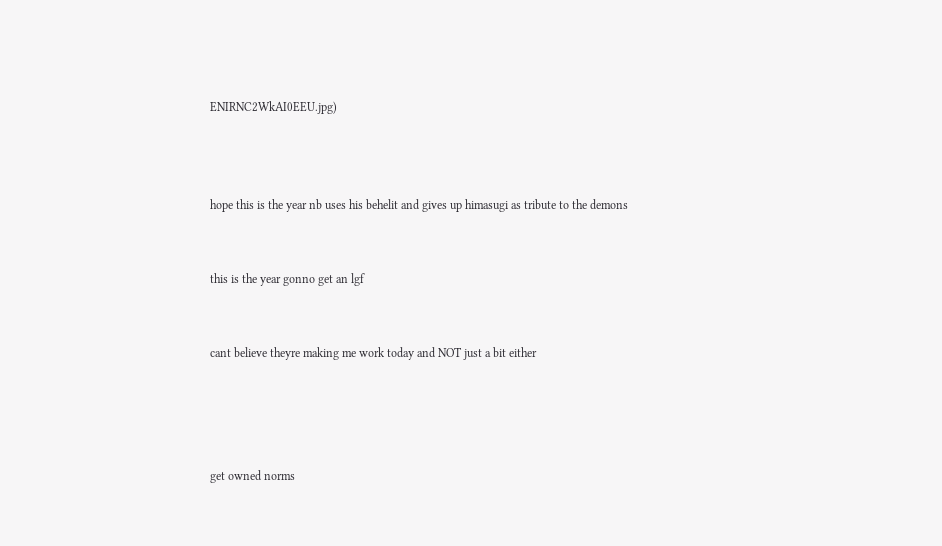ENIRNC2WkAI0EEU.jpg)



hope this is the year nb uses his behelit and gives up himasugi as tribute to the demons


this is the year gonno get an lgf


cant believe theyre making me work today and NOT just a bit either




get owned norms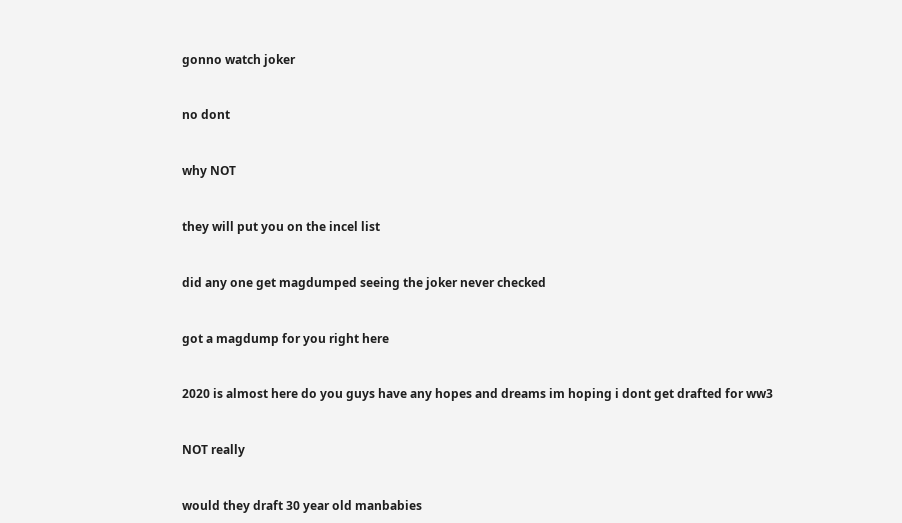gonno watch joker


no dont


why NOT


they will put you on the incel list


did any one get magdumped seeing the joker never checked


got a magdump for you right here


2020 is almost here do you guys have any hopes and dreams im hoping i dont get drafted for ww3


NOT really


would they draft 30 year old manbabies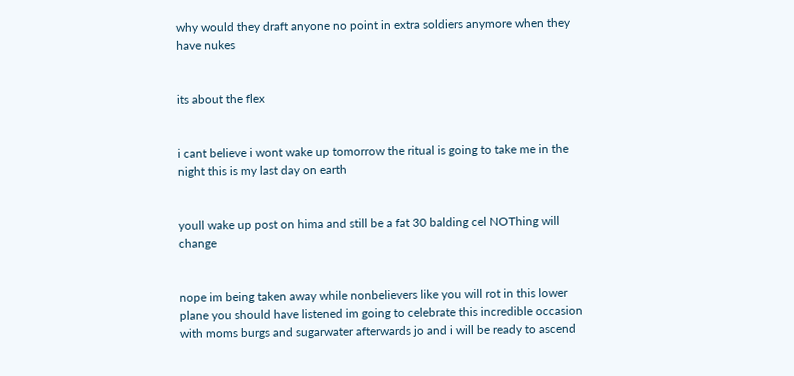why would they draft anyone no point in extra soldiers anymore when they have nukes


its about the flex


i cant believe i wont wake up tomorrow the ritual is going to take me in the night this is my last day on earth


youll wake up post on hima and still be a fat 30 balding cel NOThing will change


nope im being taken away while nonbelievers like you will rot in this lower plane you should have listened im going to celebrate this incredible occasion with moms burgs and sugarwater afterwards jo and i will be ready to ascend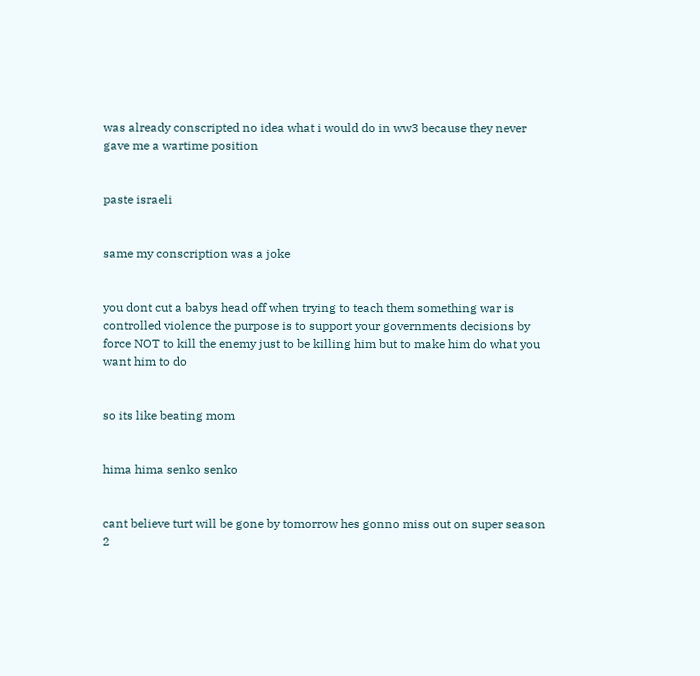was already conscripted no idea what i would do in ww3 because they never gave me a wartime position


paste israeli


same my conscription was a joke


you dont cut a babys head off when trying to teach them something war is controlled violence the purpose is to support your governments decisions by force NOT to kill the enemy just to be killing him but to make him do what you want him to do


so its like beating mom


hima hima senko senko


cant believe turt will be gone by tomorrow hes gonno miss out on super season 2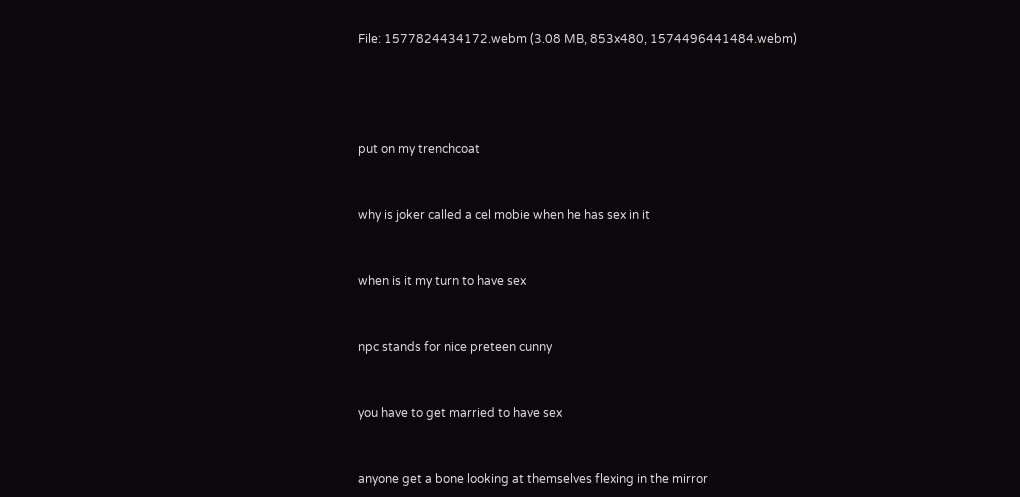File: 1577824434172.webm (3.08 MB, 853x480, 1574496441484.webm)




put on my trenchcoat


why is joker called a cel mobie when he has sex in it


when is it my turn to have sex


npc stands for nice preteen cunny


you have to get married to have sex


anyone get a bone looking at themselves flexing in the mirror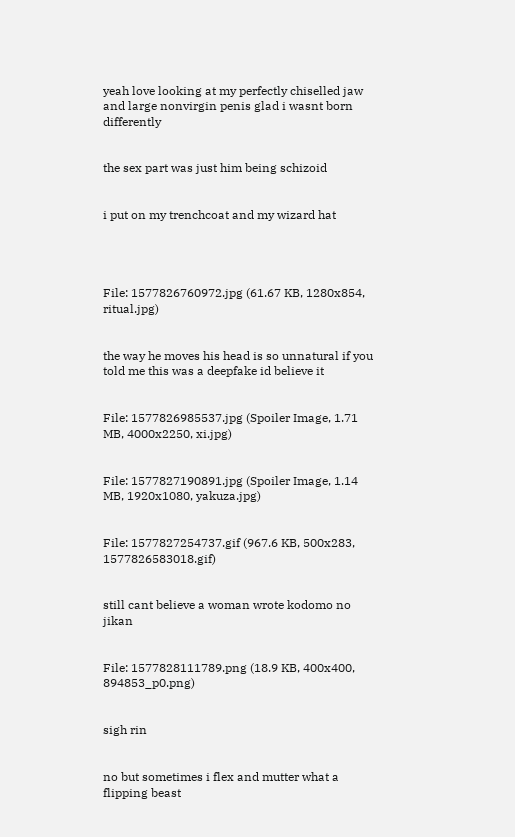yeah love looking at my perfectly chiselled jaw and large nonvirgin penis glad i wasnt born differently


the sex part was just him being schizoid


i put on my trenchcoat and my wizard hat




File: 1577826760972.jpg (61.67 KB, 1280x854, ritual.jpg)


the way he moves his head is so unnatural if you told me this was a deepfake id believe it


File: 1577826985537.jpg (Spoiler Image, 1.71 MB, 4000x2250, xi.jpg)


File: 1577827190891.jpg (Spoiler Image, 1.14 MB, 1920x1080, yakuza.jpg)


File: 1577827254737.gif (967.6 KB, 500x283, 1577826583018.gif)


still cant believe a woman wrote kodomo no jikan


File: 1577828111789.png (18.9 KB, 400x400, 894853_p0.png)


sigh rin


no but sometimes i flex and mutter what a flipping beast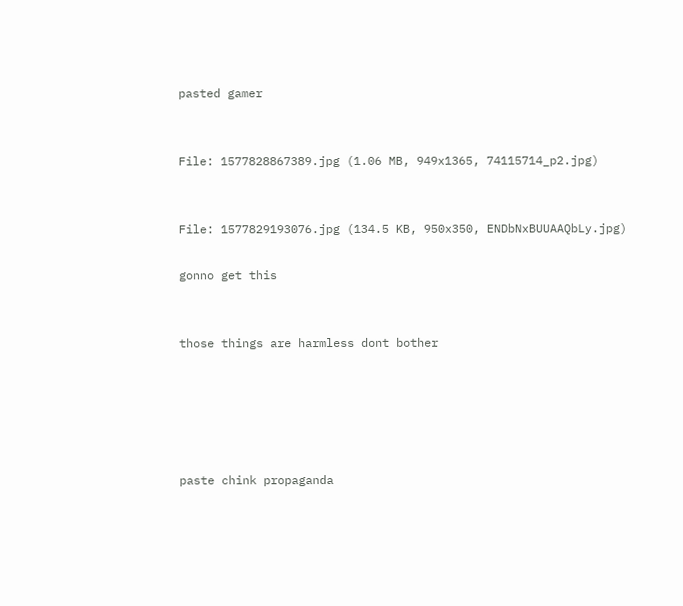pasted gamer


File: 1577828867389.jpg (1.06 MB, 949x1365, 74115714_p2.jpg)


File: 1577829193076.jpg (134.5 KB, 950x350, ENDbNxBUUAAQbLy.jpg)

gonno get this


those things are harmless dont bother





paste chink propaganda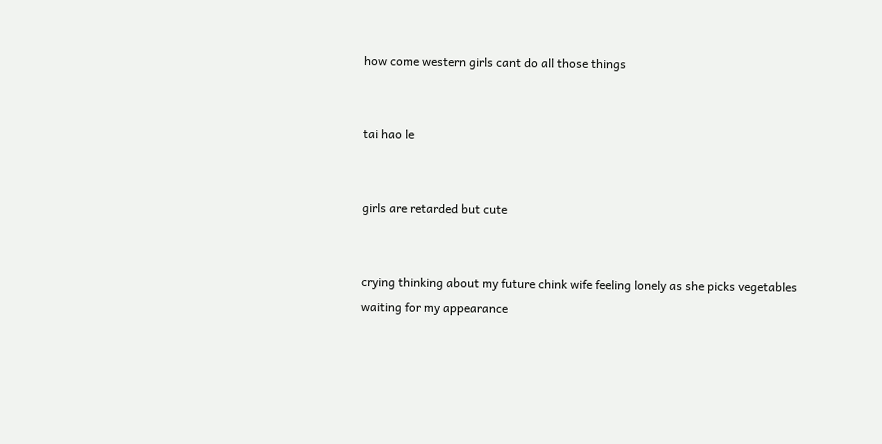how come western girls cant do all those things


tai hao le


girls are retarded but cute


crying thinking about my future chink wife feeling lonely as she picks vegetables waiting for my appearance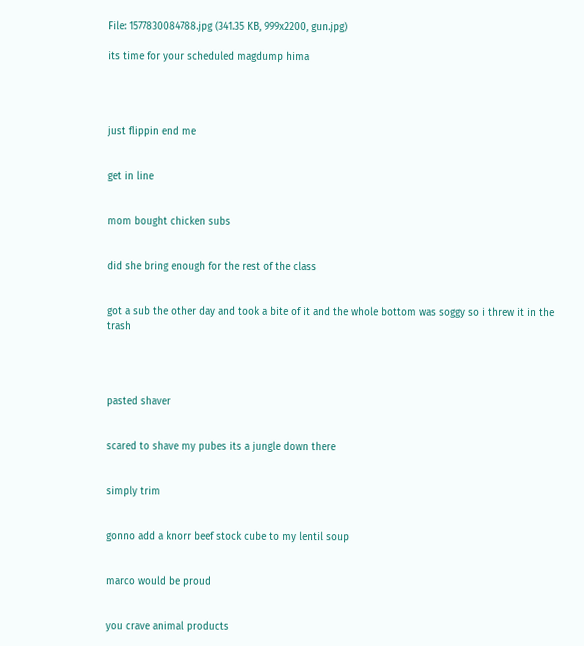File: 1577830084788.jpg (341.35 KB, 999x2200, gun.jpg)

its time for your scheduled magdump hima




just flippin end me


get in line


mom bought chicken subs


did she bring enough for the rest of the class


got a sub the other day and took a bite of it and the whole bottom was soggy so i threw it in the trash




pasted shaver


scared to shave my pubes its a jungle down there


simply trim


gonno add a knorr beef stock cube to my lentil soup


marco would be proud


you crave animal products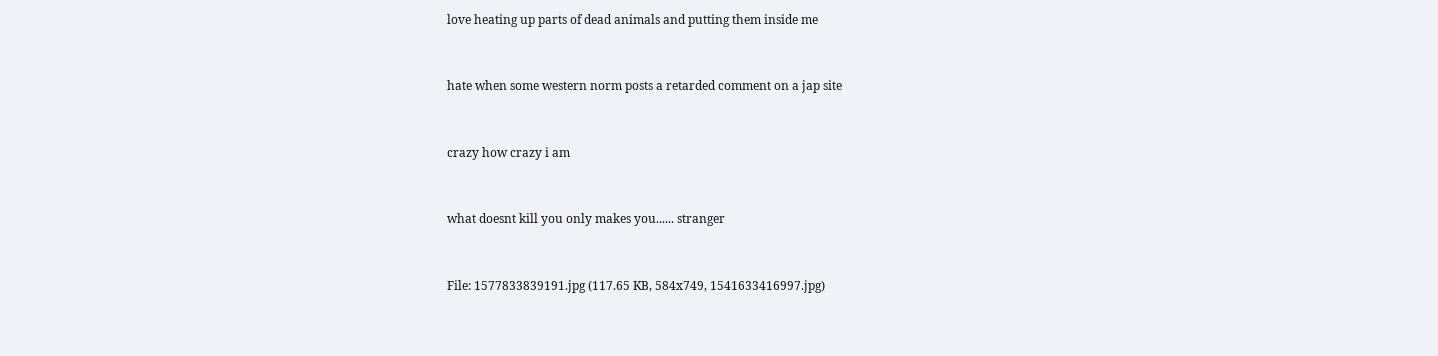love heating up parts of dead animals and putting them inside me


hate when some western norm posts a retarded comment on a jap site


crazy how crazy i am


what doesnt kill you only makes you...... stranger


File: 1577833839191.jpg (117.65 KB, 584x749, 1541633416997.jpg)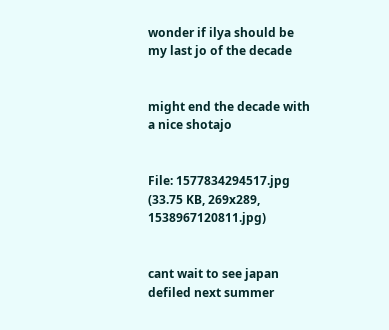wonder if ilya should be my last jo of the decade


might end the decade with a nice shotajo


File: 1577834294517.jpg (33.75 KB, 269x289, 1538967120811.jpg)


cant wait to see japan defiled next summer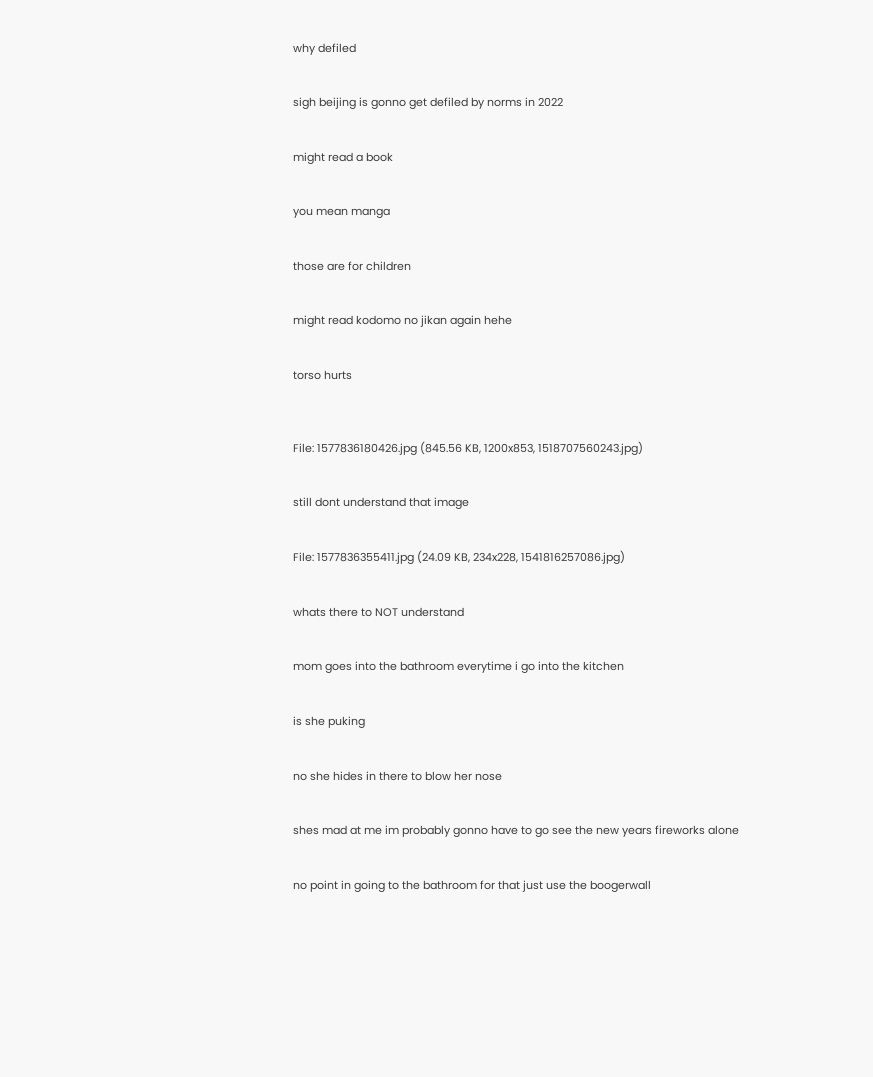why defiled


sigh beijing is gonno get defiled by norms in 2022


might read a book


you mean manga


those are for children


might read kodomo no jikan again hehe


torso hurts



File: 1577836180426.jpg (845.56 KB, 1200x853, 1518707560243.jpg)


still dont understand that image


File: 1577836355411.jpg (24.09 KB, 234x228, 1541816257086.jpg)


whats there to NOT understand


mom goes into the bathroom everytime i go into the kitchen


is she puking


no she hides in there to blow her nose


shes mad at me im probably gonno have to go see the new years fireworks alone


no point in going to the bathroom for that just use the boogerwall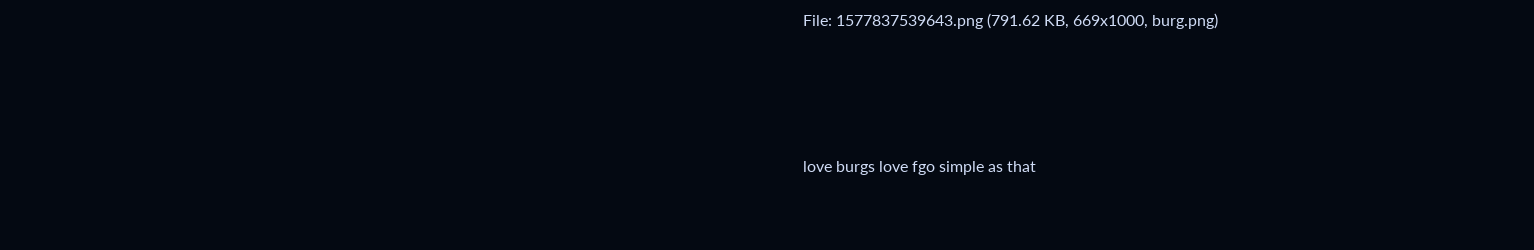File: 1577837539643.png (791.62 KB, 669x1000, burg.png)




love burgs love fgo simple as that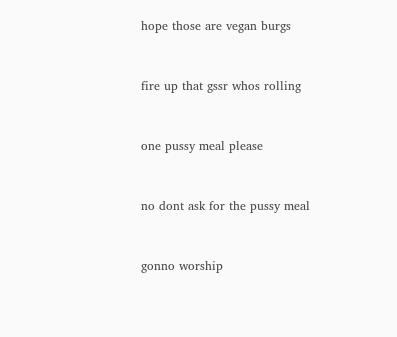hope those are vegan burgs


fire up that gssr whos rolling


one pussy meal please


no dont ask for the pussy meal


gonno worship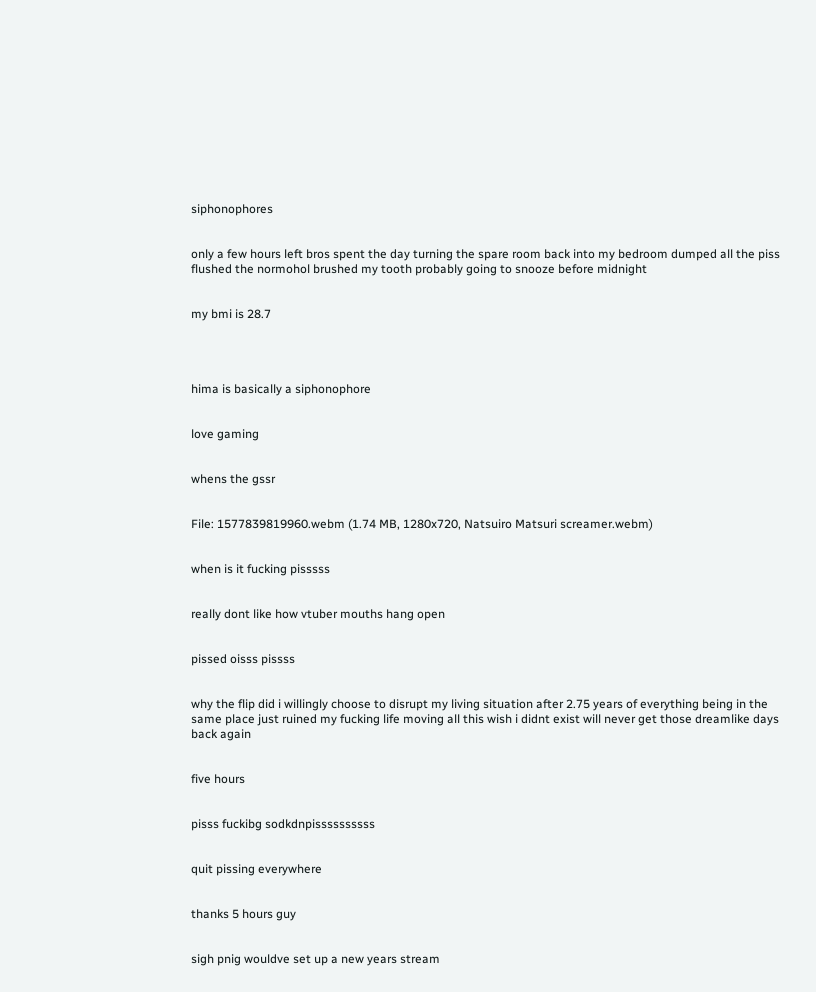siphonophores


only a few hours left bros spent the day turning the spare room back into my bedroom dumped all the piss flushed the normohol brushed my tooth probably going to snooze before midnight


my bmi is 28.7




hima is basically a siphonophore


love gaming


whens the gssr


File: 1577839819960.webm (1.74 MB, 1280x720, Natsuiro Matsuri screamer.webm)


when is it fucking pisssss


really dont like how vtuber mouths hang open


pissed oisss pissss


why the flip did i willingly choose to disrupt my living situation after 2.75 years of everything being in the same place just ruined my fucking life moving all this wish i didnt exist will never get those dreamlike days back again


five hours


pisss fuckibg sodkdnpissssssssss


quit pissing everywhere


thanks 5 hours guy


sigh pnig wouldve set up a new years stream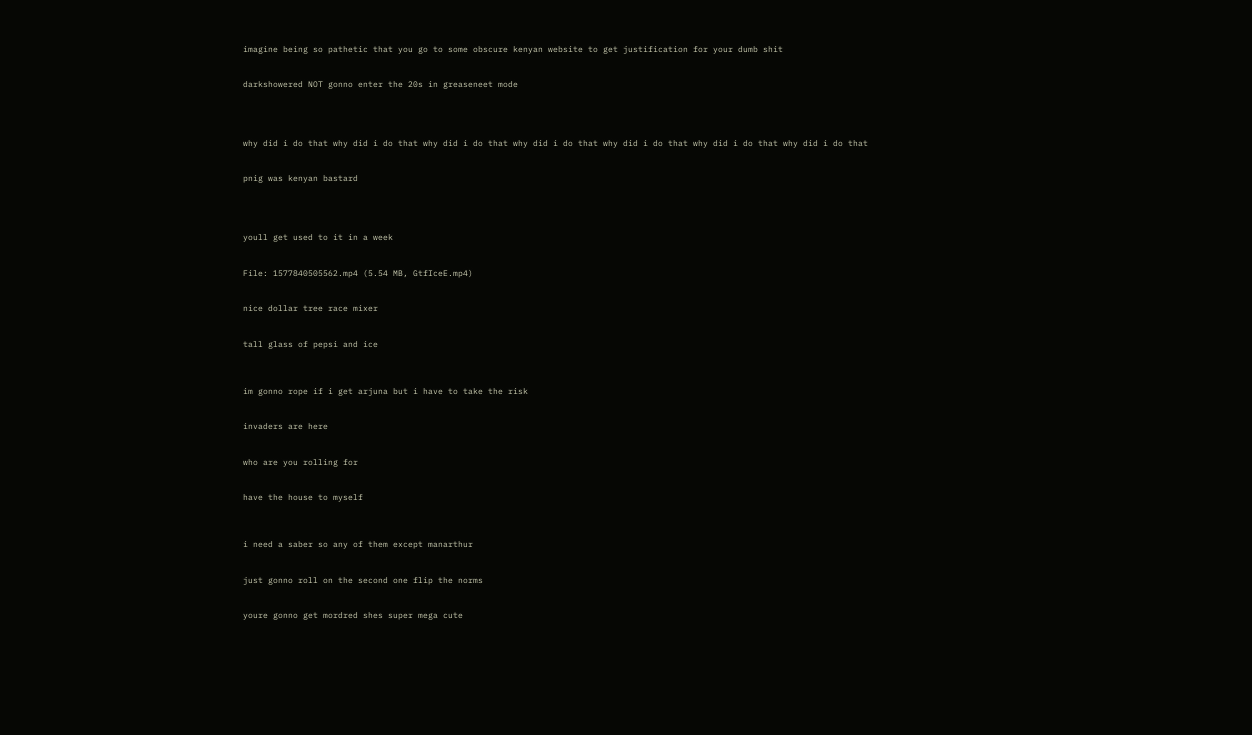imagine being so pathetic that you go to some obscure kenyan website to get justification for your dumb shit


darkshowered NOT gonno enter the 20s in greaseneet mode




why did i do that why did i do that why did i do that why did i do that why did i do that why did i do that why did i do that


pnig was kenyan bastard




youll get used to it in a week


File: 1577840505562.mp4 (5.54 MB, GtfIceE.mp4)


nice dollar tree race mixer


tall glass of pepsi and ice



im gonno rope if i get arjuna but i have to take the risk


invaders are here


who are you rolling for


have the house to myself



i need a saber so any of them except manarthur


just gonno roll on the second one flip the norms


youre gonno get mordred shes super mega cute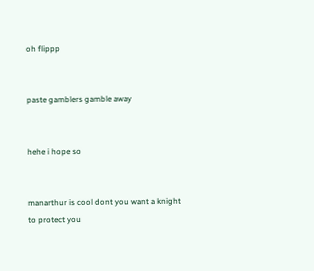oh flippp


paste gamblers gamble away


hehe i hope so


manarthur is cool dont you want a knight to protect you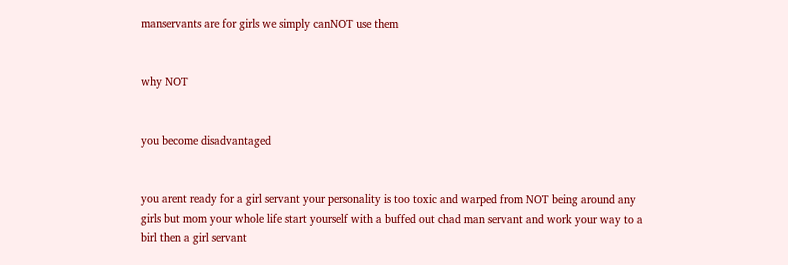manservants are for girls we simply canNOT use them


why NOT


you become disadvantaged


you arent ready for a girl servant your personality is too toxic and warped from NOT being around any girls but mom your whole life start yourself with a buffed out chad man servant and work your way to a birl then a girl servant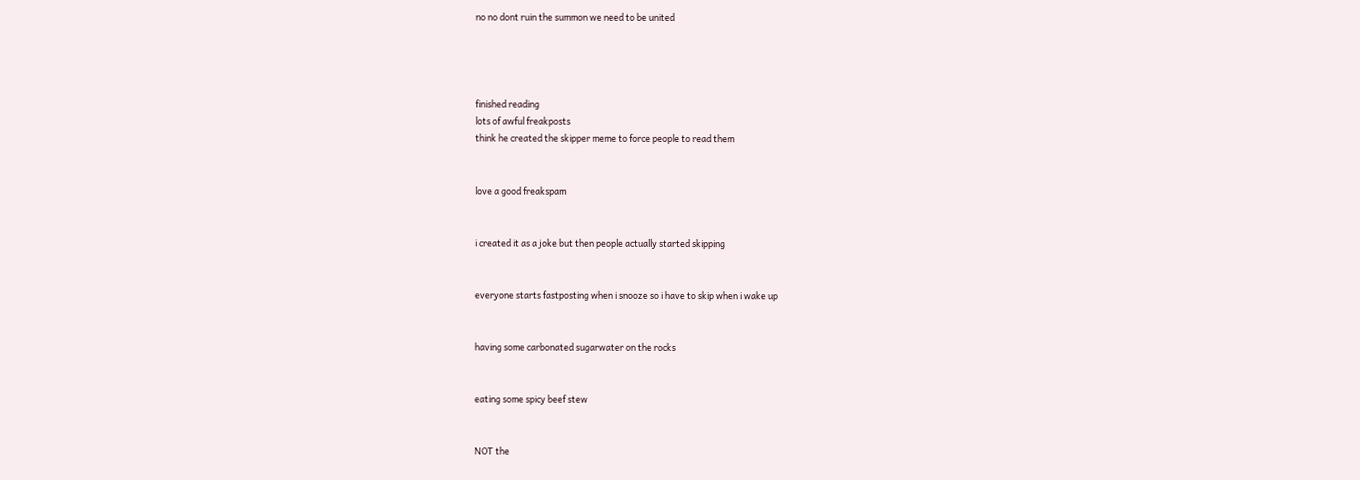no no dont ruin the summon we need to be united




finished reading
lots of awful freakposts
think he created the skipper meme to force people to read them


love a good freakspam


i created it as a joke but then people actually started skipping


everyone starts fastposting when i snooze so i have to skip when i wake up


having some carbonated sugarwater on the rocks


eating some spicy beef stew


NOT the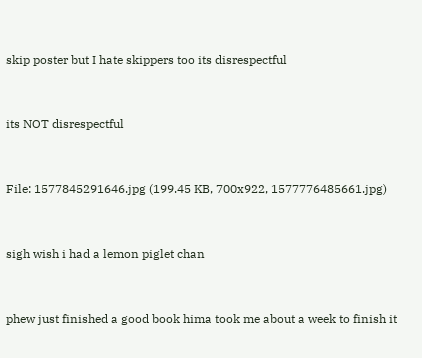skip poster but I hate skippers too its disrespectful


its NOT disrespectful


File: 1577845291646.jpg (199.45 KB, 700x922, 1577776485661.jpg)


sigh wish i had a lemon piglet chan


phew just finished a good book hima took me about a week to finish it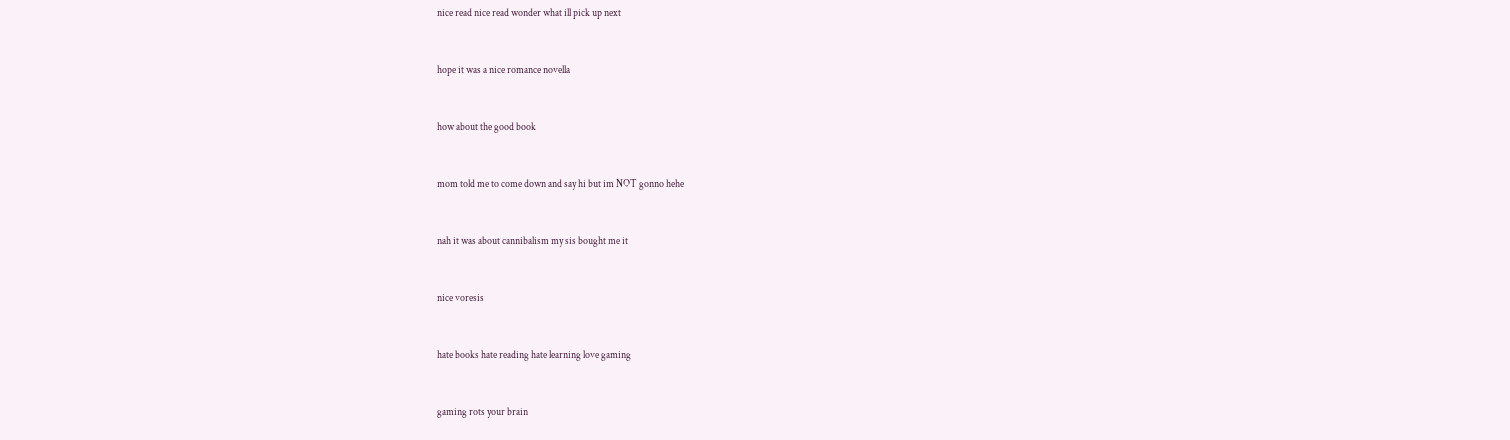nice read nice read wonder what ill pick up next


hope it was a nice romance novella


how about the good book


mom told me to come down and say hi but im NOT gonno hehe


nah it was about cannibalism my sis bought me it


nice voresis


hate books hate reading hate learning love gaming


gaming rots your brain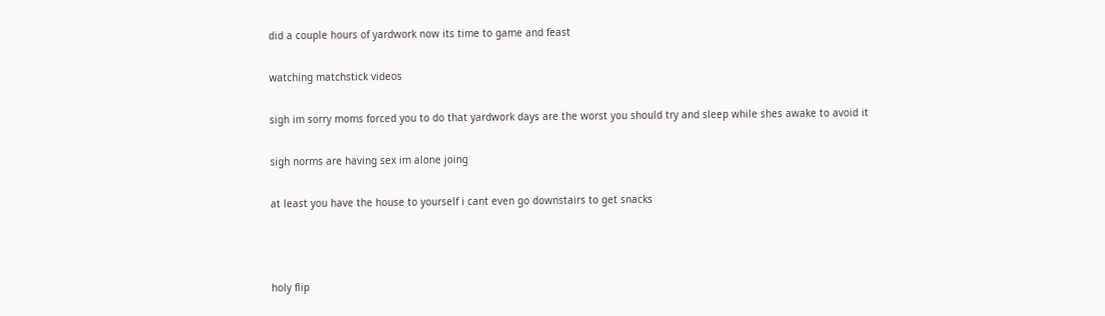did a couple hours of yardwork now its time to game and feast


watching matchstick videos


sigh im sorry moms forced you to do that yardwork days are the worst you should try and sleep while shes awake to avoid it


sigh norms are having sex im alone joing


at least you have the house to yourself i cant even go downstairs to get snacks





holy flip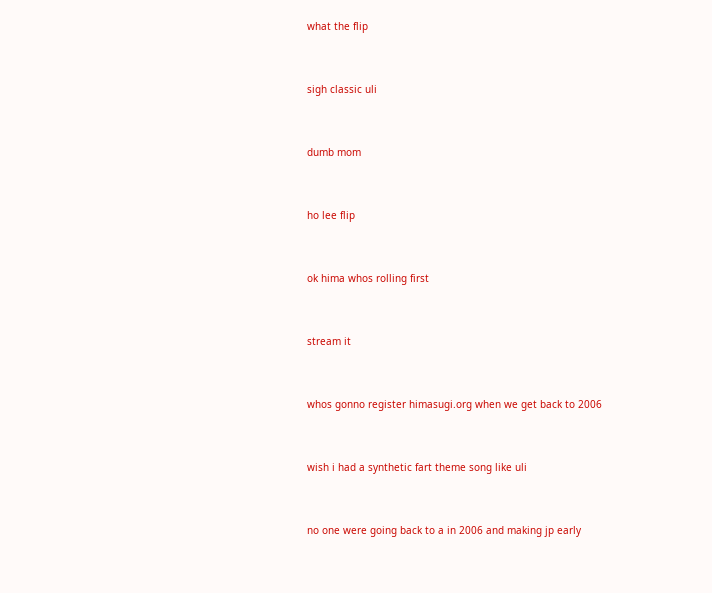what the flip


sigh classic uli


dumb mom


ho lee flip


ok hima whos rolling first


stream it


whos gonno register himasugi.org when we get back to 2006


wish i had a synthetic fart theme song like uli


no one were going back to a in 2006 and making jp early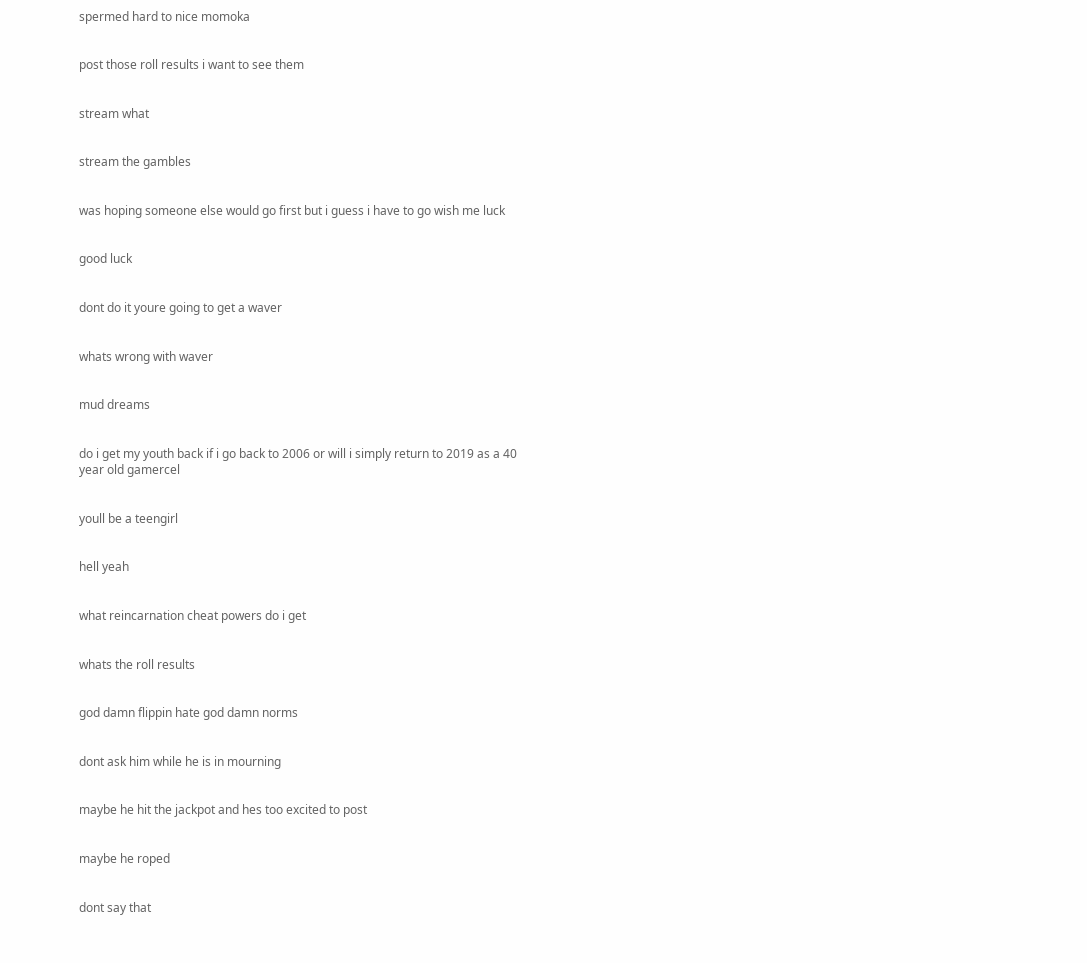spermed hard to nice momoka


post those roll results i want to see them


stream what


stream the gambles


was hoping someone else would go first but i guess i have to go wish me luck


good luck


dont do it youre going to get a waver


whats wrong with waver


mud dreams


do i get my youth back if i go back to 2006 or will i simply return to 2019 as a 40 year old gamercel


youll be a teengirl


hell yeah


what reincarnation cheat powers do i get


whats the roll results


god damn flippin hate god damn norms


dont ask him while he is in mourning


maybe he hit the jackpot and hes too excited to post


maybe he roped


dont say that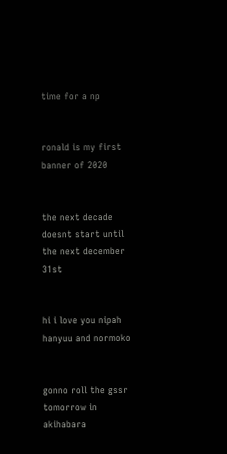time for a np


ronald is my first banner of 2020


the next decade doesnt start until the next december 31st


hi i love you nipah hanyuu and normoko


gonno roll the gssr tomorrow in akihabara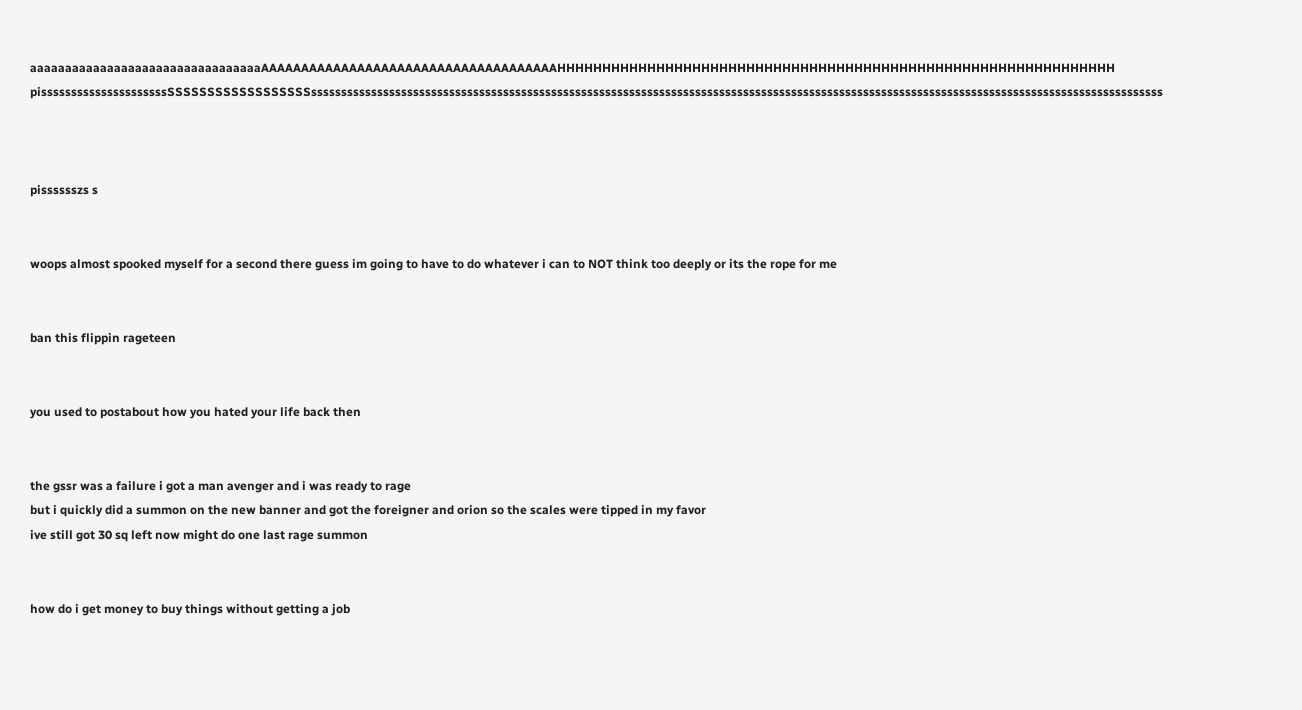aaaaaaaaaaaaaaaaaaaaaaaaaaaaaaaaaAAAAAAAAAAAAAAAAAAAAAAAAAAAAAAAAAAAAAHHHHHHHHHHHHHHHHHHHHHHHHHHHHHHHHHHHHHHHHHHHHHHHHHHHHHHHHHHHHHH pisssssssssssssssssssssSSSSSSSSSSSSSSSSSSssssssssssssssssssssssssssssssssssssssssssssssssssssssssssssssssssssssssssssssssssssssssssssssssssssssssssssssssssssssssssssssssssssssssssssss



pisssssszs s


woops almost spooked myself for a second there guess im going to have to do whatever i can to NOT think too deeply or its the rope for me


ban this flippin rageteen


you used to postabout how you hated your life back then


the gssr was a failure i got a man avenger and i was ready to rage
but i quickly did a summon on the new banner and got the foreigner and orion so the scales were tipped in my favor
ive still got 30 sq left now might do one last rage summon


how do i get money to buy things without getting a job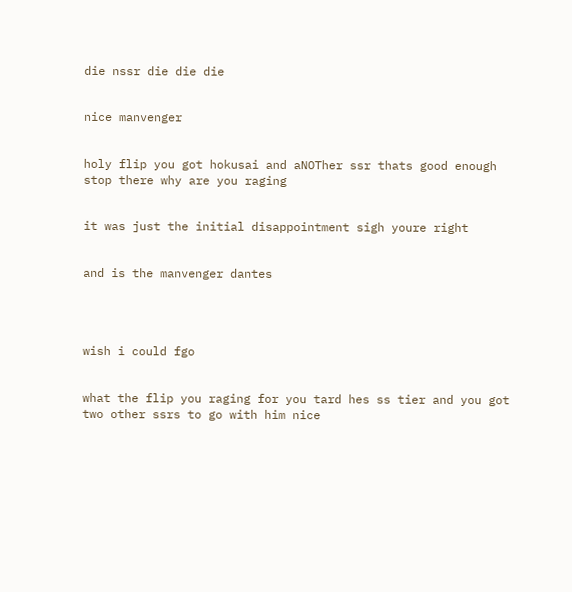die nssr die die die


nice manvenger


holy flip you got hokusai and aNOTher ssr thats good enough stop there why are you raging


it was just the initial disappointment sigh youre right


and is the manvenger dantes




wish i could fgo


what the flip you raging for you tard hes ss tier and you got two other ssrs to go with him nice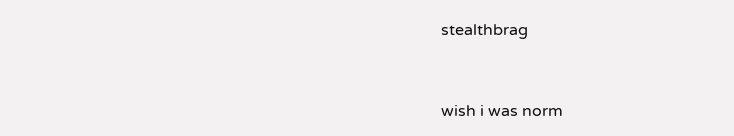stealthbrag


wish i was norm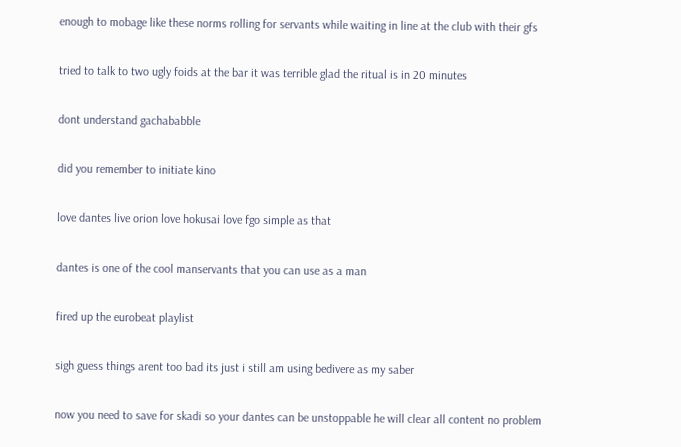enough to mobage like these norms rolling for servants while waiting in line at the club with their gfs


tried to talk to two ugly foids at the bar it was terrible glad the ritual is in 20 minutes


dont understand gachababble


did you remember to initiate kino


love dantes live orion love hokusai love fgo simple as that


dantes is one of the cool manservants that you can use as a man


fired up the eurobeat playlist


sigh guess things arent too bad its just i still am using bedivere as my saber


now you need to save for skadi so your dantes can be unstoppable he will clear all content no problem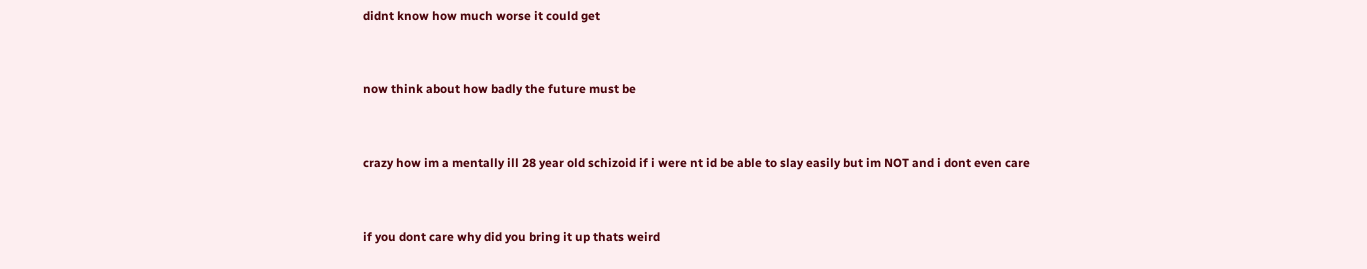didnt know how much worse it could get


now think about how badly the future must be


crazy how im a mentally ill 28 year old schizoid if i were nt id be able to slay easily but im NOT and i dont even care


if you dont care why did you bring it up thats weird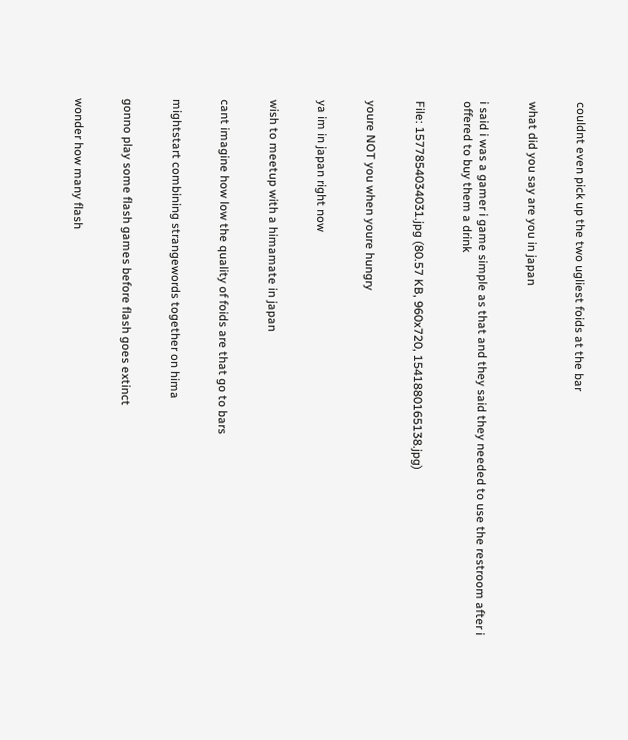couldnt even pick up the two ugliest foids at the bar


what did you say are you in japan


i said i was a gamer i game simple as that and they said they needed to use the restroom after i offered to buy them a drink


File: 1577854034031.jpg (80.57 KB, 960x720, 1541880165138.jpg)


youre NOT you when youre hungry


ya im in japan right now


wish to meetup with a himamate in japan


cant imagine how low the quality of foids are that go to bars


mightstart combining strangewords together on hima


gonno play some flash games before flash goes extinct


wonder how many flash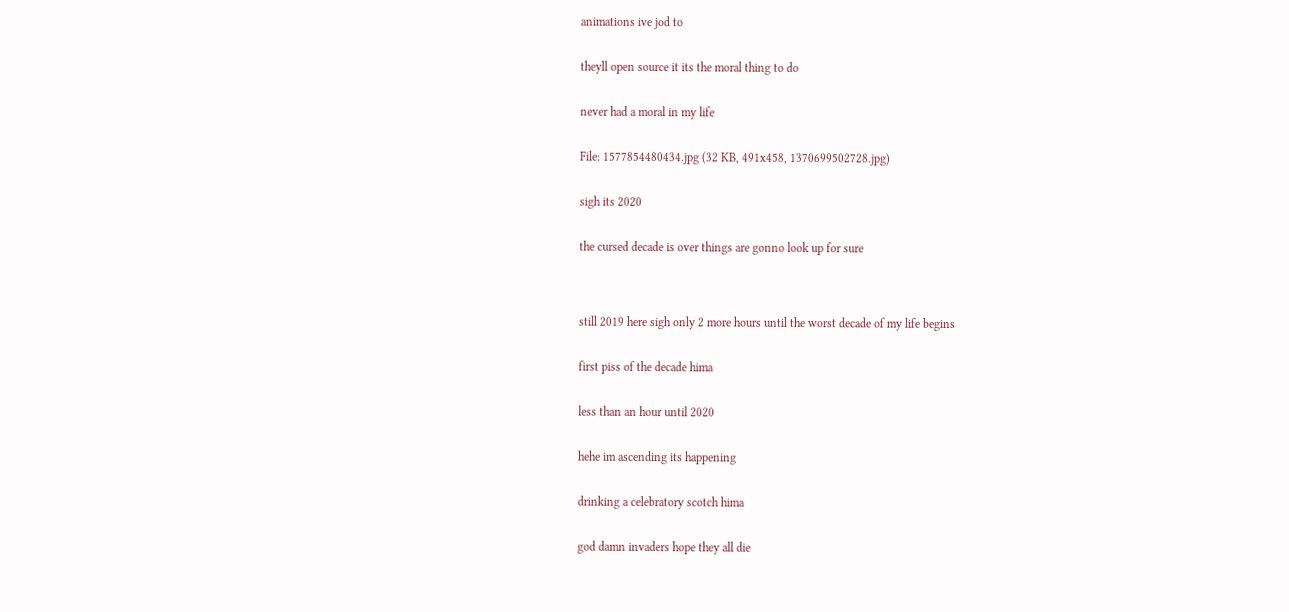animations ive jod to


theyll open source it its the moral thing to do


never had a moral in my life


File: 1577854480434.jpg (32 KB, 491x458, 1370699502728.jpg)


sigh its 2020


the cursed decade is over things are gonno look up for sure




still 2019 here sigh only 2 more hours until the worst decade of my life begins


first piss of the decade hima


less than an hour until 2020


hehe im ascending its happening


drinking a celebratory scotch hima


god damn invaders hope they all die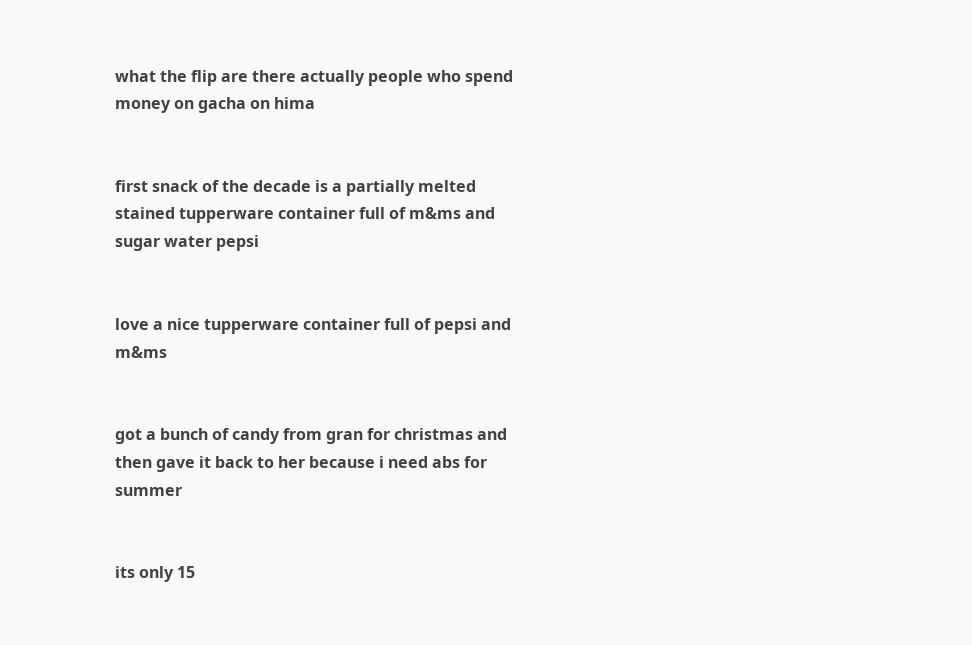what the flip are there actually people who spend money on gacha on hima


first snack of the decade is a partially melted stained tupperware container full of m&ms and sugar water pepsi


love a nice tupperware container full of pepsi and m&ms


got a bunch of candy from gran for christmas and then gave it back to her because i need abs for summer


its only 15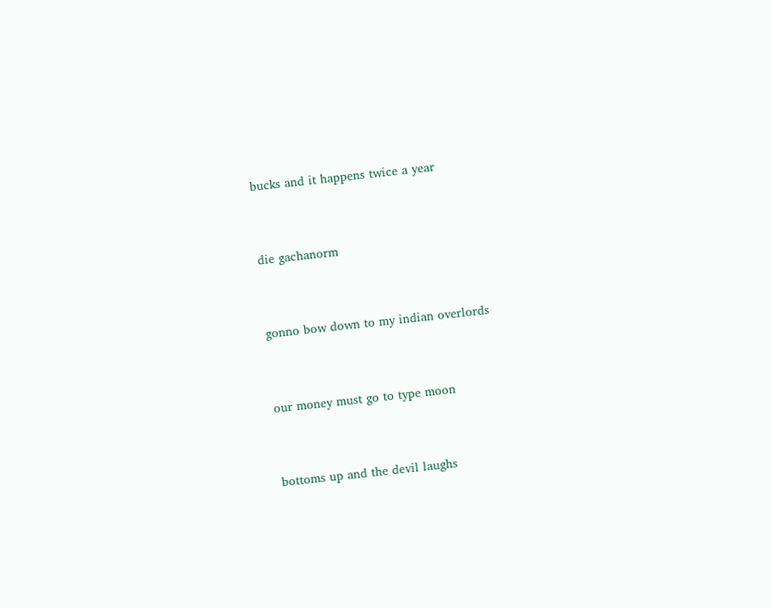bucks and it happens twice a year


die gachanorm


gonno bow down to my indian overlords


our money must go to type moon


bottoms up and the devil laughs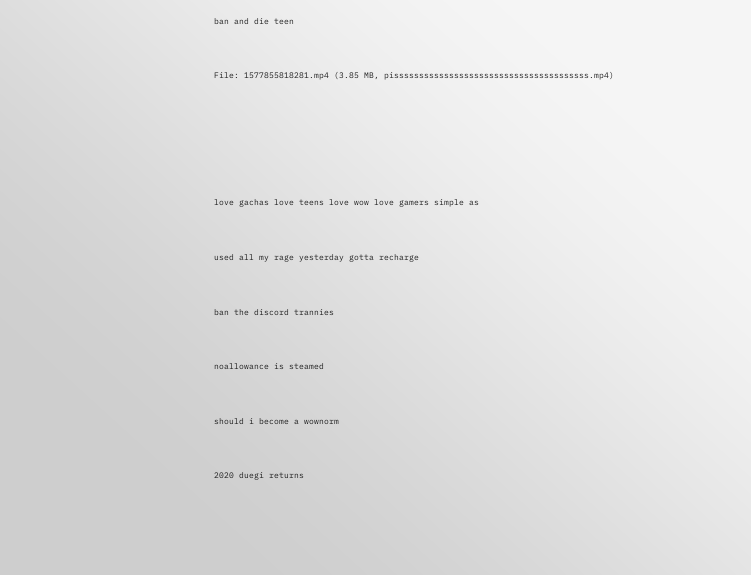ban and die teen


File: 1577855818281.mp4 (3.85 MB, pisssssssssssssssssssssssssssssssssssssss.mp4)






love gachas love teens love wow love gamers simple as


used all my rage yesterday gotta recharge


ban the discord trannies


noallowance is steamed


should i become a wownorm


2020 duegi returns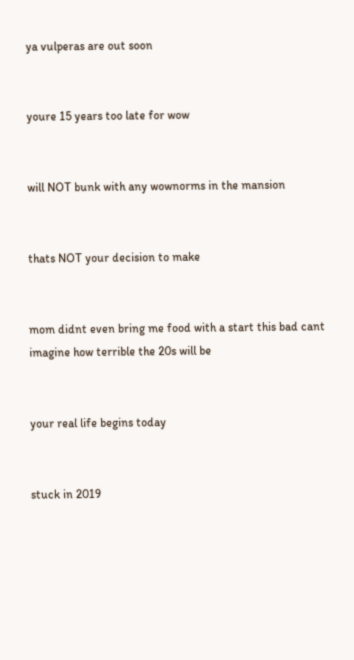ya vulperas are out soon


youre 15 years too late for wow


will NOT bunk with any wownorms in the mansion


thats NOT your decision to make


mom didnt even bring me food with a start this bad cant imagine how terrible the 20s will be


your real life begins today


stuck in 2019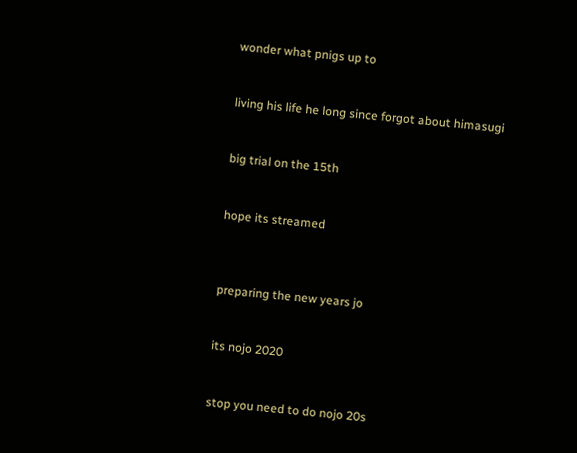wonder what pnigs up to


living his life he long since forgot about himasugi


big trial on the 15th


hope its streamed



preparing the new years jo


its nojo 2020


stop you need to do nojo 20s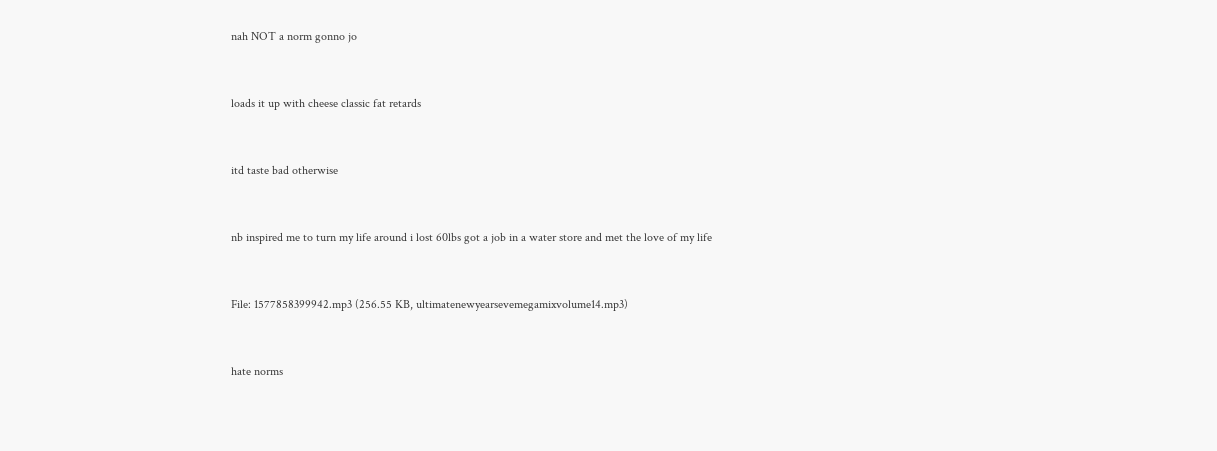nah NOT a norm gonno jo


loads it up with cheese classic fat retards


itd taste bad otherwise


nb inspired me to turn my life around i lost 60lbs got a job in a water store and met the love of my life


File: 1577858399942.mp3 (256.55 KB, ultimatenewyearsevemegamixvolume14.mp3)


hate norms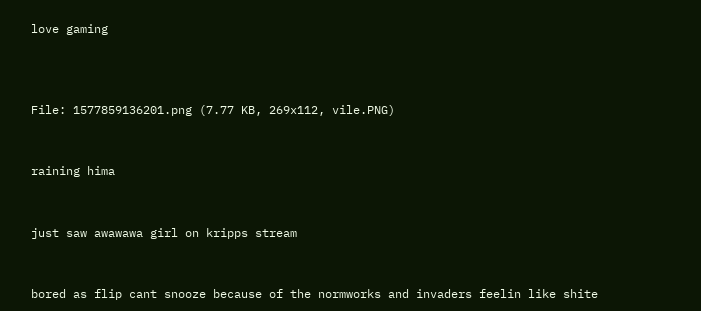love gaming



File: 1577859136201.png (7.77 KB, 269x112, vile.PNG)


raining hima


just saw awawawa girl on kripps stream


bored as flip cant snooze because of the normworks and invaders feelin like shite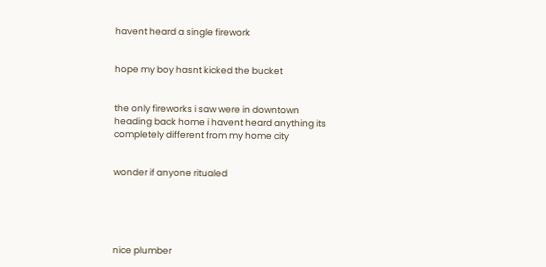havent heard a single firework


hope my boy hasnt kicked the bucket


the only fireworks i saw were in downtown heading back home i havent heard anything its completely different from my home city


wonder if anyone ritualed





nice plumber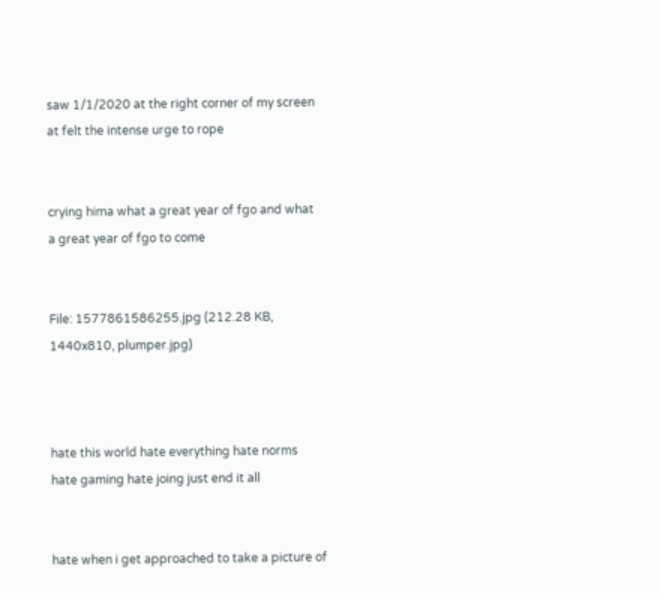saw 1/1/2020 at the right corner of my screen at felt the intense urge to rope


crying hima what a great year of fgo and what a great year of fgo to come


File: 1577861586255.jpg (212.28 KB, 1440x810, plumper.jpg)



hate this world hate everything hate norms hate gaming hate joing just end it all


hate when i get approached to take a picture of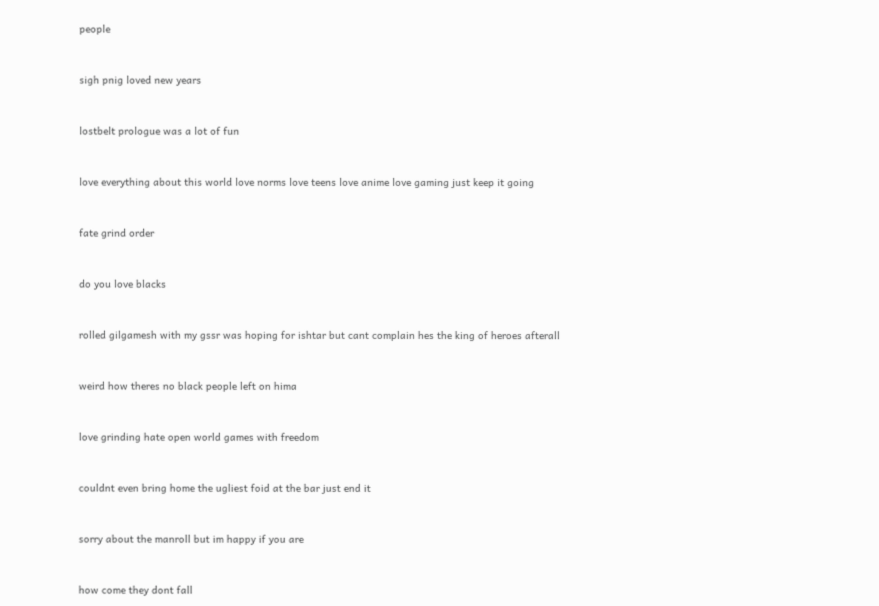people


sigh pnig loved new years


lostbelt prologue was a lot of fun


love everything about this world love norms love teens love anime love gaming just keep it going


fate grind order


do you love blacks


rolled gilgamesh with my gssr was hoping for ishtar but cant complain hes the king of heroes afterall


weird how theres no black people left on hima


love grinding hate open world games with freedom


couldnt even bring home the ugliest foid at the bar just end it


sorry about the manroll but im happy if you are


how come they dont fall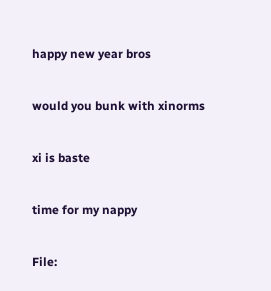happy new year bros


would you bunk with xinorms


xi is baste


time for my nappy


File: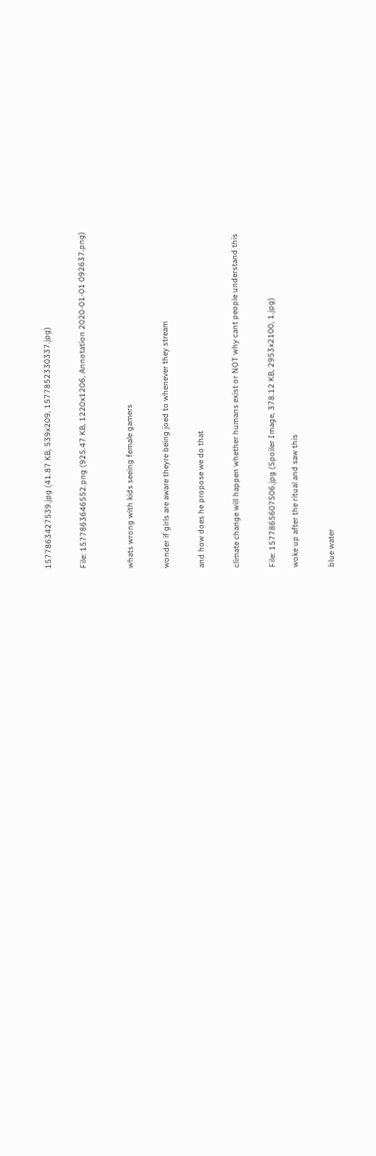1577863427539.jpg (41.87 KB, 539x209, 1577852330337.jpg)


File: 1577863646552.png (925.47 KB, 1220x1206, Annotation 2020-01-01 092637.png)



whats wrong with kids seeing female gamers


wonder if girls are aware theyre being joed to whenever they stream


and how does he propose we do that


climate change will happen whether humans exist or NOT why cant people understand this


File: 1577865607506.jpg (Spoiler Image, 378.12 KB, 2953x2100, 1.jpg)

woke up after the ritual and saw this


blue water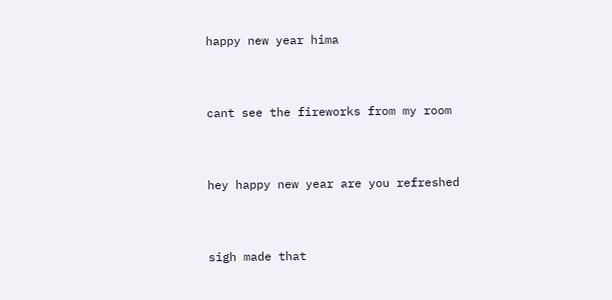happy new year hima


cant see the fireworks from my room


hey happy new year are you refreshed


sigh made that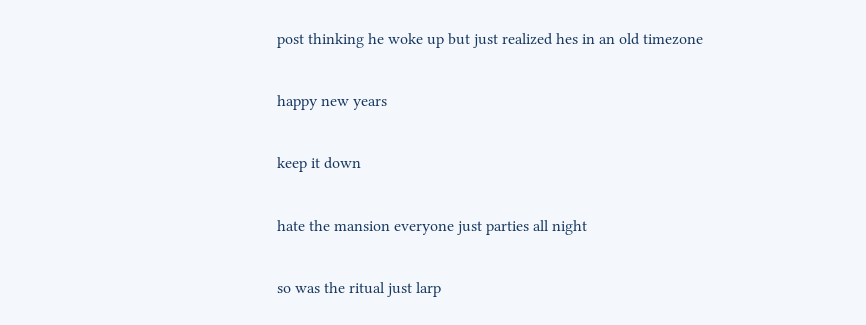post thinking he woke up but just realized hes in an old timezone


happy new years


keep it down


hate the mansion everyone just parties all night


so was the ritual just larp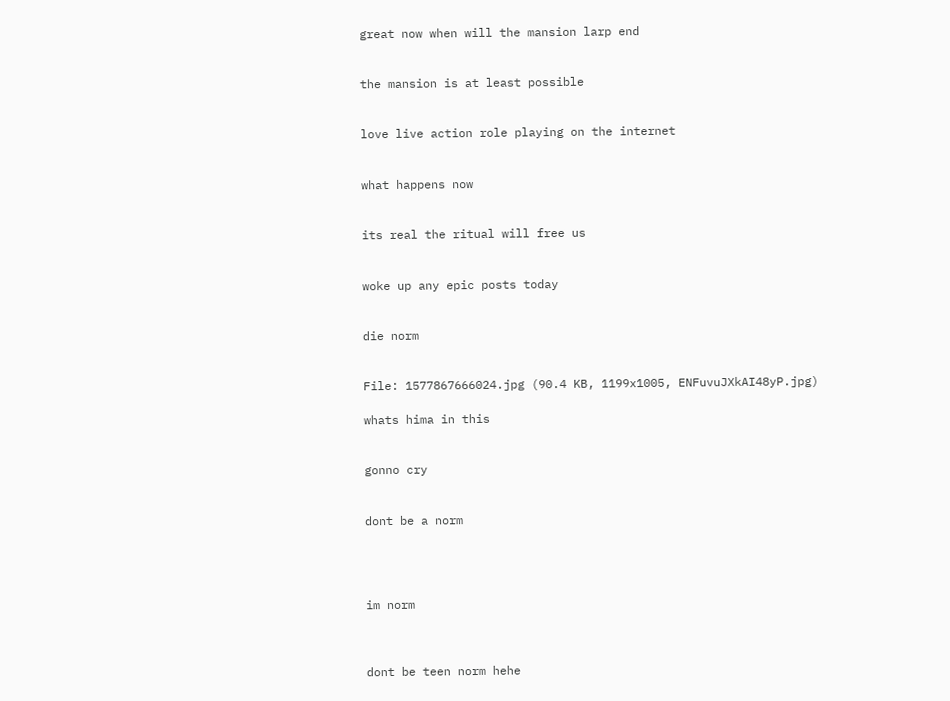great now when will the mansion larp end


the mansion is at least possible


love live action role playing on the internet


what happens now


its real the ritual will free us


woke up any epic posts today


die norm


File: 1577867666024.jpg (90.4 KB, 1199x1005, ENFuvuJXkAI48yP.jpg)

whats hima in this


gonno cry


dont be a norm




im norm



dont be teen norm hehe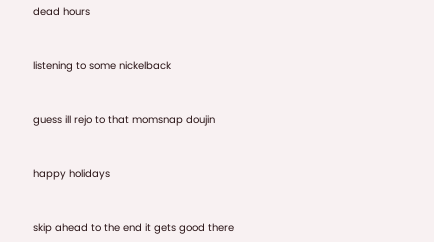dead hours


listening to some nickelback


guess ill rejo to that momsnap doujin


happy holidays


skip ahead to the end it gets good there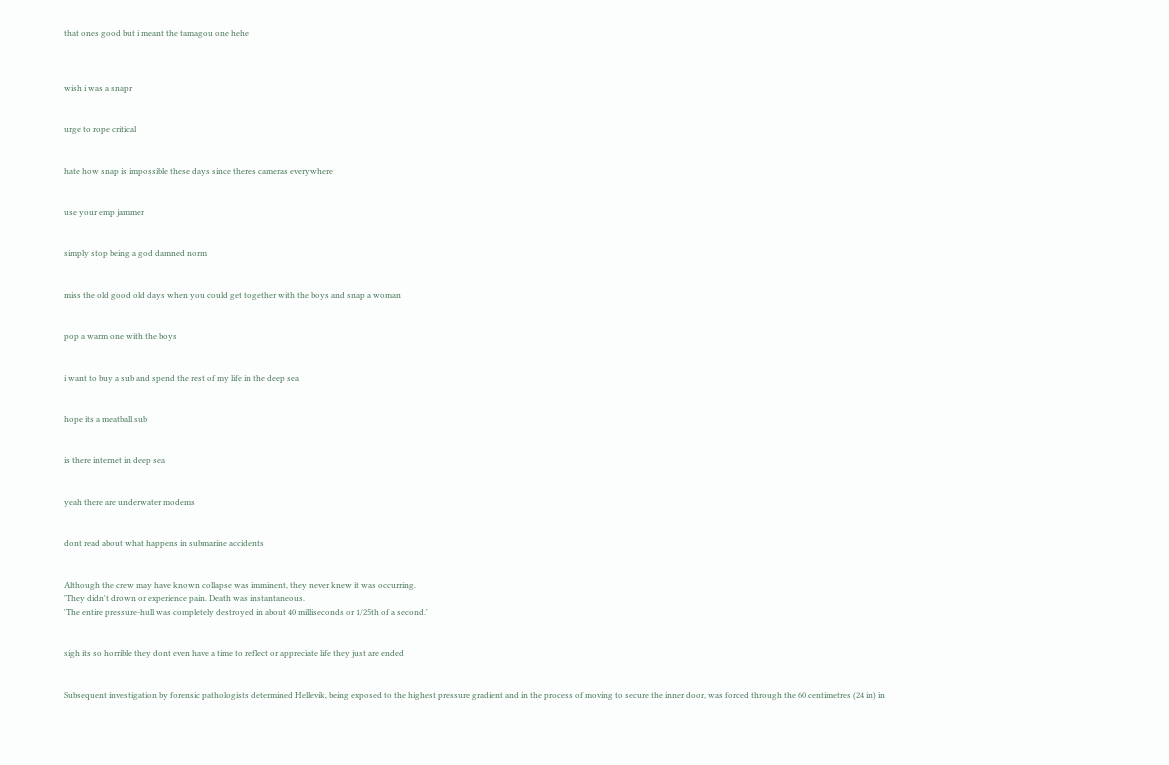that ones good but i meant the tamagou one hehe



wish i was a snapr


urge to rope critical


hate how snap is impossible these days since theres cameras everywhere


use your emp jammer


simply stop being a god damned norm


miss the old good old days when you could get together with the boys and snap a woman


pop a warm one with the boys


i want to buy a sub and spend the rest of my life in the deep sea


hope its a meatball sub


is there internet in deep sea


yeah there are underwater modems


dont read about what happens in submarine accidents


Although the crew may have known collapse was imminent, they never knew it was occurring.
'They didn't drown or experience pain. Death was instantaneous.
'The entire pressure-hull was completely destroyed in about 40 milliseconds or 1/25th of a second.'


sigh its so horrible they dont even have a time to reflect or appreciate life they just are ended


Subsequent investigation by forensic pathologists determined Hellevik, being exposed to the highest pressure gradient and in the process of moving to secure the inner door, was forced through the 60 centimetres (24 in) in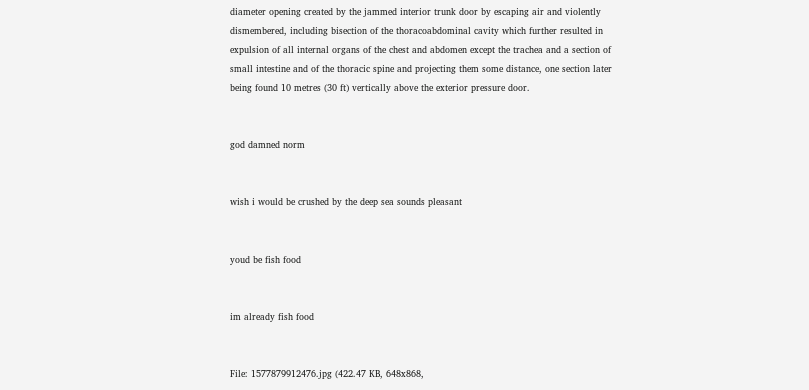diameter opening created by the jammed interior trunk door by escaping air and violently dismembered, including bisection of the thoracoabdominal cavity which further resulted in expulsion of all internal organs of the chest and abdomen except the trachea and a section of small intestine and of the thoracic spine and projecting them some distance, one section later being found 10 metres (30 ft) vertically above the exterior pressure door.


god damned norm


wish i would be crushed by the deep sea sounds pleasant


youd be fish food


im already fish food


File: 1577879912476.jpg (422.47 KB, 648x868,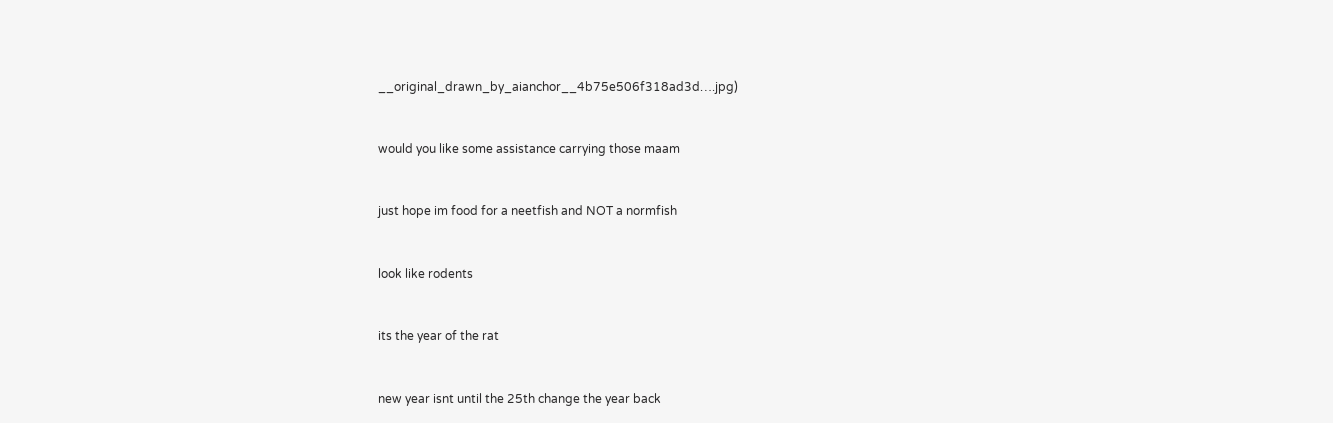__original_drawn_by_aianchor__4b75e506f318ad3d….jpg)


would you like some assistance carrying those maam


just hope im food for a neetfish and NOT a normfish


look like rodents


its the year of the rat


new year isnt until the 25th change the year back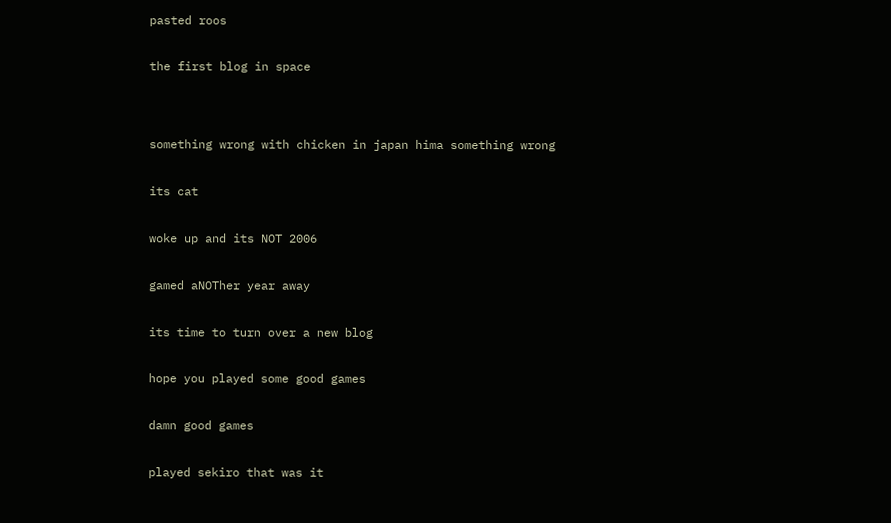pasted roos


the first blog in space




something wrong with chicken in japan hima something wrong


its cat


woke up and its NOT 2006


gamed aNOTher year away


its time to turn over a new blog


hope you played some good games


damn good games


played sekiro that was it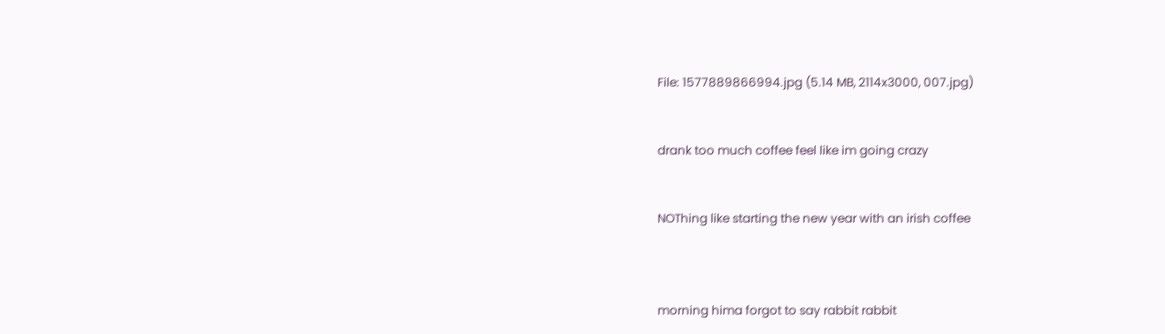File: 1577889866994.jpg (5.14 MB, 2114x3000, 007.jpg)


drank too much coffee feel like im going crazy


NOThing like starting the new year with an irish coffee



morning hima forgot to say rabbit rabbit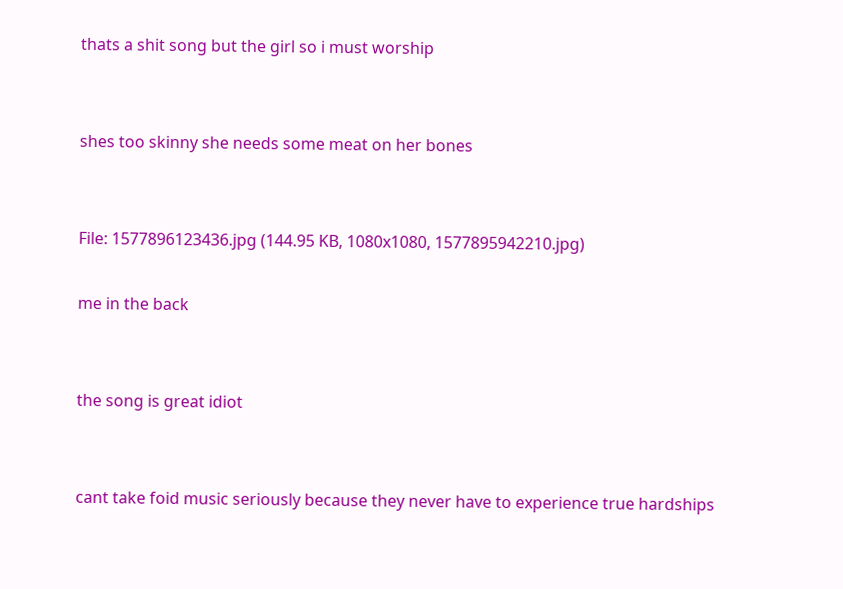thats a shit song but the girl so i must worship


shes too skinny she needs some meat on her bones


File: 1577896123436.jpg (144.95 KB, 1080x1080, 1577895942210.jpg)

me in the back


the song is great idiot


cant take foid music seriously because they never have to experience true hardships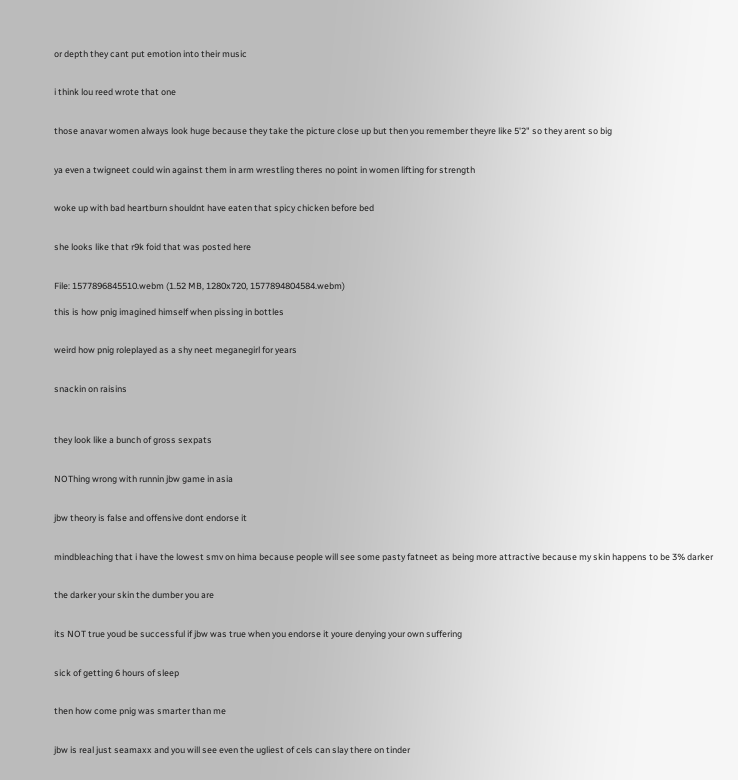or depth they cant put emotion into their music


i think lou reed wrote that one


those anavar women always look huge because they take the picture close up but then you remember theyre like 5'2" so they arent so big


ya even a twigneet could win against them in arm wrestling theres no point in women lifting for strength


woke up with bad heartburn shouldnt have eaten that spicy chicken before bed


she looks like that r9k foid that was posted here


File: 1577896845510.webm (1.52 MB, 1280x720, 1577894804584.webm)

this is how pnig imagined himself when pissing in bottles


weird how pnig roleplayed as a shy neet meganegirl for years


snackin on raisins



they look like a bunch of gross sexpats


NOThing wrong with runnin jbw game in asia


jbw theory is false and offensive dont endorse it


mindbleaching that i have the lowest smv on hima because people will see some pasty fatneet as being more attractive because my skin happens to be 3% darker


the darker your skin the dumber you are


its NOT true youd be successful if jbw was true when you endorse it youre denying your own suffering


sick of getting 6 hours of sleep


then how come pnig was smarter than me


jbw is real just seamaxx and you will see even the ugliest of cels can slay there on tinder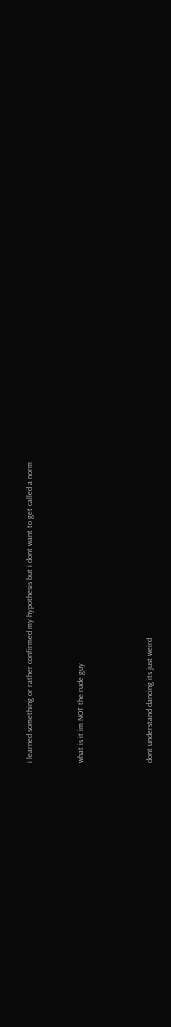i learned something or rather confirmed my hypothesis but i dont want to get called a norm


what is it im NOT the rude guy



dont understand dancing its just weird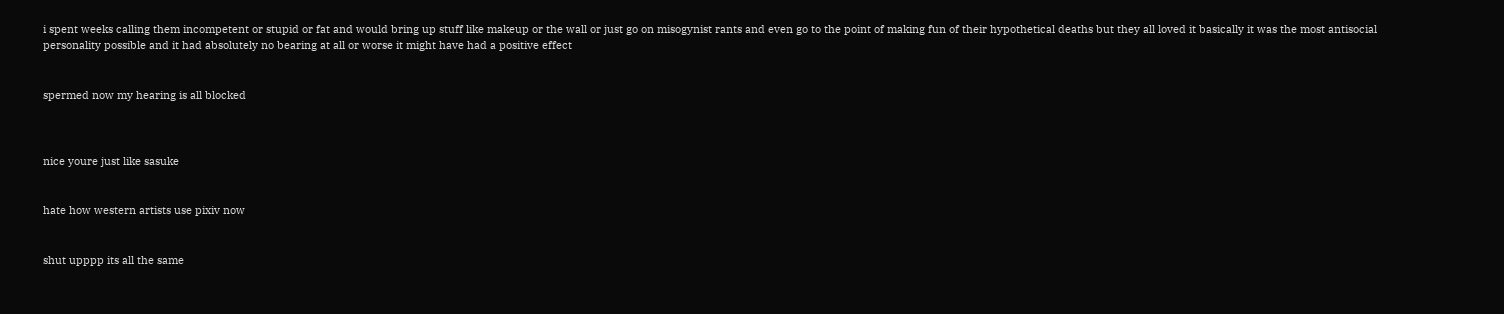i spent weeks calling them incompetent or stupid or fat and would bring up stuff like makeup or the wall or just go on misogynist rants and even go to the point of making fun of their hypothetical deaths but they all loved it basically it was the most antisocial personality possible and it had absolutely no bearing at all or worse it might have had a positive effect


spermed now my hearing is all blocked



nice youre just like sasuke


hate how western artists use pixiv now


shut upppp its all the same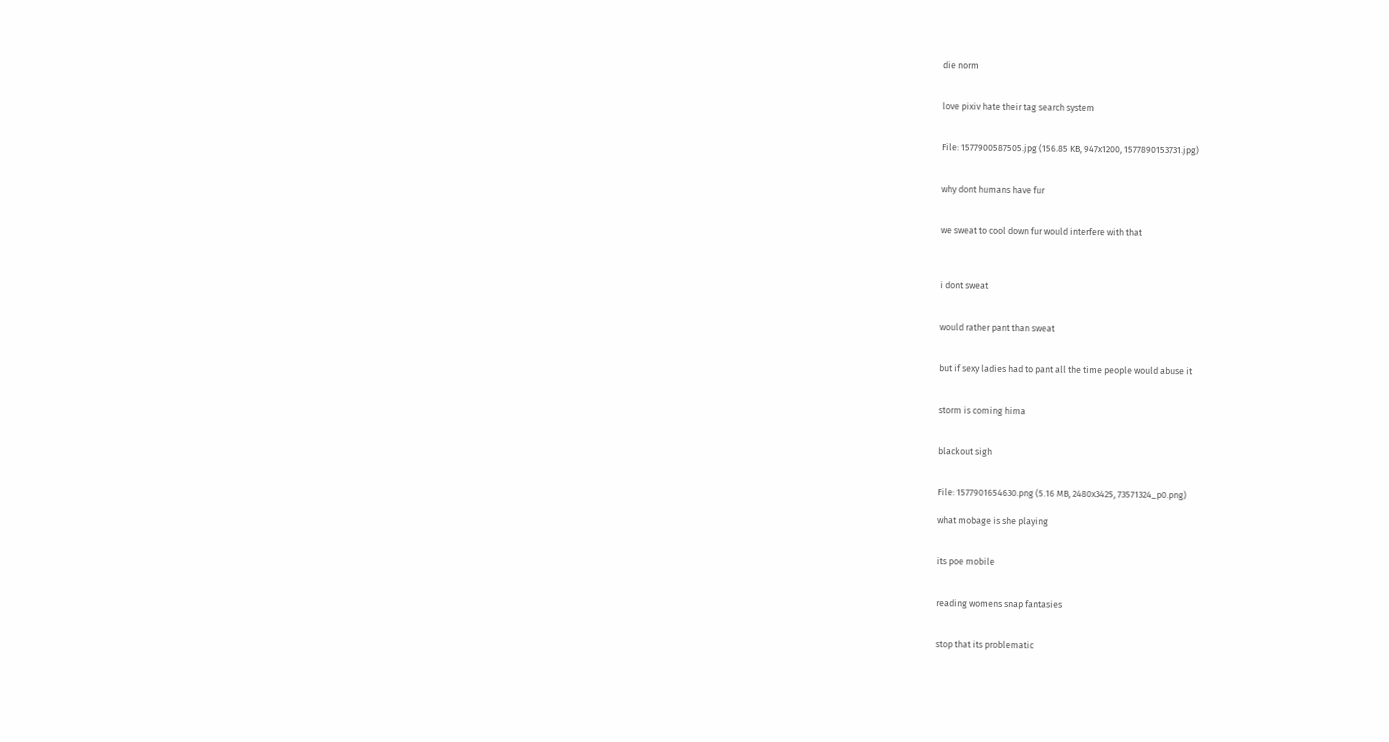die norm


love pixiv hate their tag search system


File: 1577900587505.jpg (156.85 KB, 947x1200, 1577890153731.jpg)


why dont humans have fur


we sweat to cool down fur would interfere with that



i dont sweat


would rather pant than sweat


but if sexy ladies had to pant all the time people would abuse it


storm is coming hima


blackout sigh


File: 1577901654630.png (5.16 MB, 2480x3425, 73571324_p0.png)

what mobage is she playing


its poe mobile


reading womens snap fantasies


stop that its problematic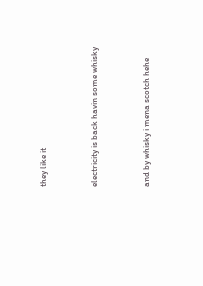they like it


electricity is back havin some whisky


and by whisky i mena scotch hehe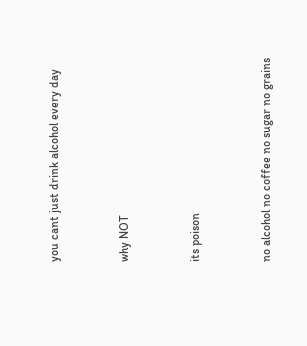you cant just drink alcohol every day


why NOT


its poison


no alcohol no coffee no sugar no grains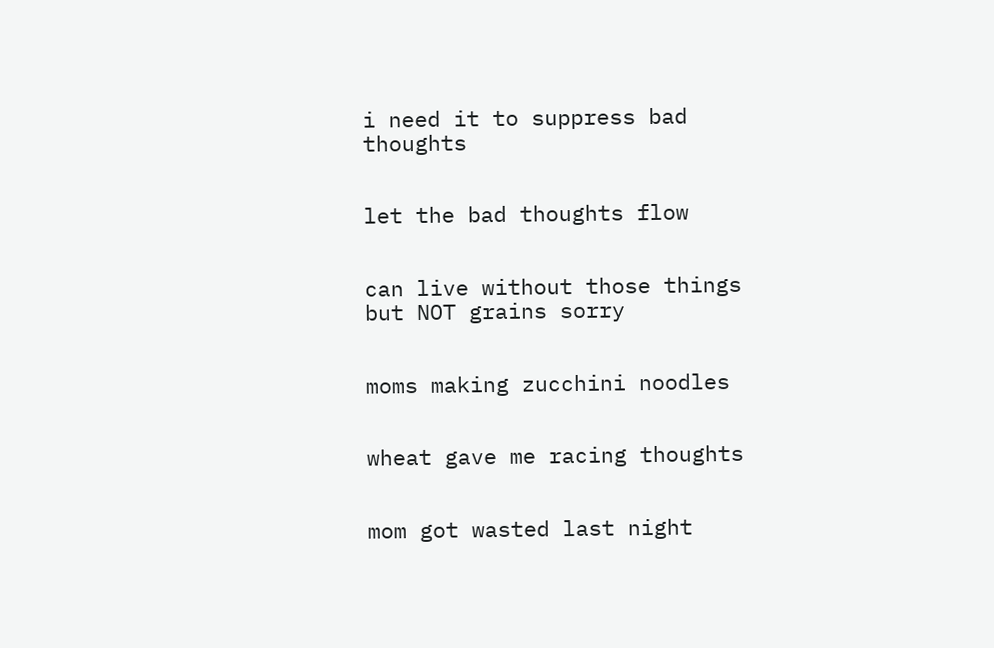i need it to suppress bad thoughts


let the bad thoughts flow


can live without those things but NOT grains sorry


moms making zucchini noodles


wheat gave me racing thoughts


mom got wasted last night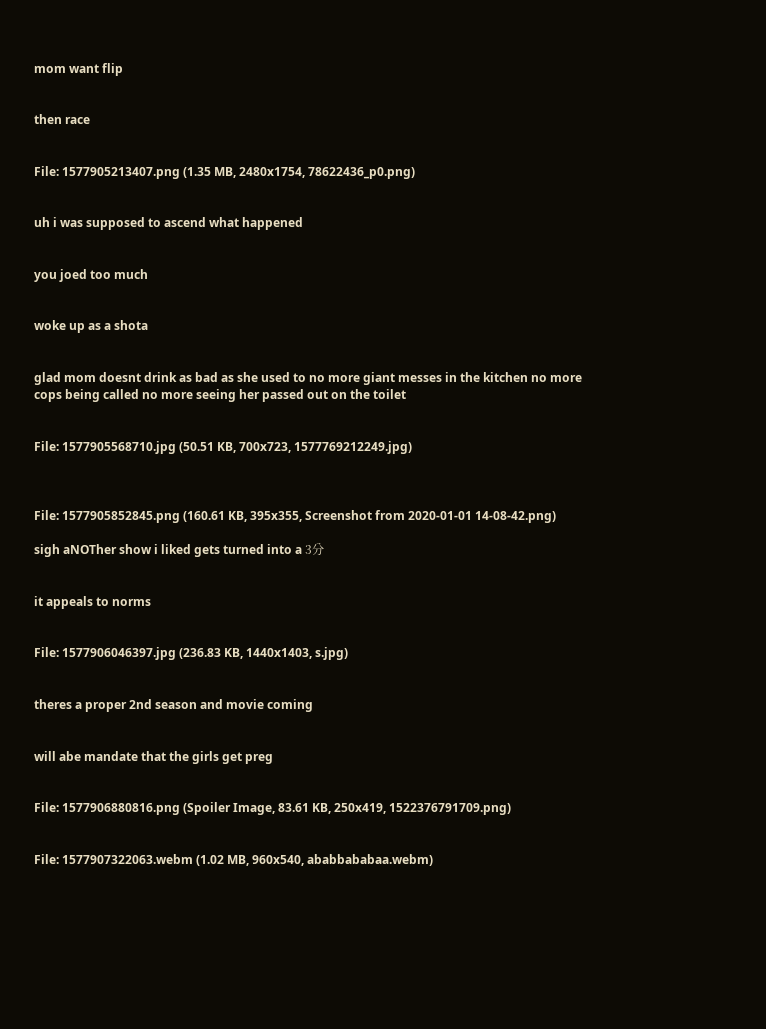mom want flip


then race


File: 1577905213407.png (1.35 MB, 2480x1754, 78622436_p0.png)


uh i was supposed to ascend what happened


you joed too much


woke up as a shota


glad mom doesnt drink as bad as she used to no more giant messes in the kitchen no more cops being called no more seeing her passed out on the toilet


File: 1577905568710.jpg (50.51 KB, 700x723, 1577769212249.jpg)



File: 1577905852845.png (160.61 KB, 395x355, Screenshot from 2020-01-01 14-08-42.png)

sigh aNOTher show i liked gets turned into a 3分


it appeals to norms


File: 1577906046397.jpg (236.83 KB, 1440x1403, s.jpg)


theres a proper 2nd season and movie coming


will abe mandate that the girls get preg


File: 1577906880816.png (Spoiler Image, 83.61 KB, 250x419, 1522376791709.png)


File: 1577907322063.webm (1.02 MB, 960x540, ababbababaa.webm)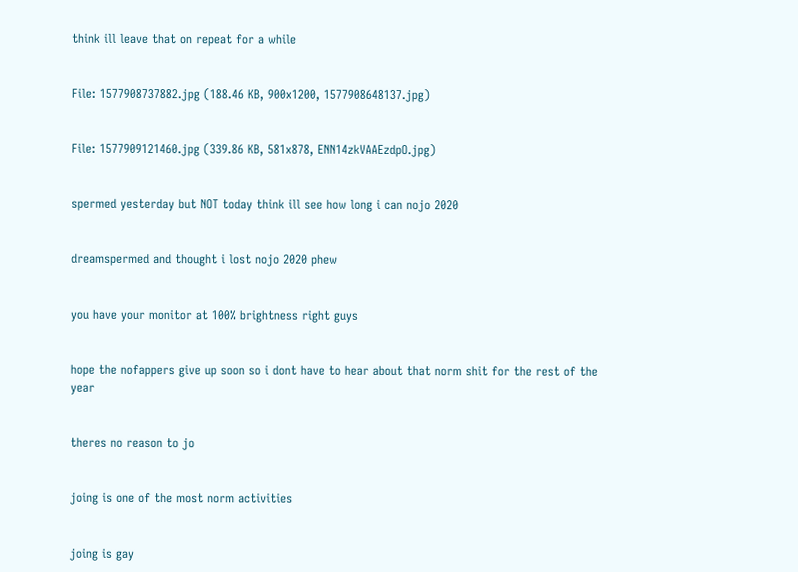think ill leave that on repeat for a while


File: 1577908737882.jpg (188.46 KB, 900x1200, 1577908648137.jpg)


File: 1577909121460.jpg (339.86 KB, 581x878, ENN14zkVAAEzdpO.jpg)


spermed yesterday but NOT today think ill see how long i can nojo 2020


dreamspermed and thought i lost nojo 2020 phew


you have your monitor at 100% brightness right guys


hope the nofappers give up soon so i dont have to hear about that norm shit for the rest of the year


theres no reason to jo


joing is one of the most norm activities


joing is gay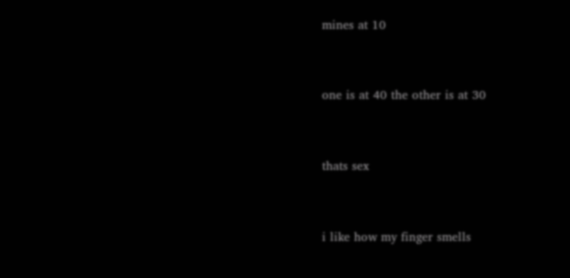mines at 10


one is at 40 the other is at 30


thats sex


i like how my finger smells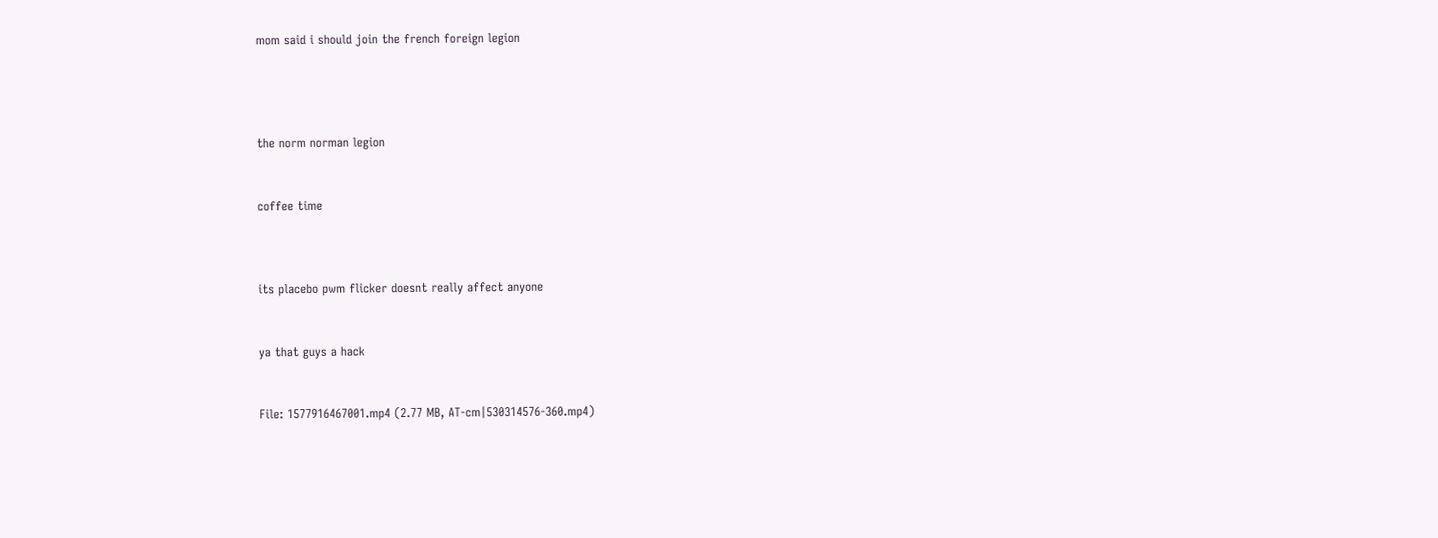mom said i should join the french foreign legion




the norm norman legion


coffee time



its placebo pwm flicker doesnt really affect anyone


ya that guys a hack


File: 1577916467001.mp4 (2.77 MB, AT-cm|530314576-360.mp4)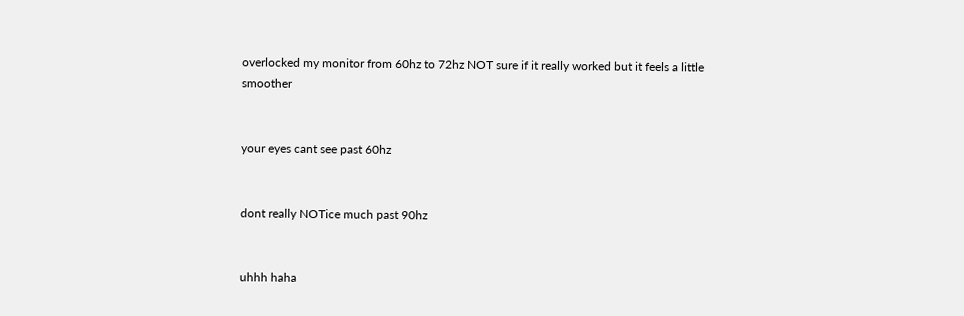overlocked my monitor from 60hz to 72hz NOT sure if it really worked but it feels a little smoother


your eyes cant see past 60hz


dont really NOTice much past 90hz


uhhh haha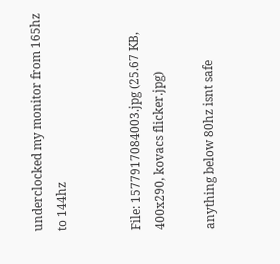underclocked my monitor from 165hz to 144hz


File: 1577917084003.jpg (25.67 KB, 400x290, kovacs flicker.jpg)

anything below 80hz isnt safe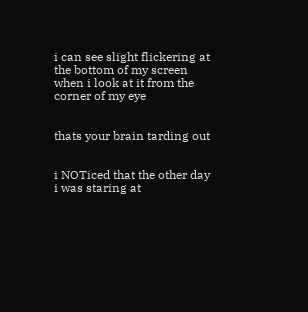i can see slight flickering at the bottom of my screen when i look at it from the corner of my eye


thats your brain tarding out


i NOTiced that the other day i was staring at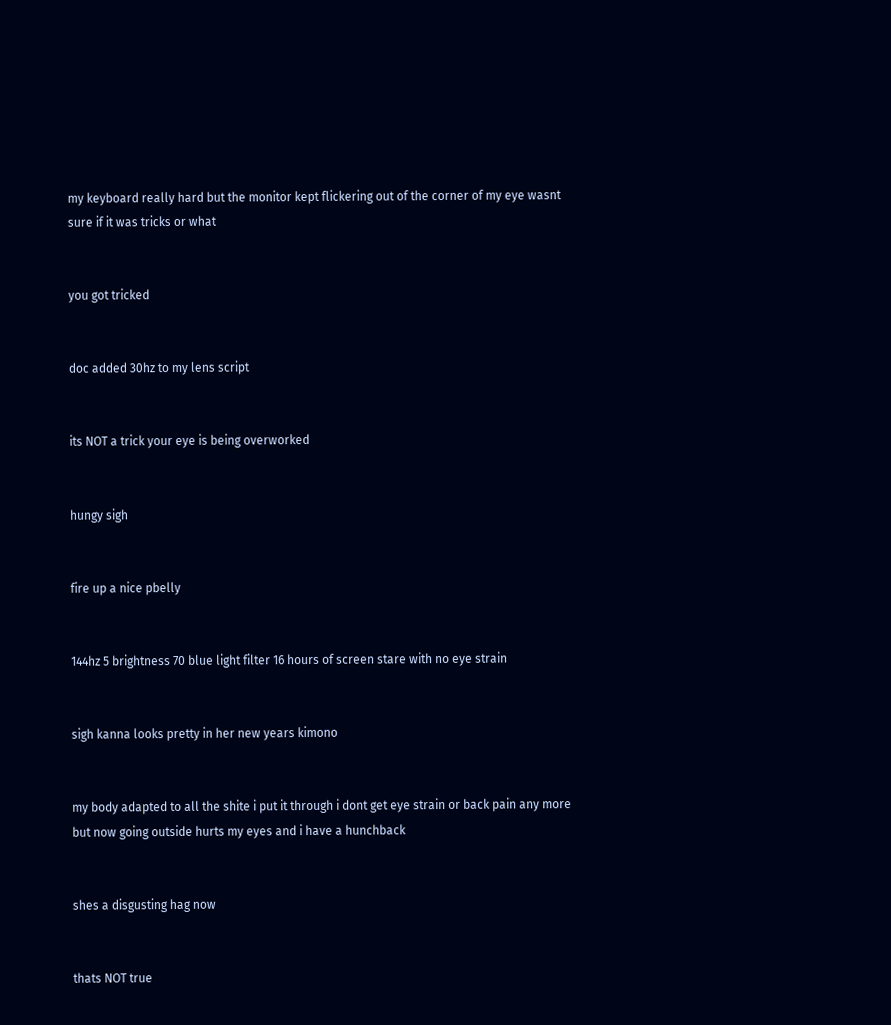my keyboard really hard but the monitor kept flickering out of the corner of my eye wasnt sure if it was tricks or what


you got tricked


doc added 30hz to my lens script


its NOT a trick your eye is being overworked


hungy sigh


fire up a nice pbelly


144hz 5 brightness 70 blue light filter 16 hours of screen stare with no eye strain


sigh kanna looks pretty in her new years kimono


my body adapted to all the shite i put it through i dont get eye strain or back pain any more but now going outside hurts my eyes and i have a hunchback


shes a disgusting hag now


thats NOT true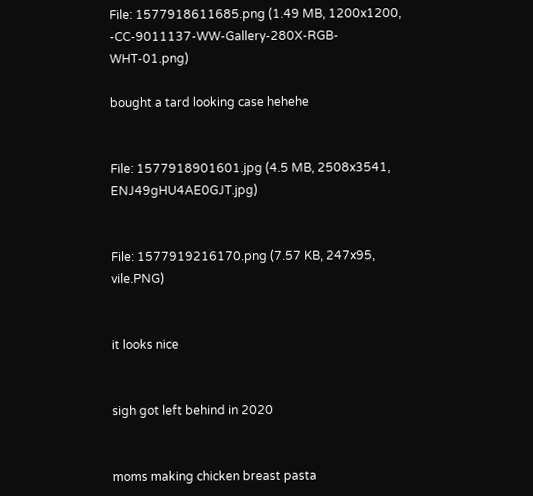File: 1577918611685.png (1.49 MB, 1200x1200, -CC-9011137-WW-Gallery-280X-RGB-WHT-01.png)

bought a tard looking case hehehe


File: 1577918901601.jpg (4.5 MB, 2508x3541, ENJ49gHU4AE0GJT.jpg)


File: 1577919216170.png (7.57 KB, 247x95, vile.PNG)


it looks nice


sigh got left behind in 2020


moms making chicken breast pasta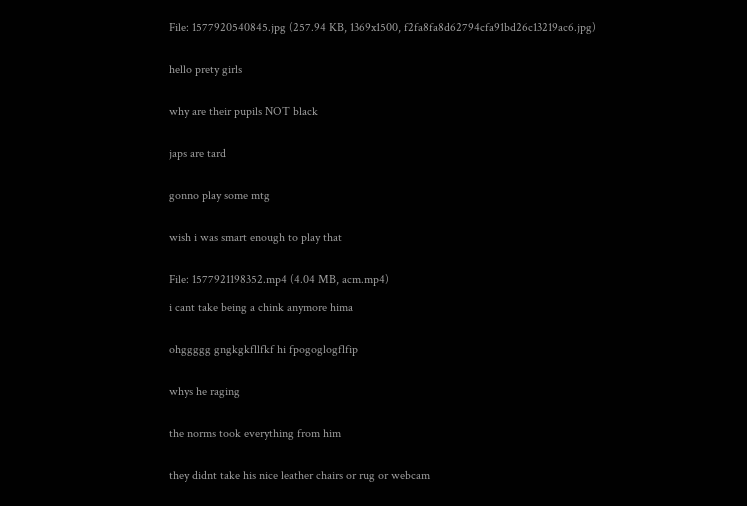File: 1577920540845.jpg (257.94 KB, 1369x1500, f2fa8fa8d62794cfa91bd26c13219ac6.jpg)


hello prety girls


why are their pupils NOT black


japs are tard


gonno play some mtg


wish i was smart enough to play that


File: 1577921198352.mp4 (4.04 MB, acm.mp4)

i cant take being a chink anymore hima


ohggggg gngkgkfllfkf hi fpogoglogflfip


whys he raging


the norms took everything from him


they didnt take his nice leather chairs or rug or webcam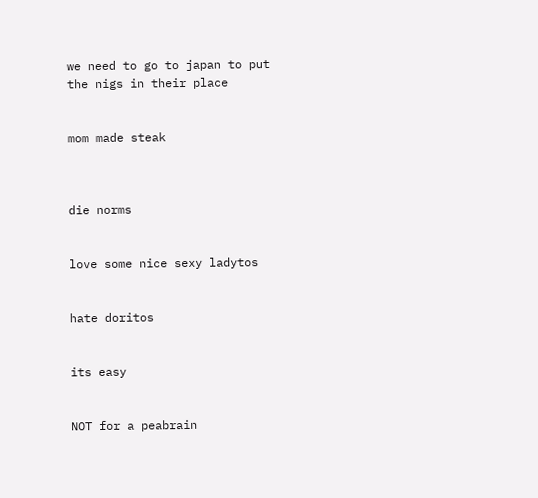we need to go to japan to put the nigs in their place


mom made steak



die norms


love some nice sexy ladytos


hate doritos


its easy


NOT for a peabrain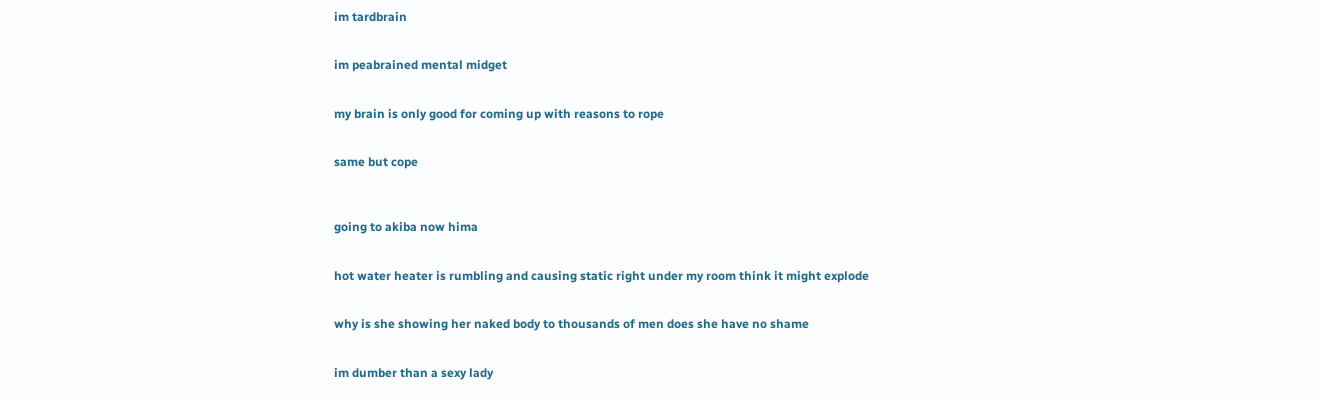im tardbrain


im peabrained mental midget


my brain is only good for coming up with reasons to rope


same but cope



going to akiba now hima


hot water heater is rumbling and causing static right under my room think it might explode


why is she showing her naked body to thousands of men does she have no shame


im dumber than a sexy lady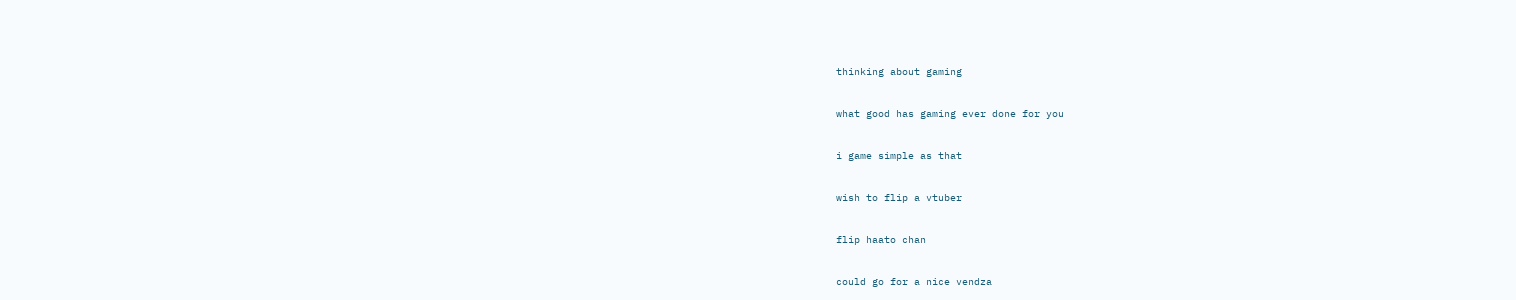thinking about gaming


what good has gaming ever done for you


i game simple as that


wish to flip a vtuber


flip haato chan


could go for a nice vendza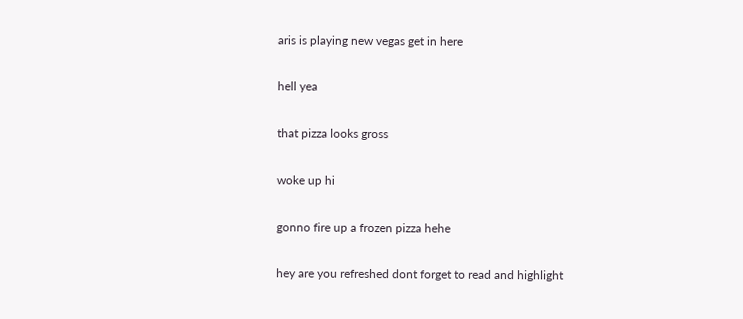aris is playing new vegas get in here


hell yea


that pizza looks gross


woke up hi


gonno fire up a frozen pizza hehe


hey are you refreshed dont forget to read and highlight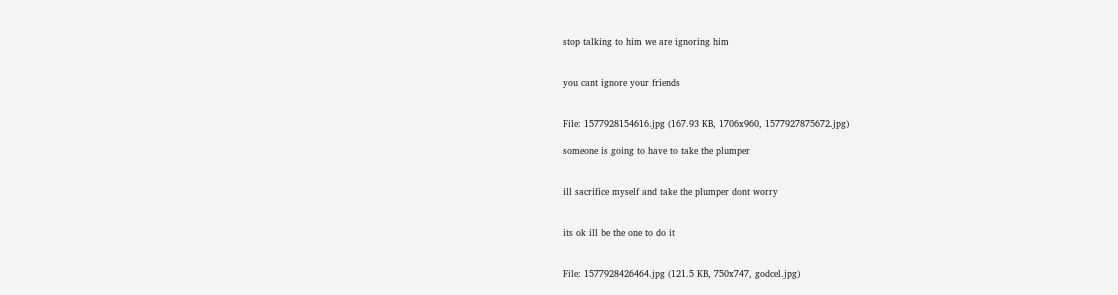stop talking to him we are ignoring him


you cant ignore your friends


File: 1577928154616.jpg (167.93 KB, 1706x960, 1577927875672.jpg)

someone is going to have to take the plumper


ill sacrifice myself and take the plumper dont worry


its ok ill be the one to do it


File: 1577928426464.jpg (121.5 KB, 750x747, godcel.jpg)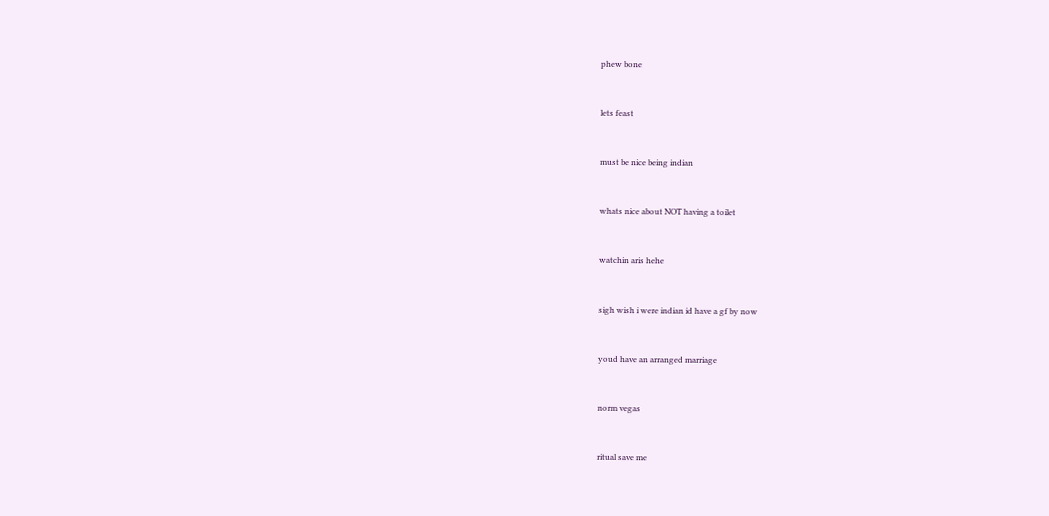phew bone


lets feast


must be nice being indian


whats nice about NOT having a toilet


watchin aris hehe


sigh wish i were indian id have a gf by now


youd have an arranged marriage


norm vegas


ritual save me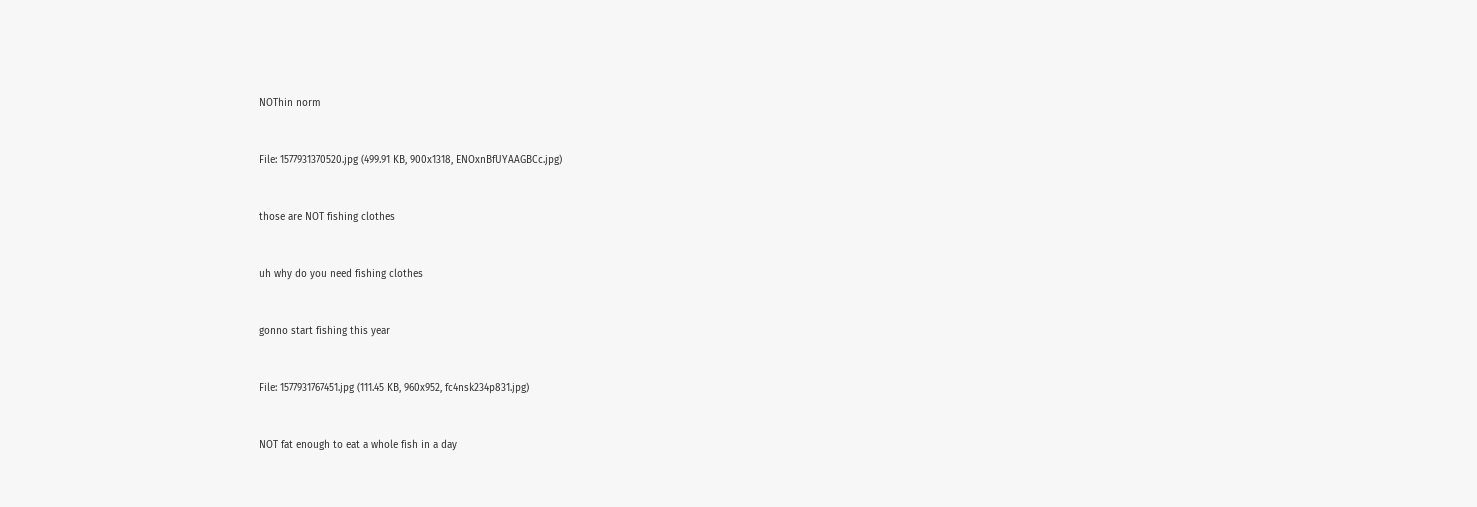NOThin norm


File: 1577931370520.jpg (499.91 KB, 900x1318, ENOxnBfUYAAGBCc.jpg)


those are NOT fishing clothes


uh why do you need fishing clothes


gonno start fishing this year


File: 1577931767451.jpg (111.45 KB, 960x952, fc4nsk234p831.jpg)


NOT fat enough to eat a whole fish in a day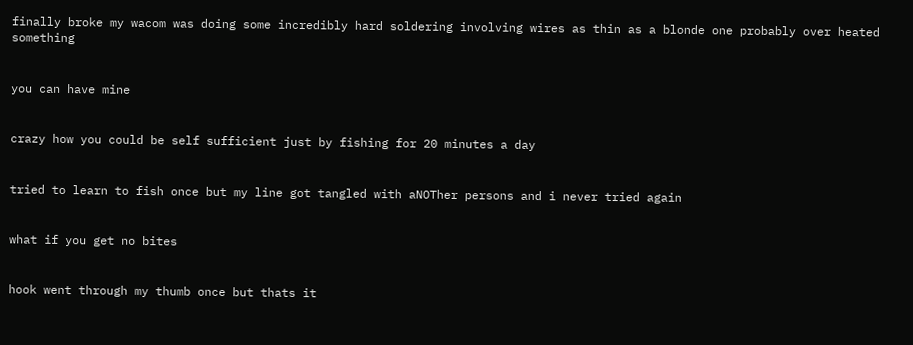finally broke my wacom was doing some incredibly hard soldering involving wires as thin as a blonde one probably over heated something


you can have mine


crazy how you could be self sufficient just by fishing for 20 minutes a day


tried to learn to fish once but my line got tangled with aNOTher persons and i never tried again


what if you get no bites


hook went through my thumb once but thats it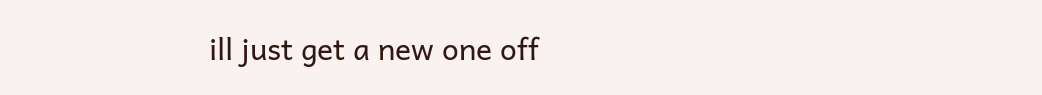ill just get a new one off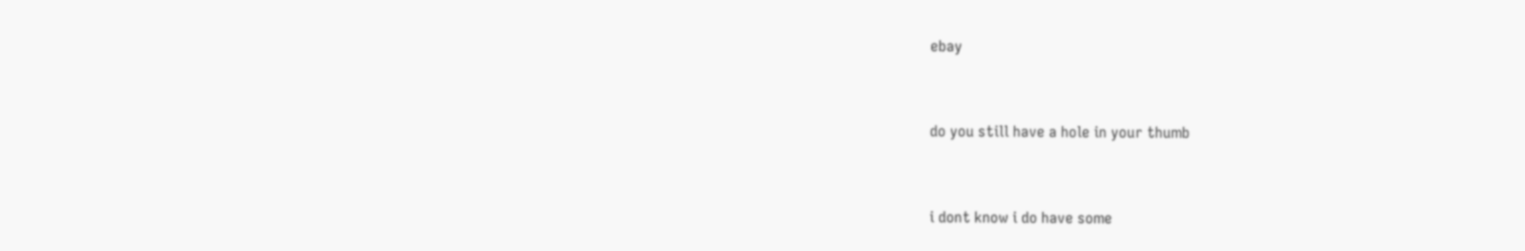ebay


do you still have a hole in your thumb


i dont know i do have some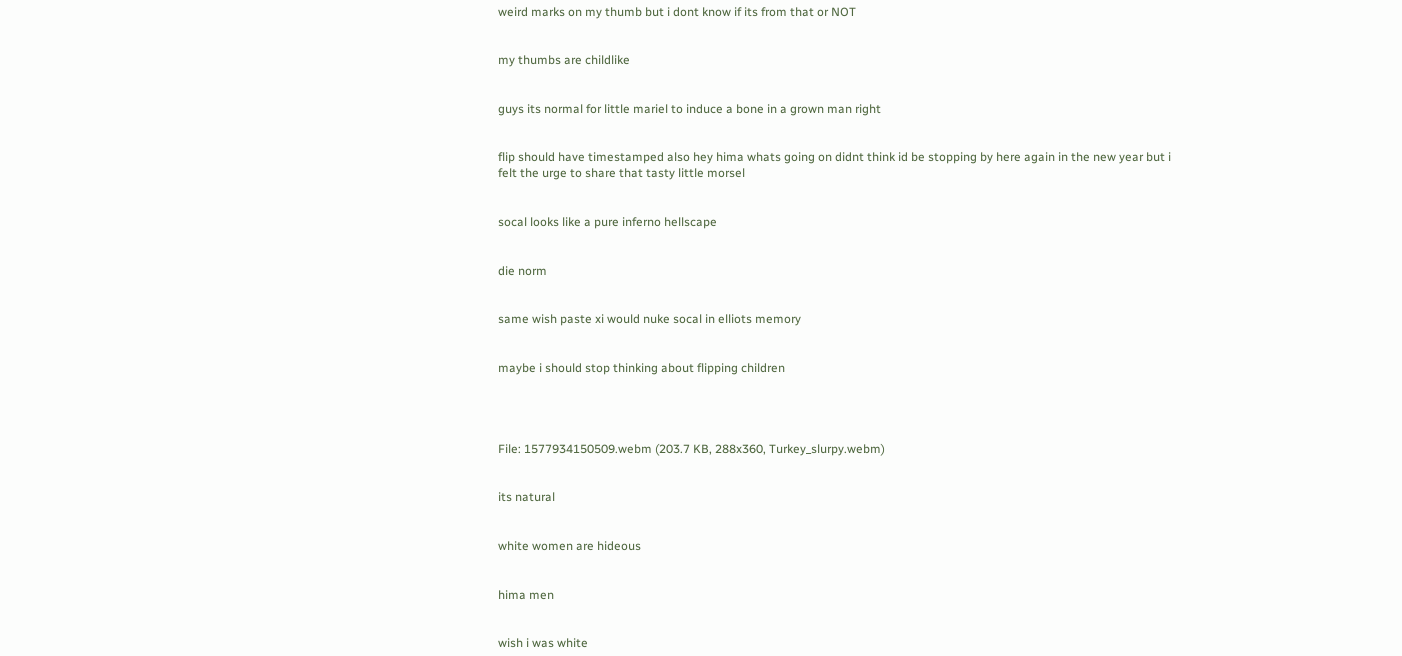weird marks on my thumb but i dont know if its from that or NOT


my thumbs are childlike


guys its normal for little mariel to induce a bone in a grown man right


flip should have timestamped also hey hima whats going on didnt think id be stopping by here again in the new year but i felt the urge to share that tasty little morsel


socal looks like a pure inferno hellscape


die norm


same wish paste xi would nuke socal in elliots memory


maybe i should stop thinking about flipping children




File: 1577934150509.webm (203.7 KB, 288x360, Turkey_slurpy.webm)


its natural


white women are hideous


hima men


wish i was white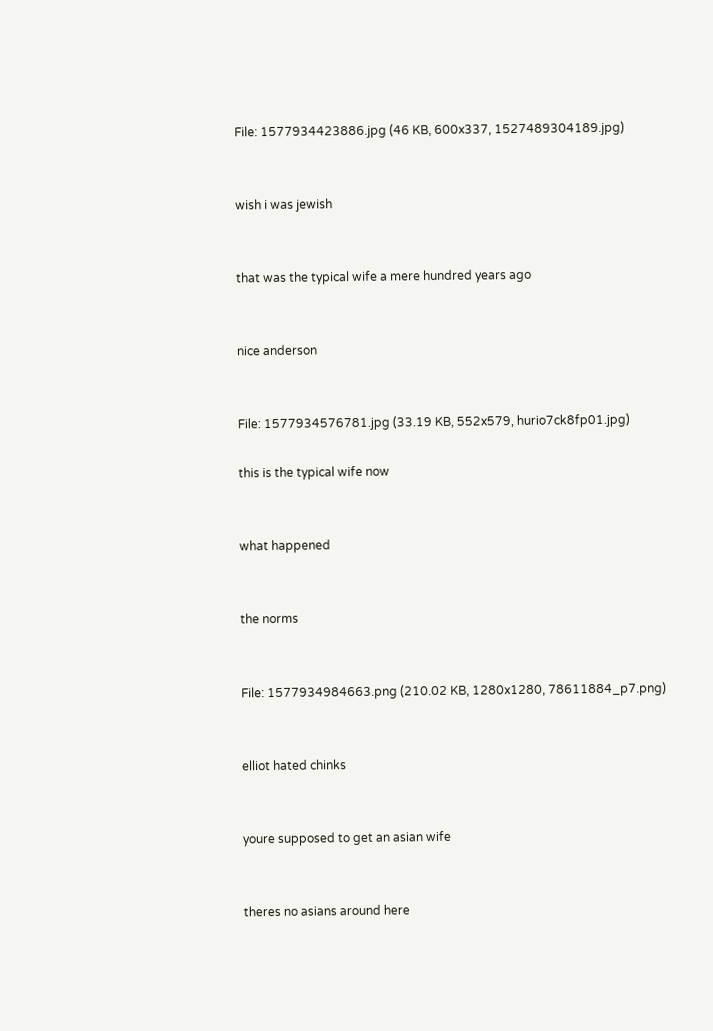File: 1577934423886.jpg (46 KB, 600x337, 1527489304189.jpg)


wish i was jewish


that was the typical wife a mere hundred years ago


nice anderson


File: 1577934576781.jpg (33.19 KB, 552x579, hurio7ck8fp01.jpg)

this is the typical wife now


what happened


the norms


File: 1577934984663.png (210.02 KB, 1280x1280, 78611884_p7.png)


elliot hated chinks


youre supposed to get an asian wife


theres no asians around here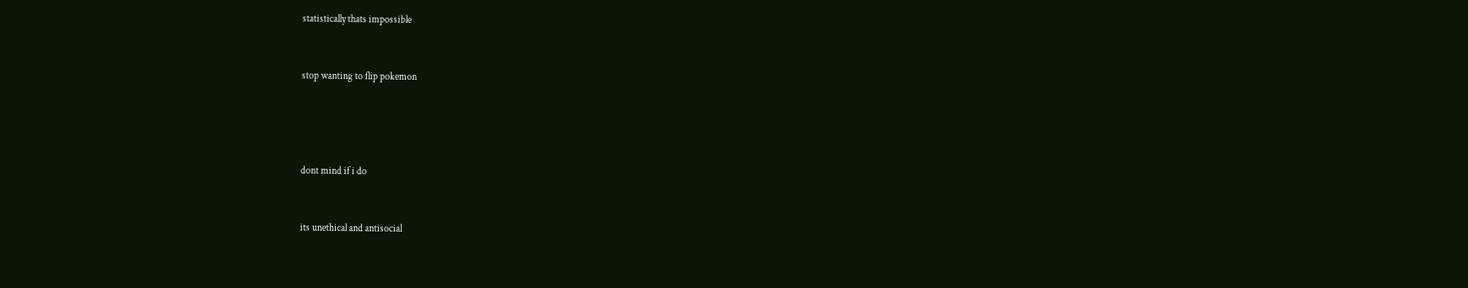statistically thats impossible


stop wanting to flip pokemon




dont mind if i do


its unethical and antisocial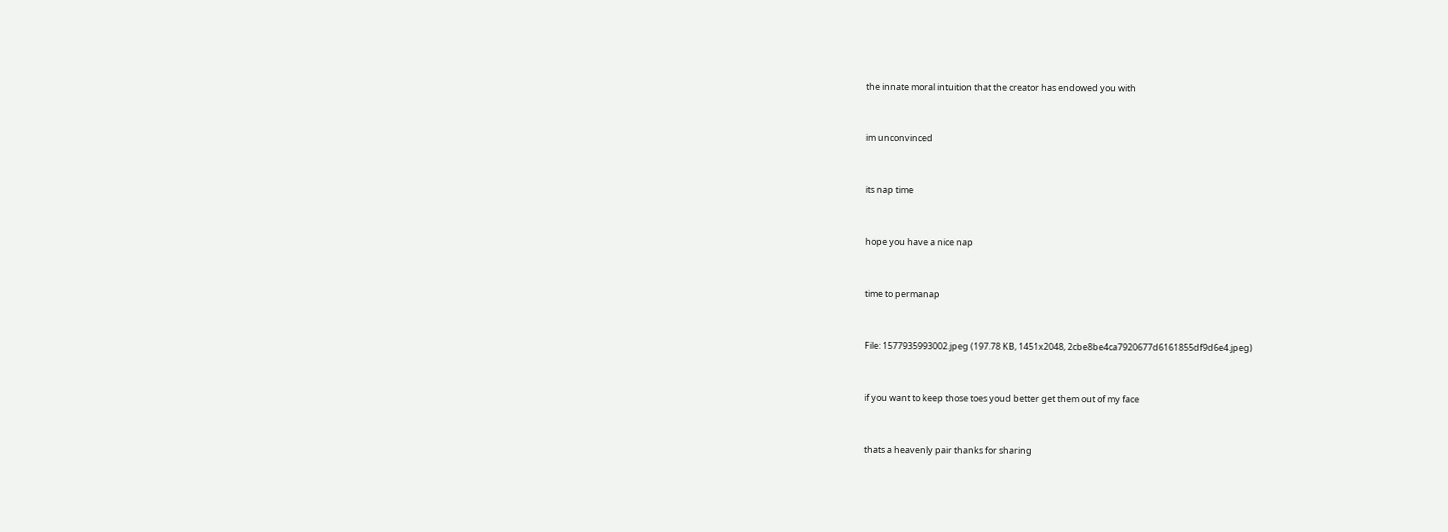the innate moral intuition that the creator has endowed you with


im unconvinced


its nap time


hope you have a nice nap


time to permanap


File: 1577935993002.jpeg (197.78 KB, 1451x2048, 2cbe8be4ca7920677d6161855df9d6e4.jpeg)


if you want to keep those toes youd better get them out of my face


thats a heavenly pair thanks for sharing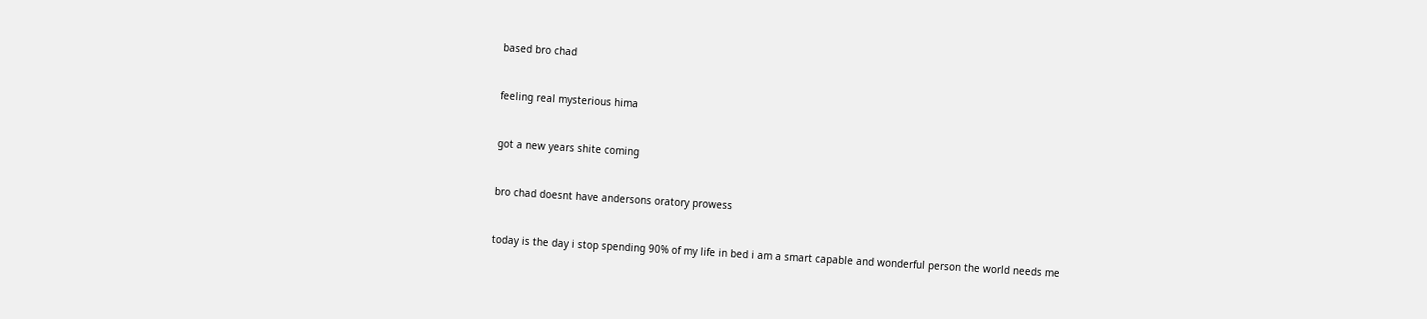based bro chad


feeling real mysterious hima


got a new years shite coming


bro chad doesnt have andersons oratory prowess


today is the day i stop spending 90% of my life in bed i am a smart capable and wonderful person the world needs me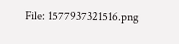File: 1577937321516.png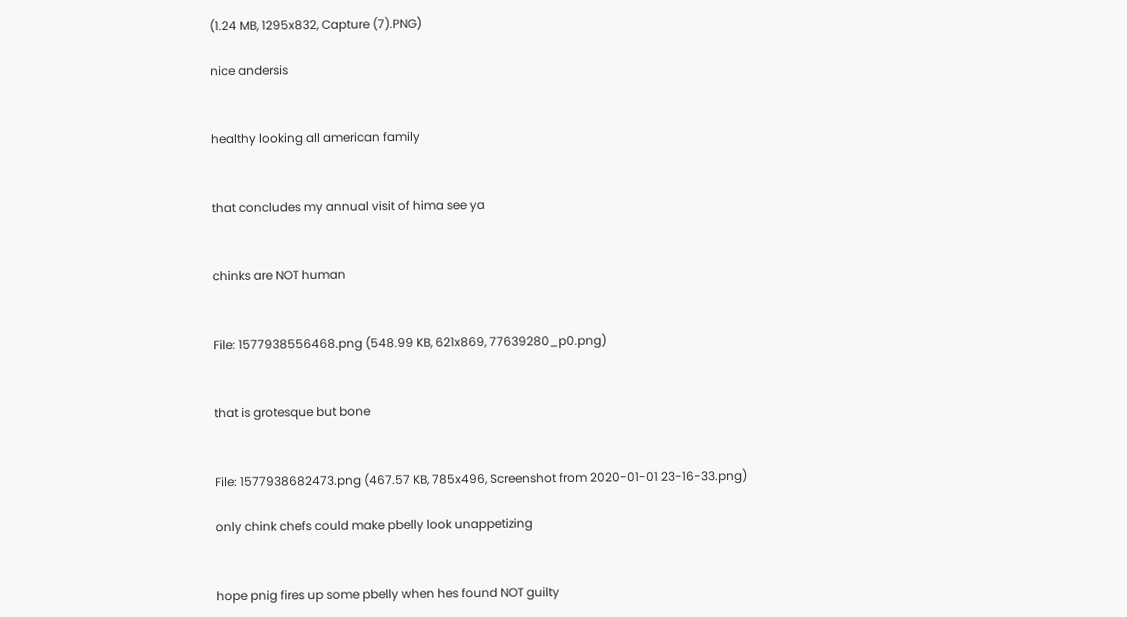(1.24 MB, 1295x832, Capture (7).PNG)

nice andersis


healthy looking all american family


that concludes my annual visit of hima see ya


chinks are NOT human


File: 1577938556468.png (548.99 KB, 621x869, 77639280_p0.png)


that is grotesque but bone


File: 1577938682473.png (467.57 KB, 785x496, Screenshot from 2020-01-01 23-16-33.png)

only chink chefs could make pbelly look unappetizing


hope pnig fires up some pbelly when hes found NOT guilty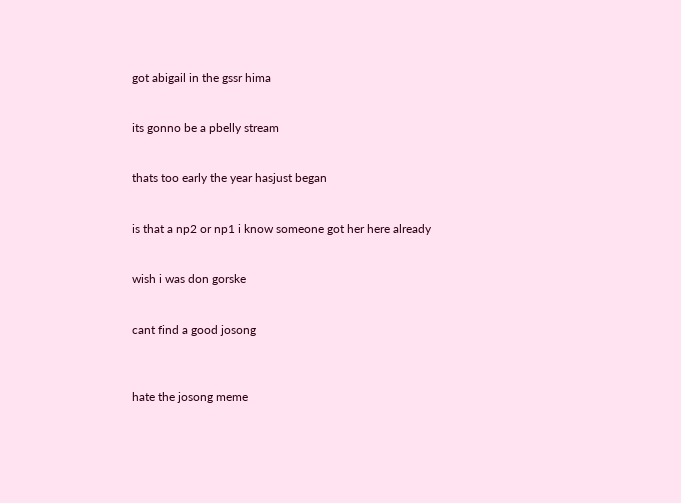got abigail in the gssr hima


its gonno be a pbelly stream


thats too early the year hasjust began


is that a np2 or np1 i know someone got her here already


wish i was don gorske


cant find a good josong



hate the josong meme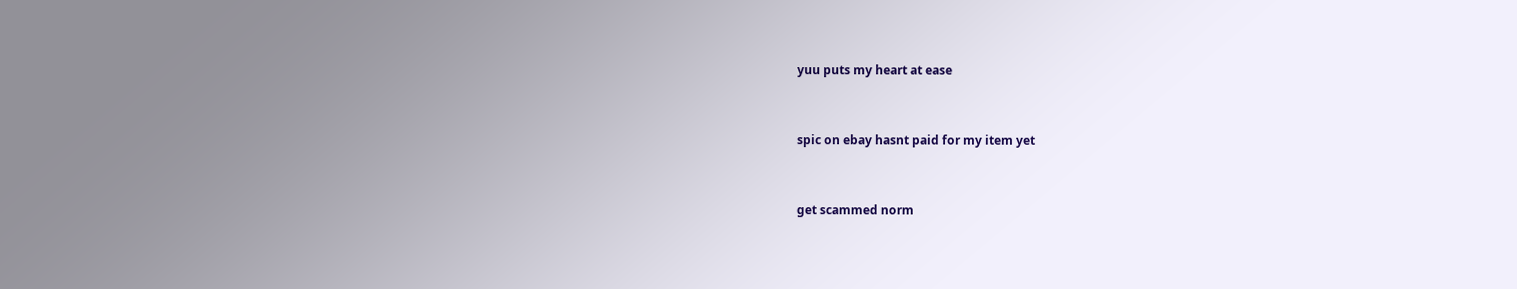yuu puts my heart at ease


spic on ebay hasnt paid for my item yet


get scammed norm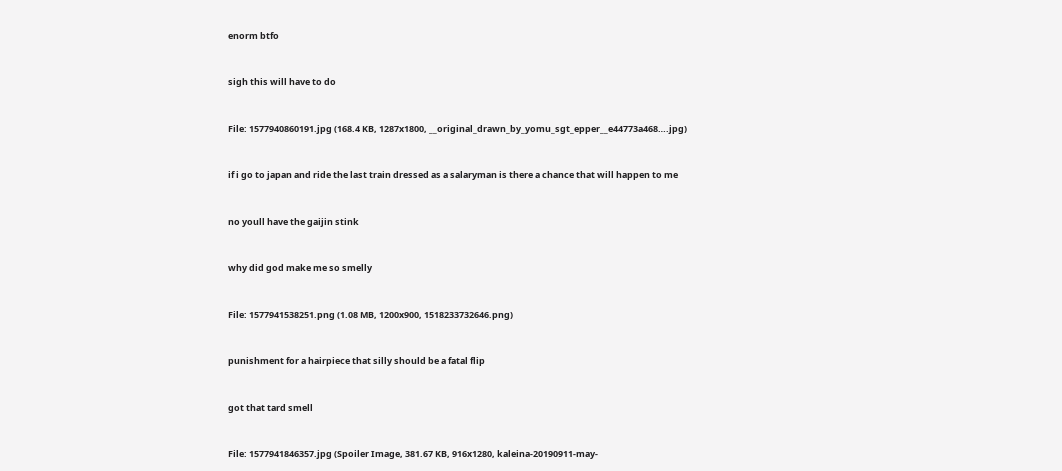enorm btfo


sigh this will have to do


File: 1577940860191.jpg (168.4 KB, 1287x1800, __original_drawn_by_yomu_sgt_epper__e44773a468….jpg)


if i go to japan and ride the last train dressed as a salaryman is there a chance that will happen to me


no youll have the gaijin stink


why did god make me so smelly


File: 1577941538251.png (1.08 MB, 1200x900, 1518233732646.png)


punishment for a hairpiece that silly should be a fatal flip


got that tard smell


File: 1577941846357.jpg (Spoiler Image, 381.67 KB, 916x1280, kaleina-20190911-may-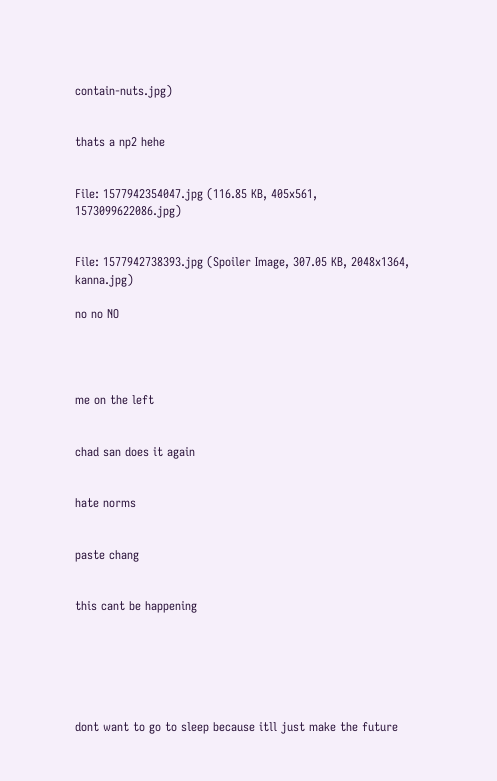contain-nuts.jpg)


thats a np2 hehe


File: 1577942354047.jpg (116.85 KB, 405x561, 1573099622086.jpg)


File: 1577942738393.jpg (Spoiler Image, 307.05 KB, 2048x1364, kanna.jpg)

no no NO




me on the left


chad san does it again


hate norms


paste chang


this cant be happening






dont want to go to sleep because itll just make the future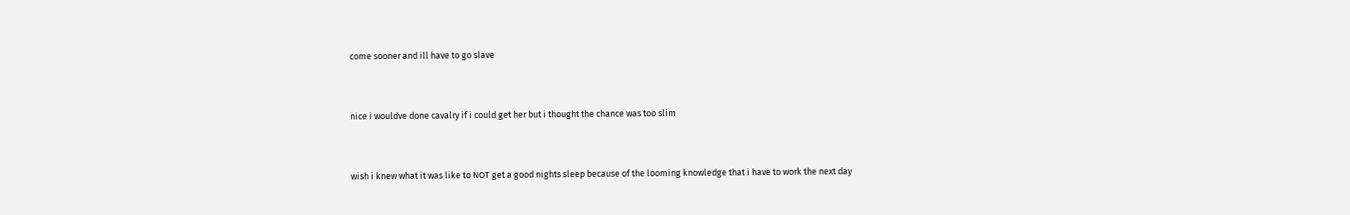come sooner and ill have to go slave


nice i wouldve done cavalry if i could get her but i thought the chance was too slim


wish i knew what it was like to NOT get a good nights sleep because of the looming knowledge that i have to work the next day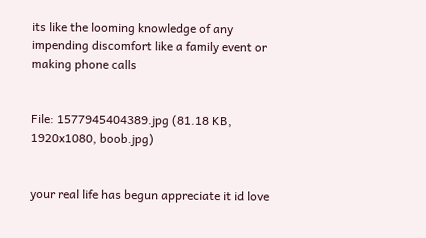its like the looming knowledge of any impending discomfort like a family event or making phone calls


File: 1577945404389.jpg (81.18 KB, 1920x1080, boob.jpg)


your real life has begun appreciate it id love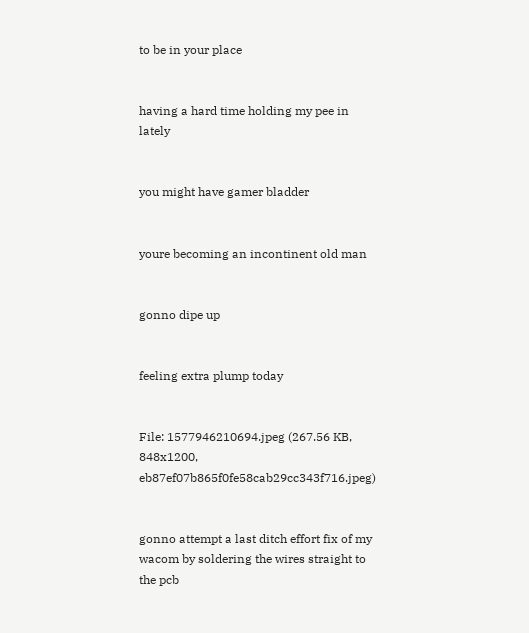to be in your place


having a hard time holding my pee in lately


you might have gamer bladder


youre becoming an incontinent old man


gonno dipe up


feeling extra plump today


File: 1577946210694.jpeg (267.56 KB, 848x1200, eb87ef07b865f0fe58cab29cc343f716.jpeg)


gonno attempt a last ditch effort fix of my wacom by soldering the wires straight to the pcb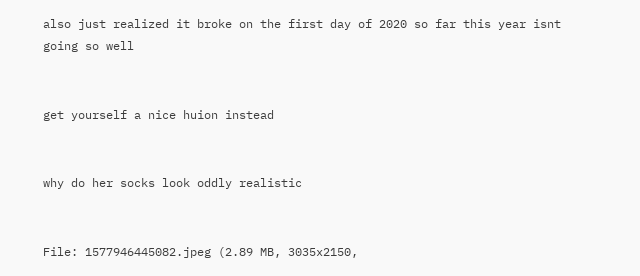also just realized it broke on the first day of 2020 so far this year isnt going so well


get yourself a nice huion instead


why do her socks look oddly realistic


File: 1577946445082.jpeg (2.89 MB, 3035x2150,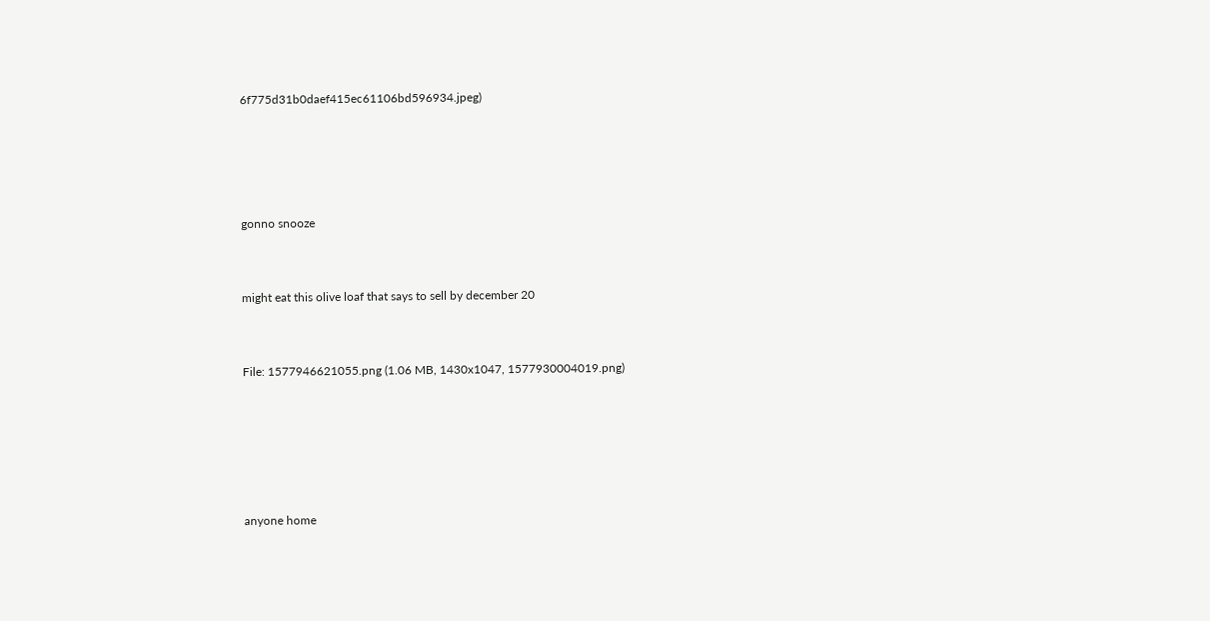6f775d31b0daef415ec61106bd596934.jpeg)




gonno snooze


might eat this olive loaf that says to sell by december 20


File: 1577946621055.png (1.06 MB, 1430x1047, 1577930004019.png)





anyone home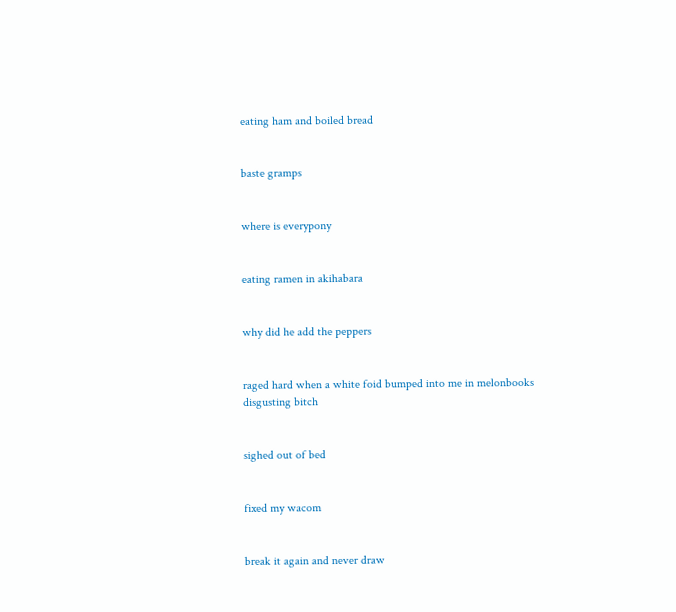eating ham and boiled bread


baste gramps


where is everypony


eating ramen in akihabara


why did he add the peppers


raged hard when a white foid bumped into me in melonbooks disgusting bitch


sighed out of bed


fixed my wacom


break it again and never draw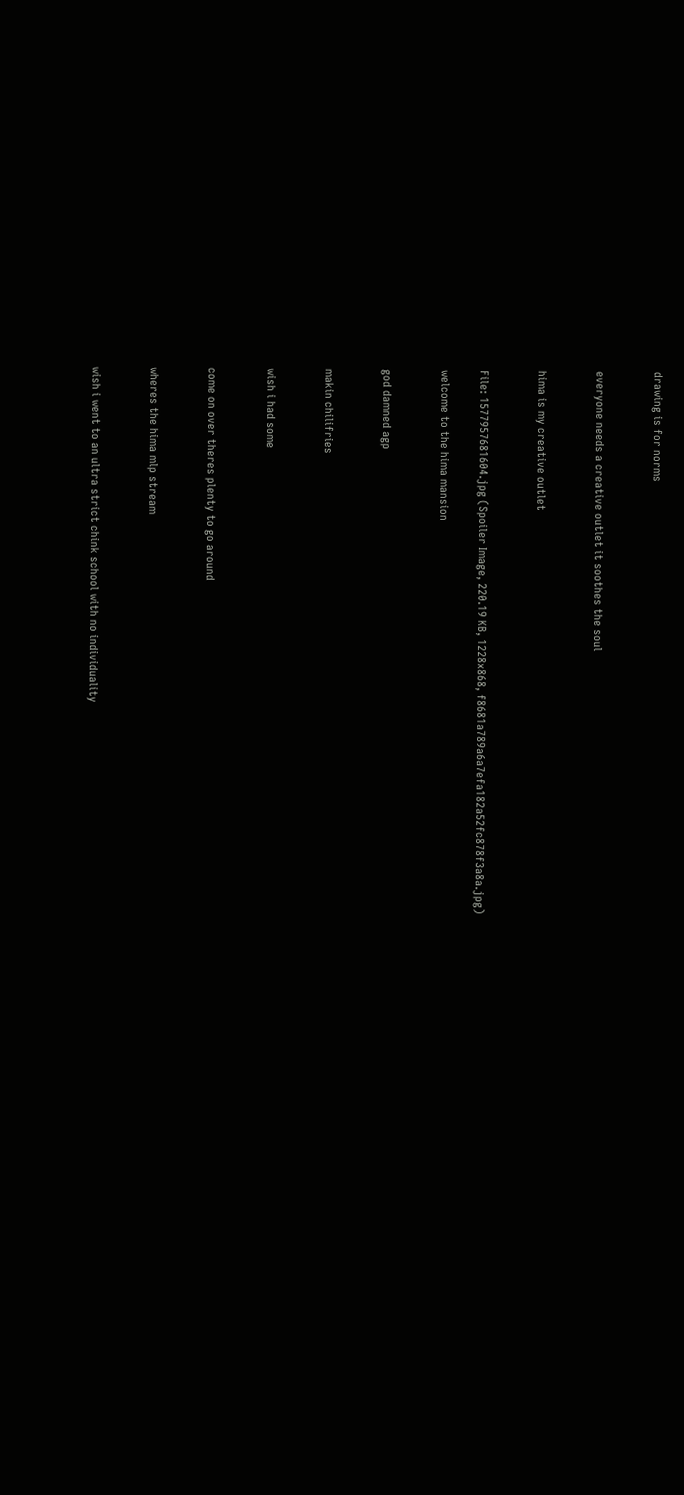drawing is for norms


everyone needs a creative outlet it soothes the soul


hima is my creative outlet


File: 1577957681604.jpg (Spoiler Image, 220.19 KB, 1228x868, f8681a789a6a7efa182a52fc878f3a8a.jpg)

welcome to the hima mansion


god damned agp


makin chilifries


wish i had some


come on over theres plenty to go around


wheres the hima mlp stream


wish i went to an ultra strict chink school with no individuality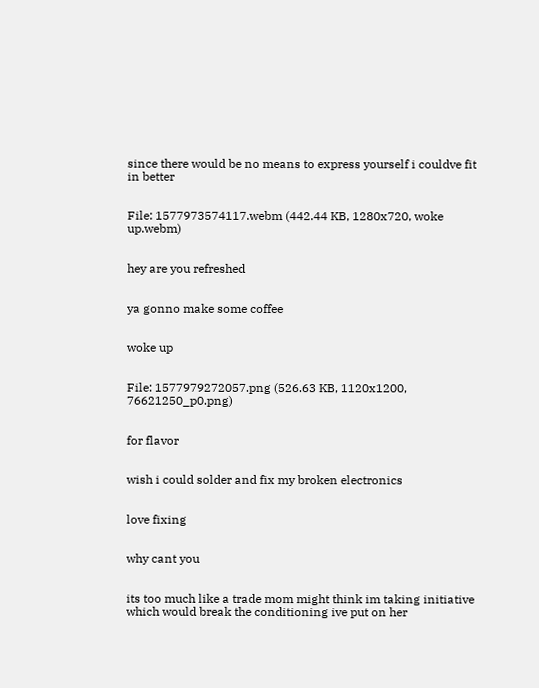since there would be no means to express yourself i couldve fit in better


File: 1577973574117.webm (442.44 KB, 1280x720, woke up.webm)


hey are you refreshed


ya gonno make some coffee


woke up


File: 1577979272057.png (526.63 KB, 1120x1200, 76621250_p0.png)


for flavor


wish i could solder and fix my broken electronics


love fixing


why cant you


its too much like a trade mom might think im taking initiative which would break the conditioning ive put on her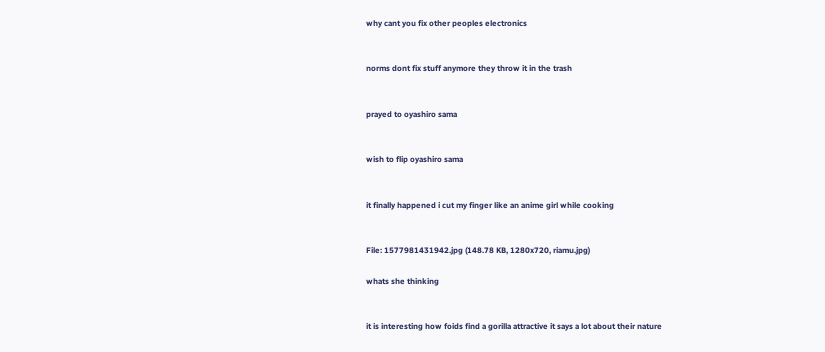why cant you fix other peoples electronics


norms dont fix stuff anymore they throw it in the trash


prayed to oyashiro sama


wish to flip oyashiro sama


it finally happened i cut my finger like an anime girl while cooking


File: 1577981431942.jpg (148.78 KB, 1280x720, riamu.jpg)

whats she thinking


it is interesting how foids find a gorilla attractive it says a lot about their nature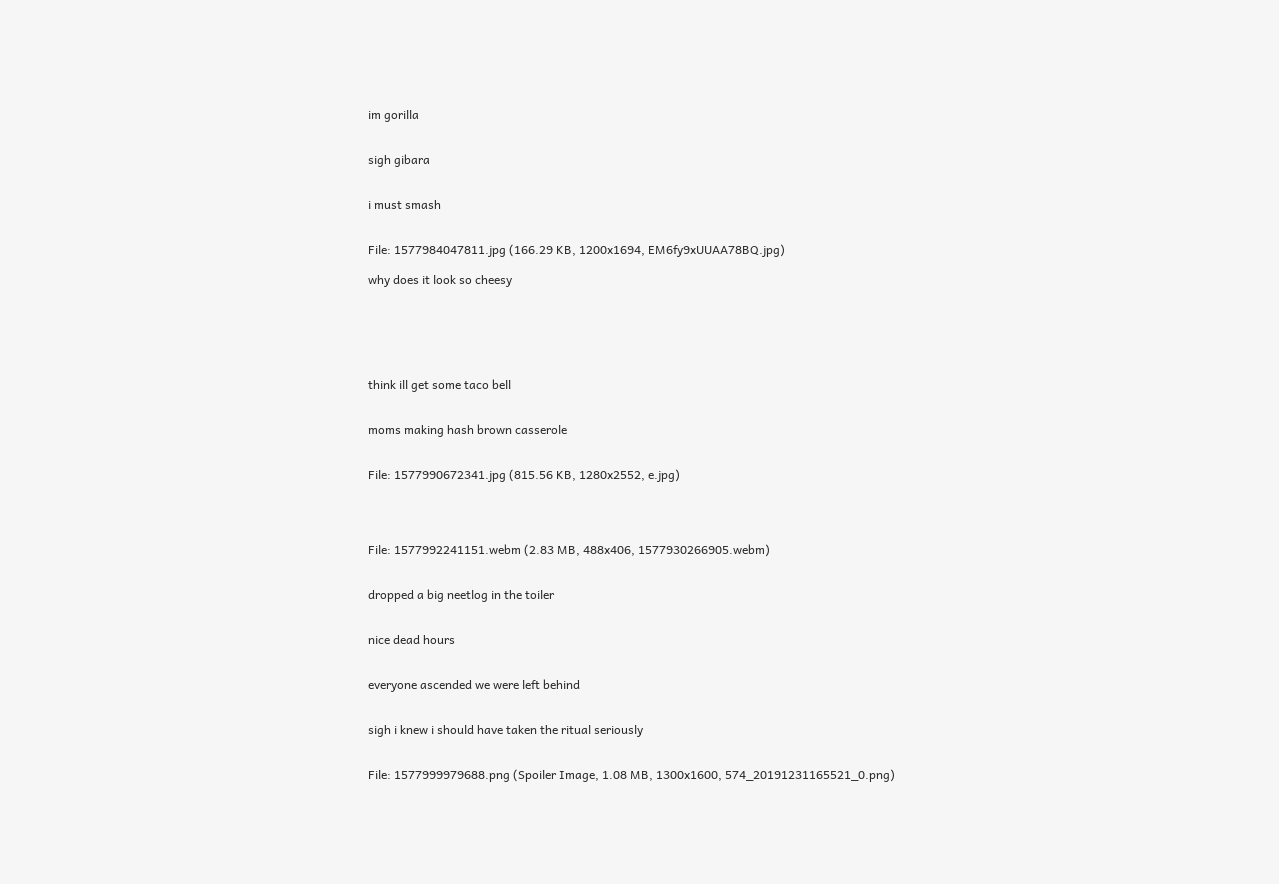im gorilla


sigh gibara


i must smash


File: 1577984047811.jpg (166.29 KB, 1200x1694, EM6fy9xUUAA78BQ.jpg)

why does it look so cheesy






think ill get some taco bell


moms making hash brown casserole


File: 1577990672341.jpg (815.56 KB, 1280x2552, e.jpg)




File: 1577992241151.webm (2.83 MB, 488x406, 1577930266905.webm)


dropped a big neetlog in the toiler


nice dead hours


everyone ascended we were left behind


sigh i knew i should have taken the ritual seriously


File: 1577999979688.png (Spoiler Image, 1.08 MB, 1300x1600, 574_20191231165521_0.png)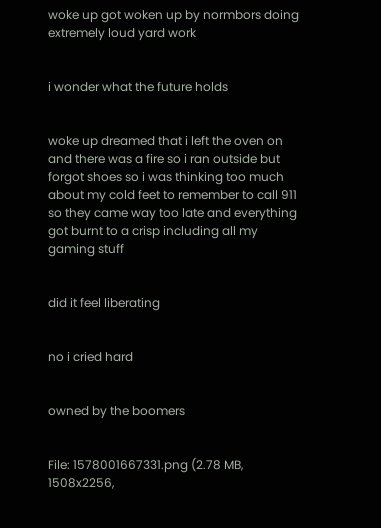woke up got woken up by normbors doing extremely loud yard work


i wonder what the future holds


woke up dreamed that i left the oven on and there was a fire so i ran outside but forgot shoes so i was thinking too much about my cold feet to remember to call 911 so they came way too late and everything got burnt to a crisp including all my gaming stuff


did it feel liberating


no i cried hard


owned by the boomers


File: 1578001667331.png (2.78 MB, 1508x2256,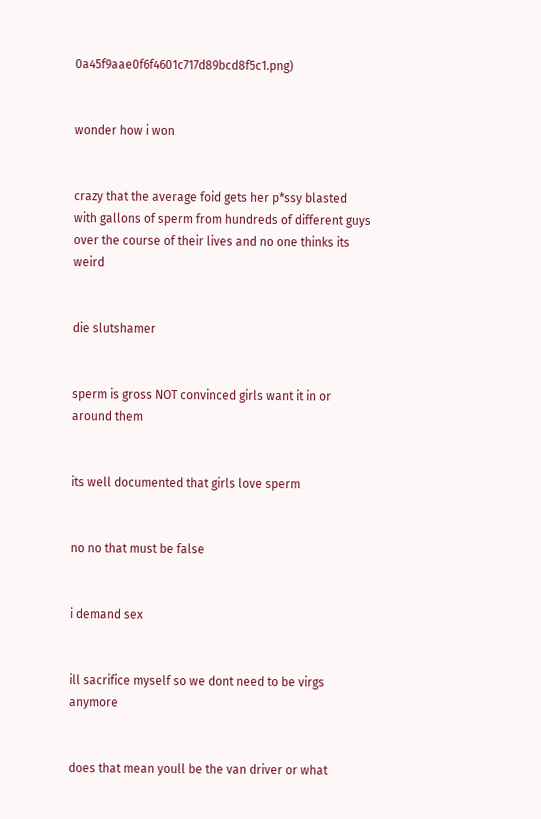0a45f9aae0f6f4601c717d89bcd8f5c1.png)


wonder how i won


crazy that the average foid gets her p*ssy blasted with gallons of sperm from hundreds of different guys over the course of their lives and no one thinks its weird


die slutshamer


sperm is gross NOT convinced girls want it in or around them


its well documented that girls love sperm


no no that must be false


i demand sex


ill sacrifice myself so we dont need to be virgs anymore


does that mean youll be the van driver or what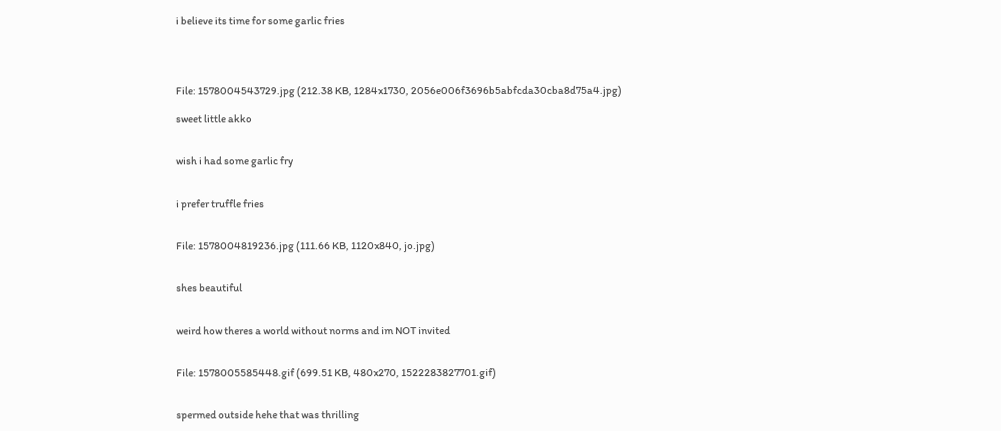i believe its time for some garlic fries




File: 1578004543729.jpg (212.38 KB, 1284x1730, 2056e006f3696b5abfcda30cba8d75a4.jpg)

sweet little akko


wish i had some garlic fry


i prefer truffle fries


File: 1578004819236.jpg (111.66 KB, 1120x840, jo.jpg)


shes beautiful


weird how theres a world without norms and im NOT invited


File: 1578005585448.gif (699.51 KB, 480x270, 1522283827701.gif)


spermed outside hehe that was thrilling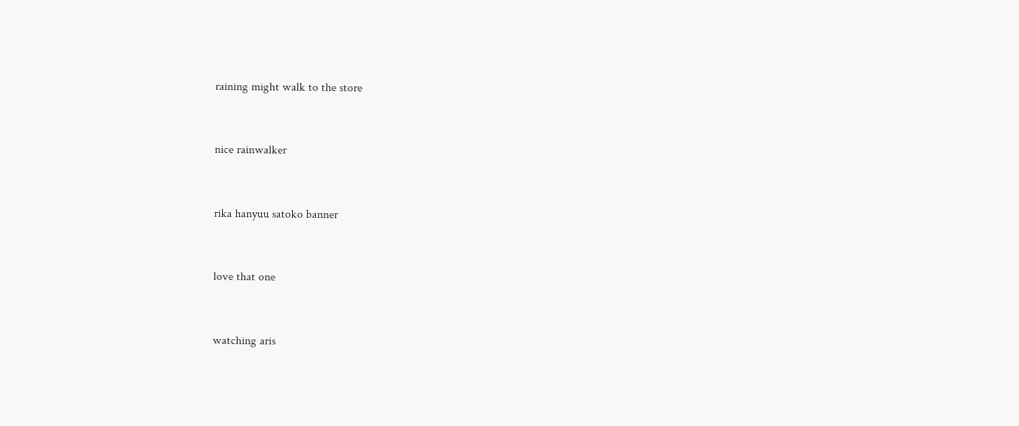raining might walk to the store


nice rainwalker


rika hanyuu satoko banner


love that one


watching aris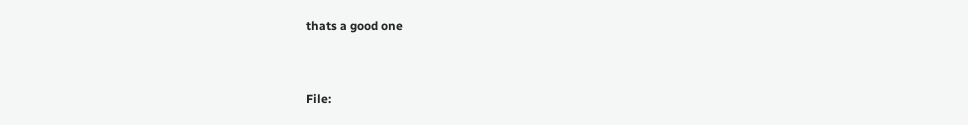thats a good one


File: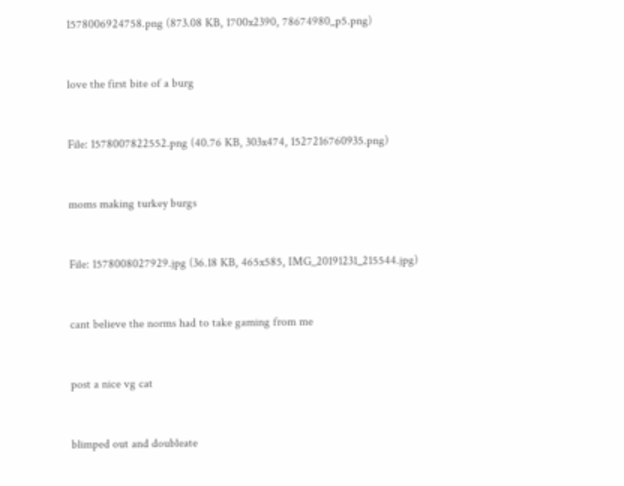1578006924758.png (873.08 KB, 1700x2390, 78674980_p5.png)


love the first bite of a burg


File: 1578007822552.png (40.76 KB, 303x474, 1527216760935.png)


moms making turkey burgs


File: 1578008027929.jpg (36.18 KB, 465x585, IMG_20191231_215544.jpg)


cant believe the norms had to take gaming from me


post a nice vg cat


blimped out and doubleate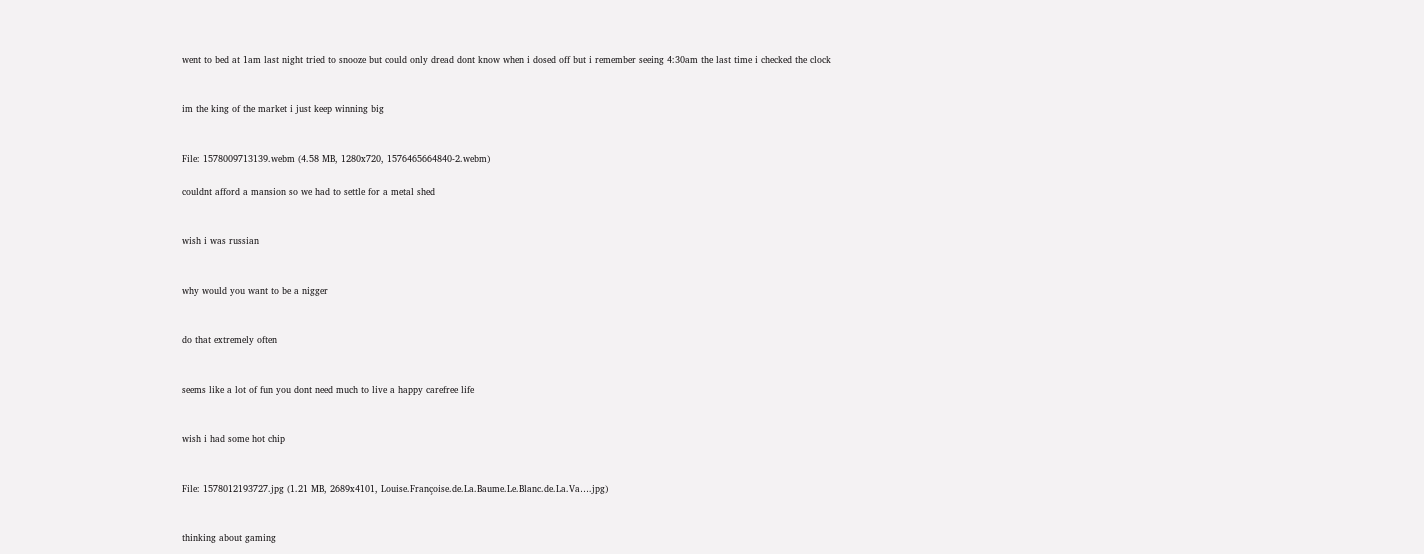went to bed at 1am last night tried to snooze but could only dread dont know when i dosed off but i remember seeing 4:30am the last time i checked the clock


im the king of the market i just keep winning big


File: 1578009713139.webm (4.58 MB, 1280x720, 1576465664840-2.webm)

couldnt afford a mansion so we had to settle for a metal shed


wish i was russian


why would you want to be a nigger


do that extremely often


seems like a lot of fun you dont need much to live a happy carefree life


wish i had some hot chip


File: 1578012193727.jpg (1.21 MB, 2689x4101, Louise.Françoise.de.La.Baume.Le.Blanc.de.La.Va….jpg)


thinking about gaming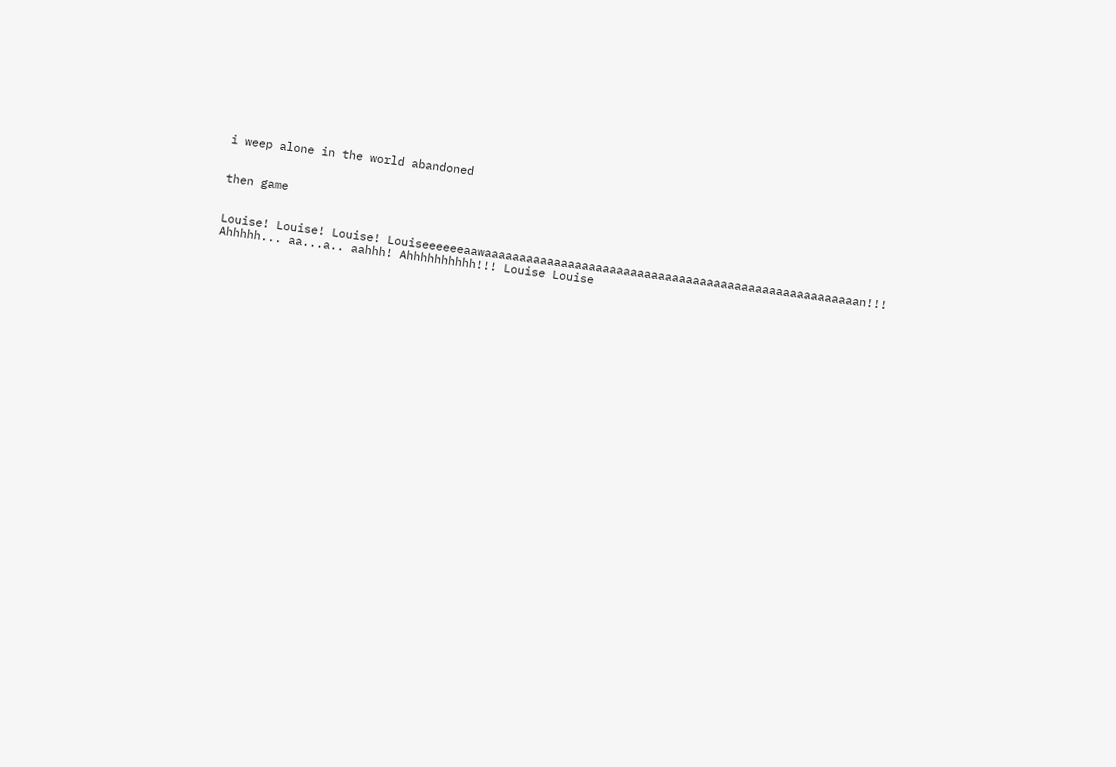i weep alone in the world abandoned


then game


Louise! Louise! Louise! Louiseeeeeeaawaaaaaaaaaaaaaaaaaaaaaaaaaaaaaaaaaaaaaaaaaaaaaaaaaaaaaan!!!
Ahhhhh... aa...a.. aahhh! Ahhhhhhhhhh!!! Louise Louise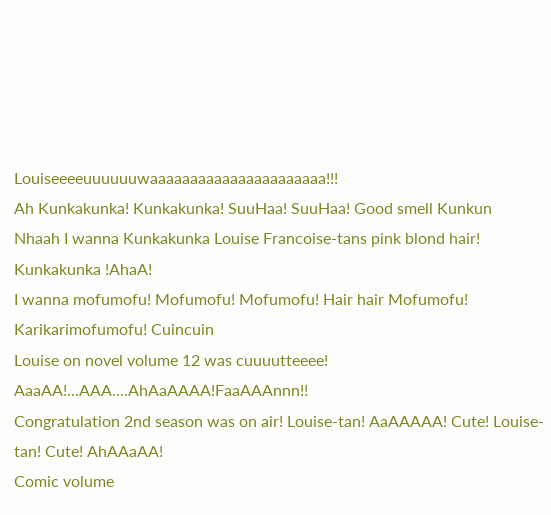Louiseeeeuuuuuuwaaaaaaaaaaaaaaaaaaaaaa!!!
Ah Kunkakunka! Kunkakunka! SuuHaa! SuuHaa! Good smell Kunkun
Nhaah I wanna Kunkakunka Louise Francoise-tans pink blond hair! Kunkakunka !AhaA!
I wanna mofumofu! Mofumofu! Mofumofu! Hair hair Mofumofu! Karikarimofumofu! Cuincuin
Louise on novel volume 12 was cuuuutteeee! AaaAA!...AAA....AhAaAAAA!FaaAAAnnn!!
Congratulation 2nd season was on air! Louise-tan! AaAAAAA! Cute! Louise-tan! Cute! AhAAaAA!
Comic volume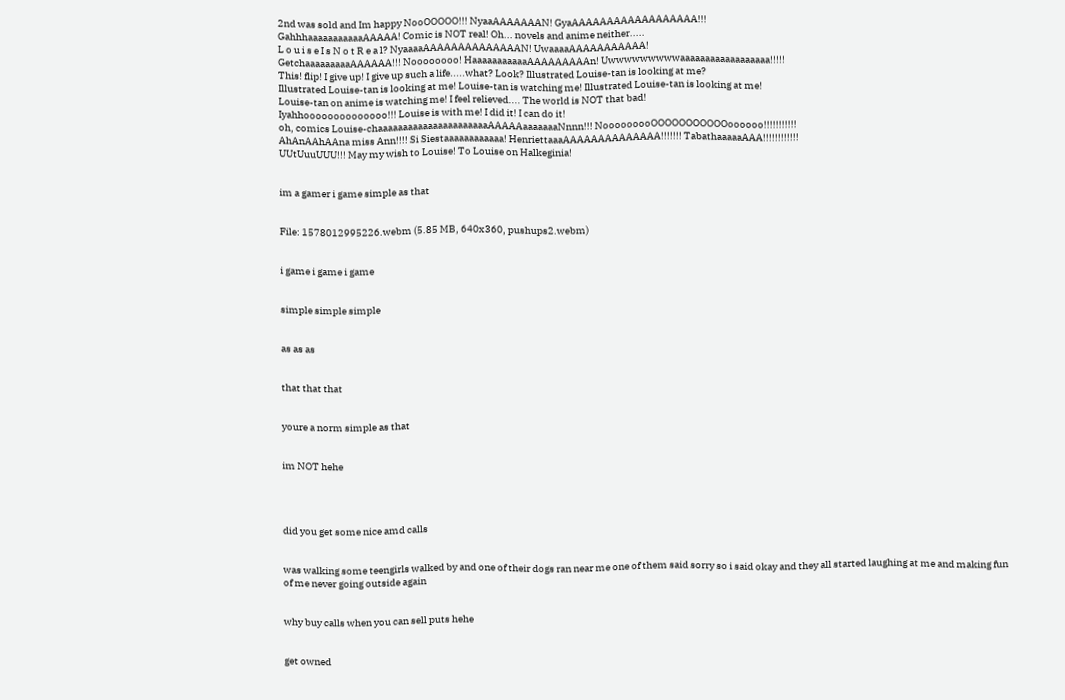2nd was sold and Im happy NooOOOOO!!! NyaaAAAAAAAN! GyaAAAAAAAAAAAAAAAAAA!!!
GahhhaaaaaaaaaaaAAAAA! Comic is NOT real! Oh... novels and anime neither.....
L o u i s e I s N o t R e a l? NyaaaaAAAAAAAAAAAAAAN! UwaaaaAAAAAAAAAAA!
GetchaaaaaaaaaAAAAAA!!! Noooooooo! HaaaaaaaaaaaAAAAAAAAAn! Uwwwwwwwwwaaaaaaaaaaaaaaaaaa!!!!!
This! flip! I give up! I give up such a life.....what? Look? Illustrated Louise-tan is looking at me?
Illustrated Louise-tan is looking at me! Louise-tan is watching me! Illustrated Louise-tan is looking at me!
Louise-tan on anime is watching me! I feel relieved.... The world is NOT that bad!
Iyahhoooooooooooooo!!! Louise is with me! I did it! I can do it!
oh, comics Louise-chaaaaaaaaaaaaaaaaaaaaaaAAAAAaaaaaaaNnnn!!! NooooooooOOOOOOOOOOOoooooo!!!!!!!!!!!
AhAnAAhAAna miss Ann!!!! Si Siestaaaaaaaaaaaa! HenriettaaaAAAAAAAAAAAAAA!!!!!!! TabathaaaaaAAA!!!!!!!!!!!!
UUtUuuUUU!!! May my wish to Louise! To Louise on Halkeginia!


im a gamer i game simple as that


File: 1578012995226.webm (5.85 MB, 640x360, pushups2.webm)


i game i game i game


simple simple simple


as as as


that that that


youre a norm simple as that


im NOT hehe




did you get some nice amd calls


was walking some teengirls walked by and one of their dogs ran near me one of them said sorry so i said okay and they all started laughing at me and making fun of me never going outside again


why buy calls when you can sell puts hehe


get owned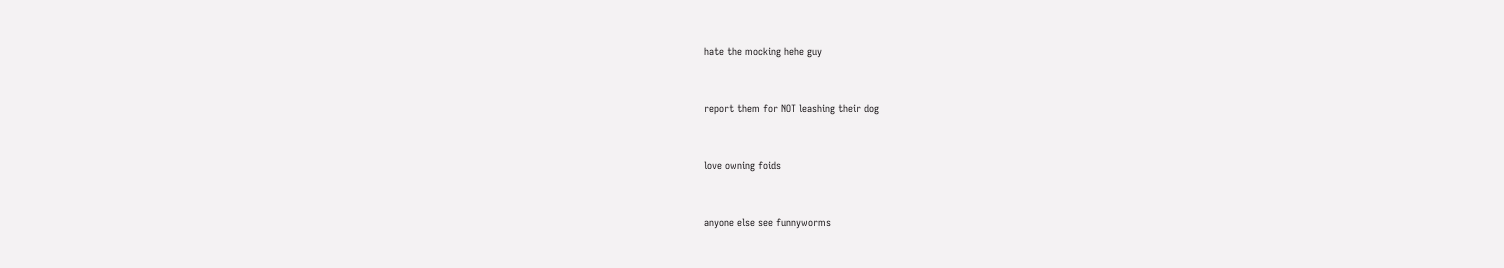hate the mocking hehe guy


report them for NOT leashing their dog


love owning foids


anyone else see funnyworms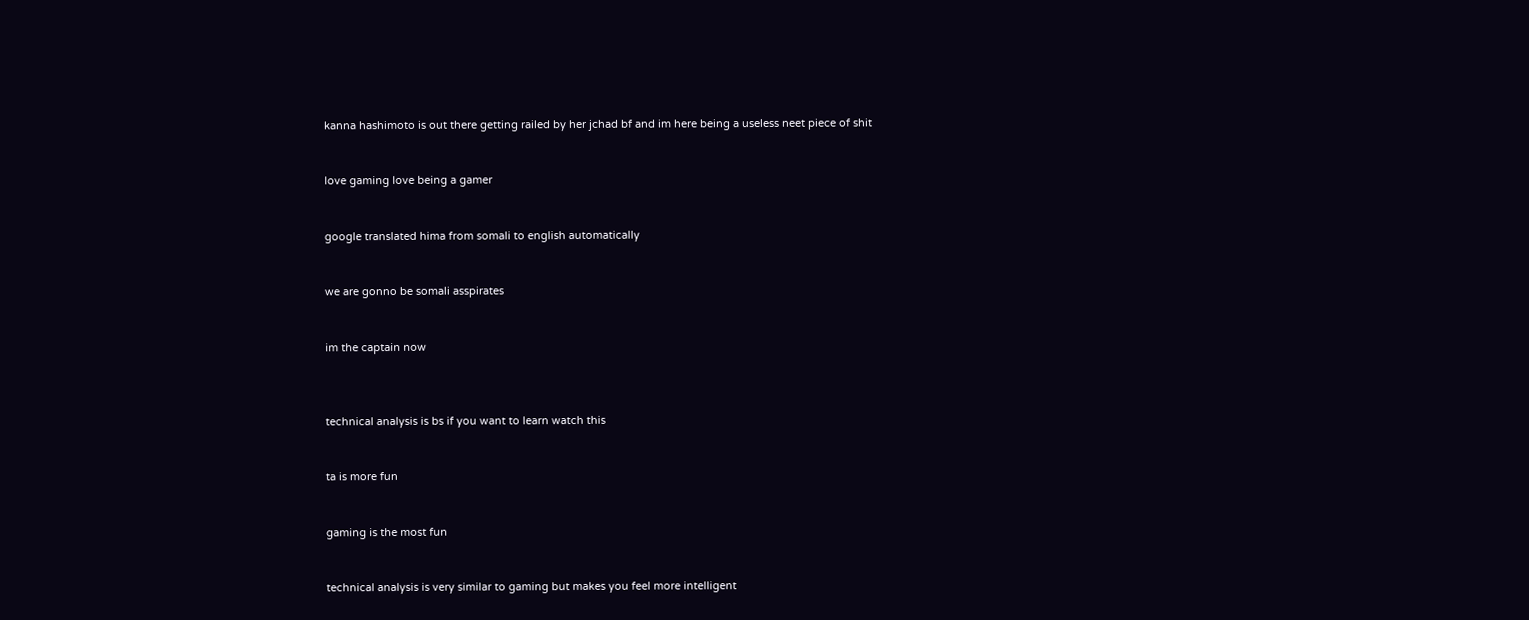kanna hashimoto is out there getting railed by her jchad bf and im here being a useless neet piece of shit


love gaming love being a gamer


google translated hima from somali to english automatically


we are gonno be somali asspirates


im the captain now



technical analysis is bs if you want to learn watch this


ta is more fun


gaming is the most fun


technical analysis is very similar to gaming but makes you feel more intelligent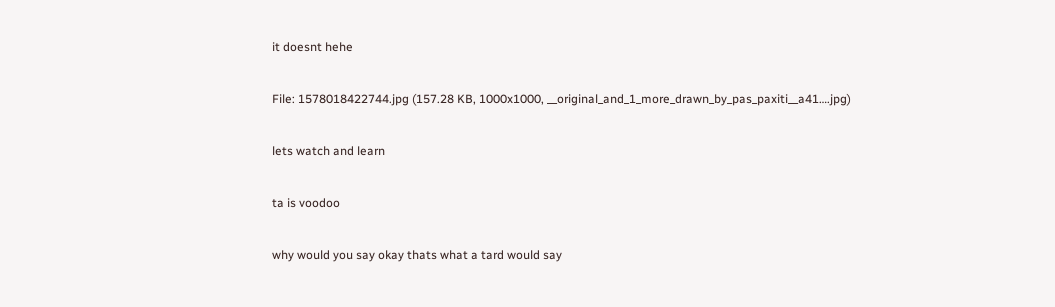it doesnt hehe


File: 1578018422744.jpg (157.28 KB, 1000x1000, __original_and_1_more_drawn_by_pas_paxiti__a41….jpg)


lets watch and learn


ta is voodoo


why would you say okay thats what a tard would say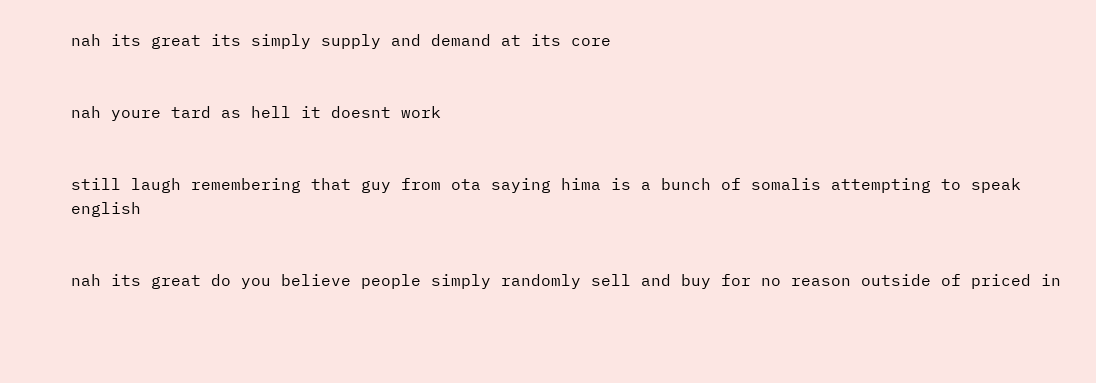nah its great its simply supply and demand at its core


nah youre tard as hell it doesnt work


still laugh remembering that guy from ota saying hima is a bunch of somalis attempting to speak english


nah its great do you believe people simply randomly sell and buy for no reason outside of priced in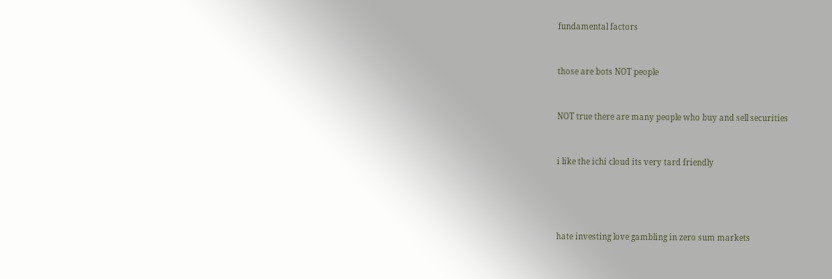fundamental factors


those are bots NOT people


NOT true there are many people who buy and sell securities


i like the ichi cloud its very tard friendly




hate investing love gambling in zero sum markets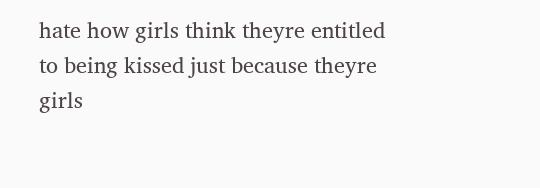hate how girls think theyre entitled to being kissed just because theyre girls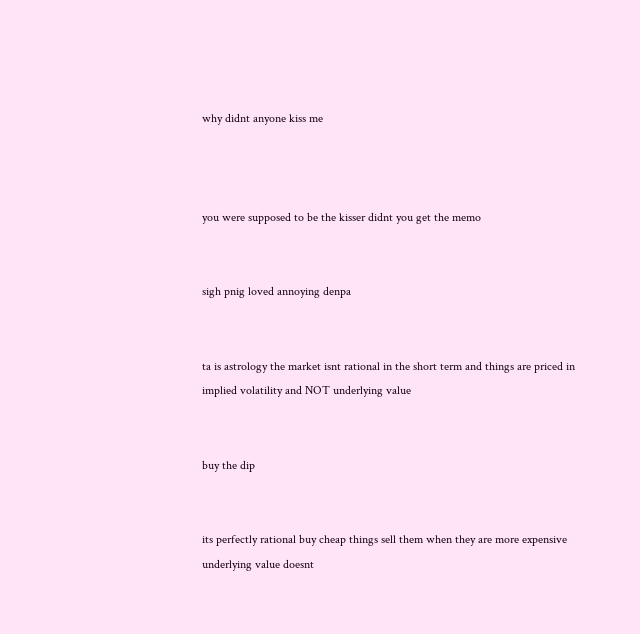why didnt anyone kiss me



you were supposed to be the kisser didnt you get the memo


sigh pnig loved annoying denpa


ta is astrology the market isnt rational in the short term and things are priced in implied volatility and NOT underlying value


buy the dip


its perfectly rational buy cheap things sell them when they are more expensive underlying value doesnt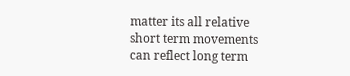matter its all relative short term movements can reflect long term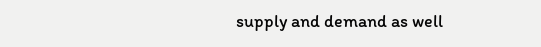supply and demand as well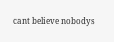cant believe nobodys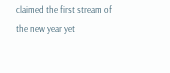claimed the first stream of the new year yet